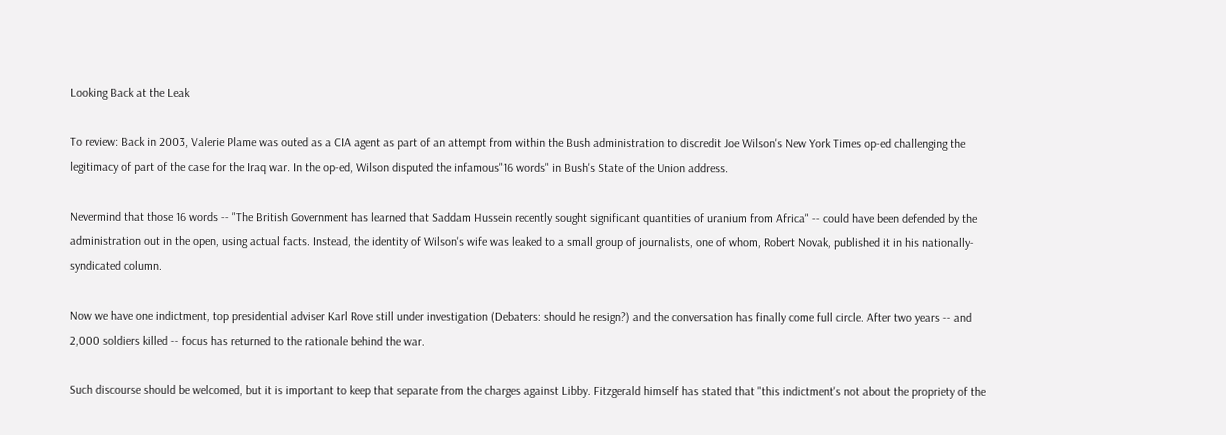Looking Back at the Leak

To review: Back in 2003, Valerie Plame was outed as a CIA agent as part of an attempt from within the Bush administration to discredit Joe Wilson's New York Times op-ed challenging the legitimacy of part of the case for the Iraq war. In the op-ed, Wilson disputed the infamous"16 words" in Bush's State of the Union address.

Nevermind that those 16 words -- "The British Government has learned that Saddam Hussein recently sought significant quantities of uranium from Africa" -- could have been defended by the administration out in the open, using actual facts. Instead, the identity of Wilson's wife was leaked to a small group of journalists, one of whom, Robert Novak, published it in his nationally-syndicated column.

Now we have one indictment, top presidential adviser Karl Rove still under investigation (Debaters: should he resign?) and the conversation has finally come full circle. After two years -- and 2,000 soldiers killed -- focus has returned to the rationale behind the war.

Such discourse should be welcomed, but it is important to keep that separate from the charges against Libby. Fitzgerald himself has stated that "this indictment's not about the propriety of the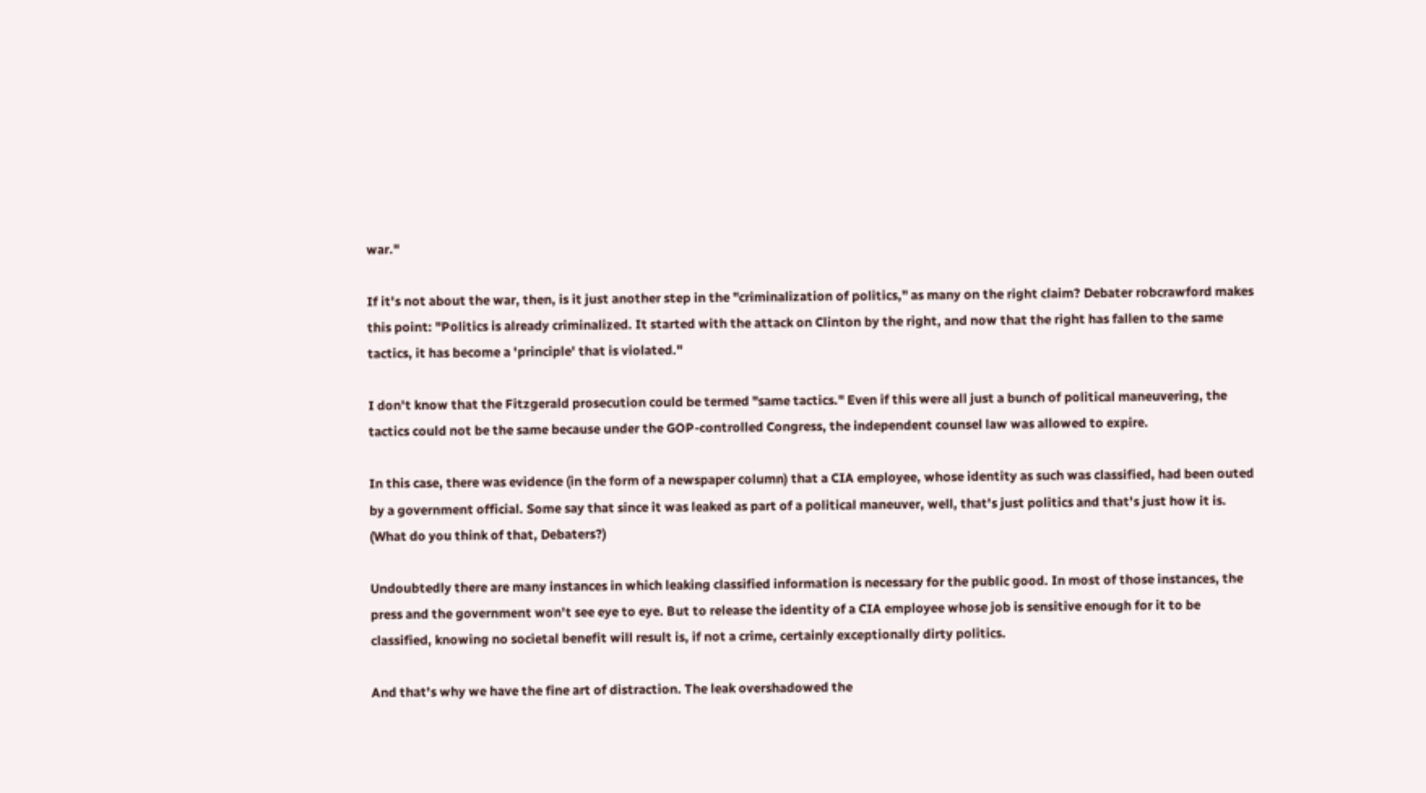war."

If it's not about the war, then, is it just another step in the "criminalization of politics," as many on the right claim? Debater robcrawford makes this point: "Politics is already criminalized. It started with the attack on Clinton by the right, and now that the right has fallen to the same tactics, it has become a 'principle' that is violated."

I don't know that the Fitzgerald prosecution could be termed "same tactics." Even if this were all just a bunch of political maneuvering, the tactics could not be the same because under the GOP-controlled Congress, the independent counsel law was allowed to expire.

In this case, there was evidence (in the form of a newspaper column) that a CIA employee, whose identity as such was classified, had been outed by a government official. Some say that since it was leaked as part of a political maneuver, well, that's just politics and that's just how it is. (What do you think of that, Debaters?)

Undoubtedly there are many instances in which leaking classified information is necessary for the public good. In most of those instances, the press and the government won't see eye to eye. But to release the identity of a CIA employee whose job is sensitive enough for it to be classified, knowing no societal benefit will result is, if not a crime, certainly exceptionally dirty politics.

And that's why we have the fine art of distraction. The leak overshadowed the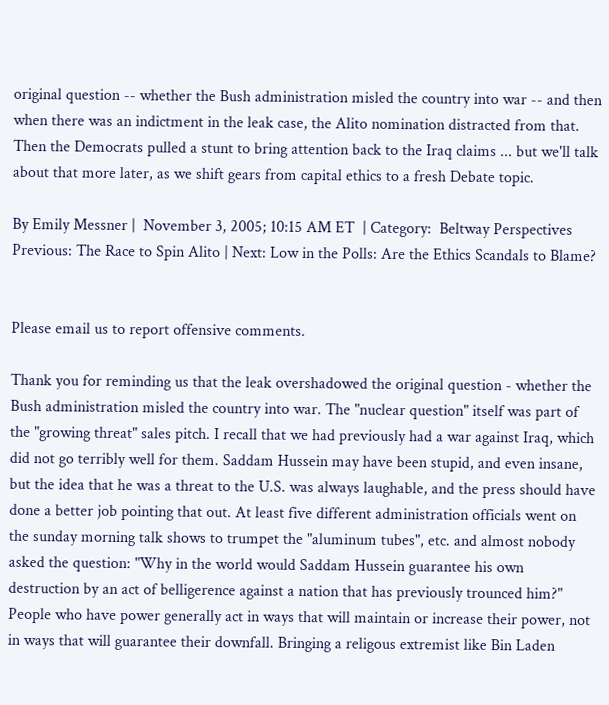original question -- whether the Bush administration misled the country into war -- and then when there was an indictment in the leak case, the Alito nomination distracted from that. Then the Democrats pulled a stunt to bring attention back to the Iraq claims ... but we'll talk about that more later, as we shift gears from capital ethics to a fresh Debate topic.

By Emily Messner |  November 3, 2005; 10:15 AM ET  | Category:  Beltway Perspectives
Previous: The Race to Spin Alito | Next: Low in the Polls: Are the Ethics Scandals to Blame?


Please email us to report offensive comments.

Thank you for reminding us that the leak overshadowed the original question - whether the Bush administration misled the country into war. The "nuclear question" itself was part of the "growing threat" sales pitch. I recall that we had previously had a war against Iraq, which did not go terribly well for them. Saddam Hussein may have been stupid, and even insane, but the idea that he was a threat to the U.S. was always laughable, and the press should have done a better job pointing that out. At least five different administration officials went on the sunday morning talk shows to trumpet the "aluminum tubes", etc. and almost nobody asked the question: "Why in the world would Saddam Hussein guarantee his own destruction by an act of belligerence against a nation that has previously trounced him?" People who have power generally act in ways that will maintain or increase their power, not in ways that will guarantee their downfall. Bringing a religous extremist like Bin Laden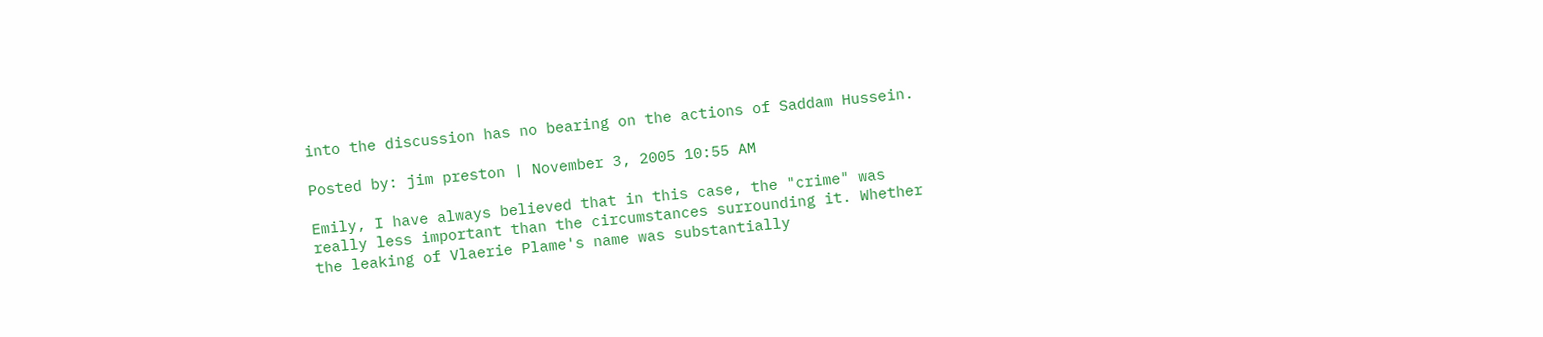into the discussion has no bearing on the actions of Saddam Hussein.

Posted by: jim preston | November 3, 2005 10:55 AM

Emily, I have always believed that in this case, the "crime" was really less important than the circumstances surrounding it. Whether the leaking of Vlaerie Plame's name was substantially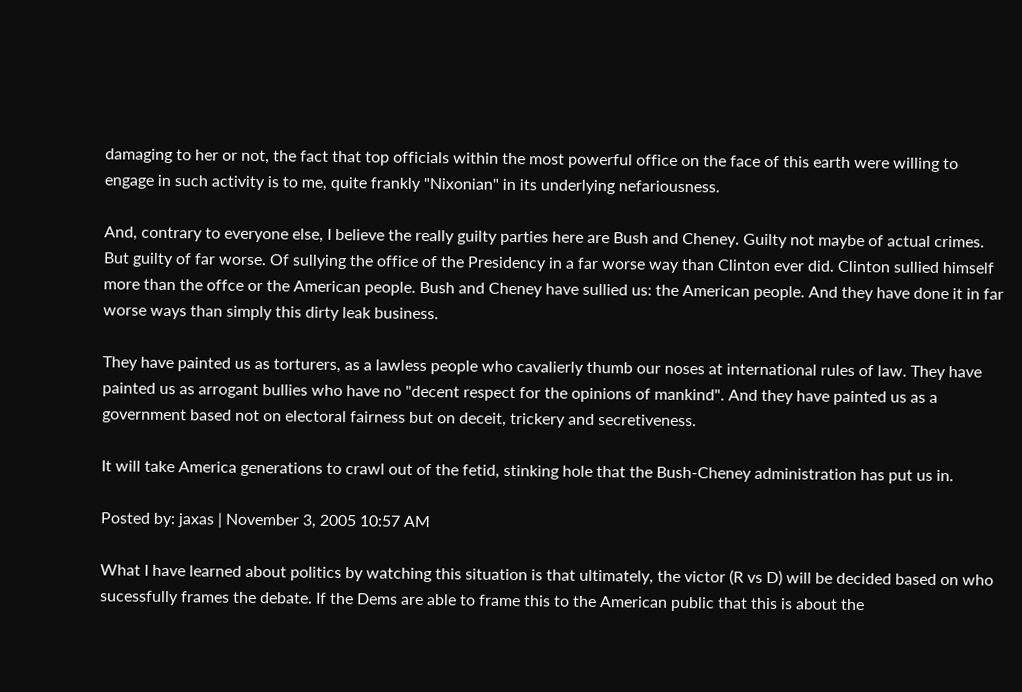damaging to her or not, the fact that top officials within the most powerful office on the face of this earth were willing to engage in such activity is to me, quite frankly "Nixonian" in its underlying nefariousness.

And, contrary to everyone else, I believe the really guilty parties here are Bush and Cheney. Guilty not maybe of actual crimes. But guilty of far worse. Of sullying the office of the Presidency in a far worse way than Clinton ever did. Clinton sullied himself more than the offce or the American people. Bush and Cheney have sullied us: the American people. And they have done it in far worse ways than simply this dirty leak business.

They have painted us as torturers, as a lawless people who cavalierly thumb our noses at international rules of law. They have painted us as arrogant bullies who have no "decent respect for the opinions of mankind". And they have painted us as a government based not on electoral fairness but on deceit, trickery and secretiveness.

It will take America generations to crawl out of the fetid, stinking hole that the Bush-Cheney administration has put us in.

Posted by: jaxas | November 3, 2005 10:57 AM

What I have learned about politics by watching this situation is that ultimately, the victor (R vs D) will be decided based on who sucessfully frames the debate. If the Dems are able to frame this to the American public that this is about the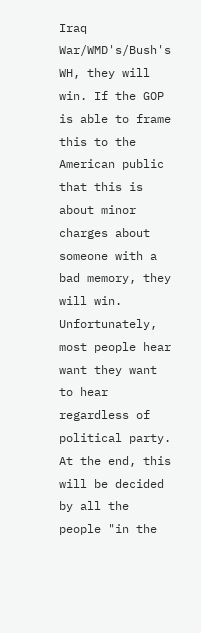Iraq War/WMD's/Bush's WH, they will win. If the GOP is able to frame this to the American public that this is about minor charges about someone with a bad memory, they will win. Unfortunately, most people hear want they want to hear regardless of political party. At the end, this will be decided by all the people "in the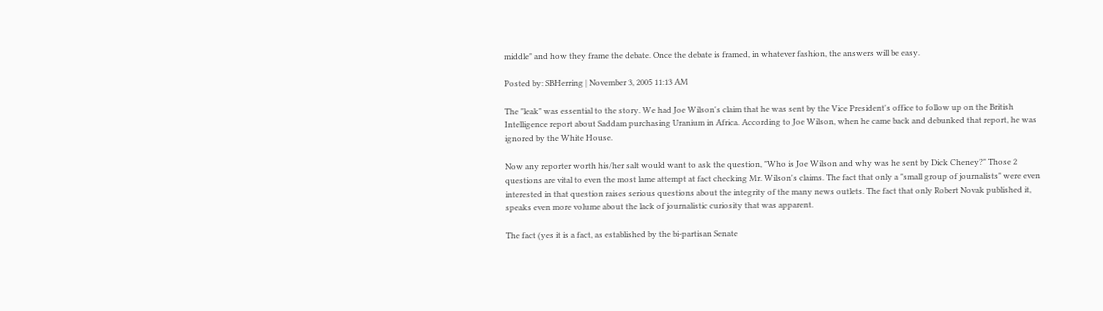middle" and how they frame the debate. Once the debate is framed, in whatever fashion, the answers will be easy.

Posted by: SBHerring | November 3, 2005 11:13 AM

The "leak" was essential to the story. We had Joe Wilson's claim that he was sent by the Vice President's office to follow up on the British Intelligence report about Saddam purchasing Uranium in Africa. According to Joe Wilson, when he came back and debunked that report, he was ignored by the White House.

Now any reporter worth his/her salt would want to ask the question, "Who is Joe Wilson and why was he sent by Dick Cheney?" Those 2 questions are vital to even the most lame attempt at fact checking Mr. Wilson's claims. The fact that only a "small group of journalists" were even interested in that question raises serious questions about the integrity of the many news outlets. The fact that only Robert Novak published it, speaks even more volume about the lack of journalistic curiosity that was apparent.

The fact (yes it is a fact, as established by the bi-partisan Senate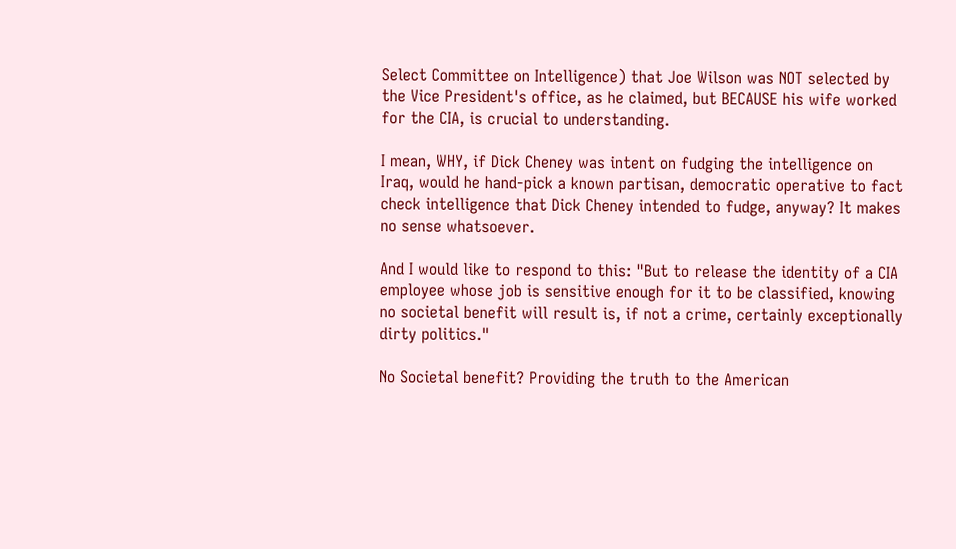Select Committee on Intelligence) that Joe Wilson was NOT selected by the Vice President's office, as he claimed, but BECAUSE his wife worked for the CIA, is crucial to understanding.

I mean, WHY, if Dick Cheney was intent on fudging the intelligence on Iraq, would he hand-pick a known partisan, democratic operative to fact check intelligence that Dick Cheney intended to fudge, anyway? It makes no sense whatsoever.

And I would like to respond to this: "But to release the identity of a CIA employee whose job is sensitive enough for it to be classified, knowing no societal benefit will result is, if not a crime, certainly exceptionally dirty politics."

No Societal benefit? Providing the truth to the American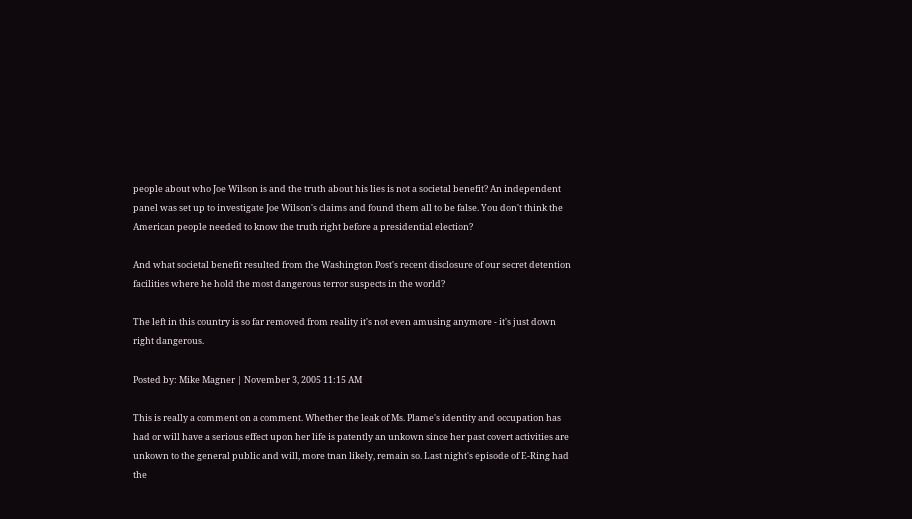people about who Joe Wilson is and the truth about his lies is not a societal benefit? An independent panel was set up to investigate Joe Wilson's claims and found them all to be false. You don't think the American people needed to know the truth right before a presidential election?

And what societal benefit resulted from the Washington Post's recent disclosure of our secret detention facilities where he hold the most dangerous terror suspects in the world?

The left in this country is so far removed from reality it's not even amusing anymore - it's just down right dangerous.

Posted by: Mike Magner | November 3, 2005 11:15 AM

This is really a comment on a comment. Whether the leak of Ms. Plame's identity and occupation has had or will have a serious effect upon her life is patently an unkown since her past covert activities are unkown to the general public and will, more tnan likely, remain so. Last night's episode of E-Ring had the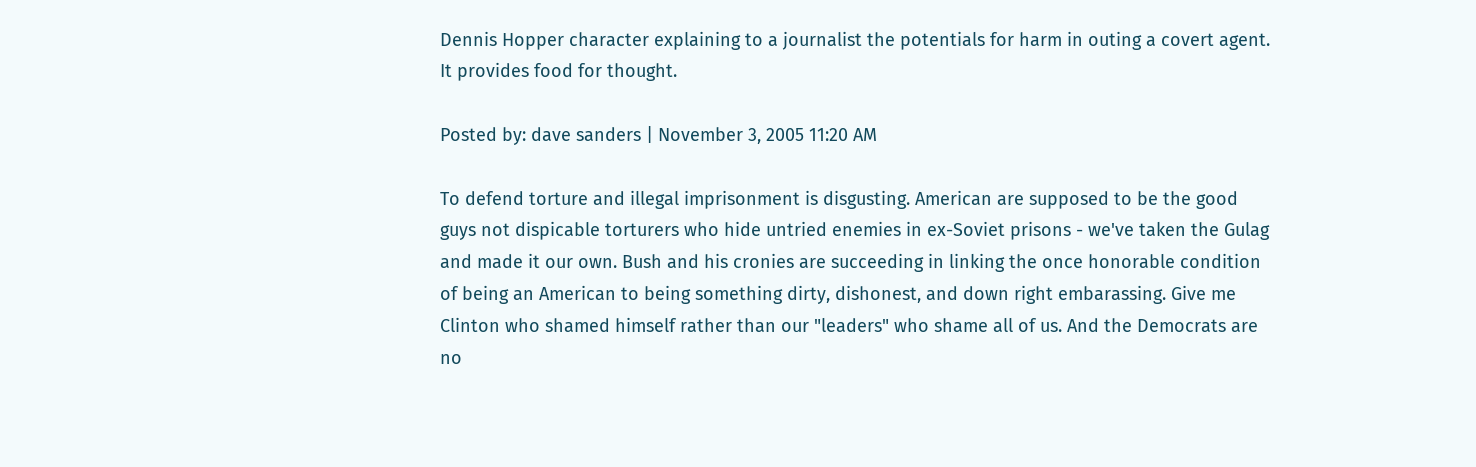Dennis Hopper character explaining to a journalist the potentials for harm in outing a covert agent. It provides food for thought.

Posted by: dave sanders | November 3, 2005 11:20 AM

To defend torture and illegal imprisonment is disgusting. American are supposed to be the good guys not dispicable torturers who hide untried enemies in ex-Soviet prisons - we've taken the Gulag and made it our own. Bush and his cronies are succeeding in linking the once honorable condition of being an American to being something dirty, dishonest, and down right embarassing. Give me Clinton who shamed himself rather than our "leaders" who shame all of us. And the Democrats are no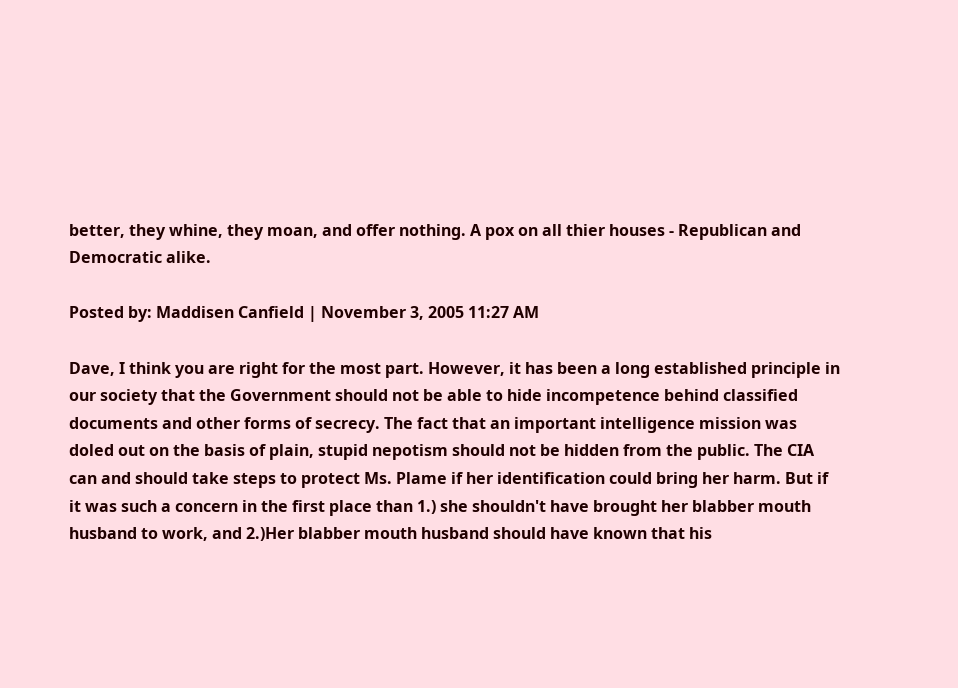better, they whine, they moan, and offer nothing. A pox on all thier houses - Republican and Democratic alike.

Posted by: Maddisen Canfield | November 3, 2005 11:27 AM

Dave, I think you are right for the most part. However, it has been a long established principle in our society that the Government should not be able to hide incompetence behind classified documents and other forms of secrecy. The fact that an important intelligence mission was doled out on the basis of plain, stupid nepotism should not be hidden from the public. The CIA can and should take steps to protect Ms. Plame if her identification could bring her harm. But if it was such a concern in the first place than 1.) she shouldn't have brought her blabber mouth husband to work, and 2.)Her blabber mouth husband should have known that his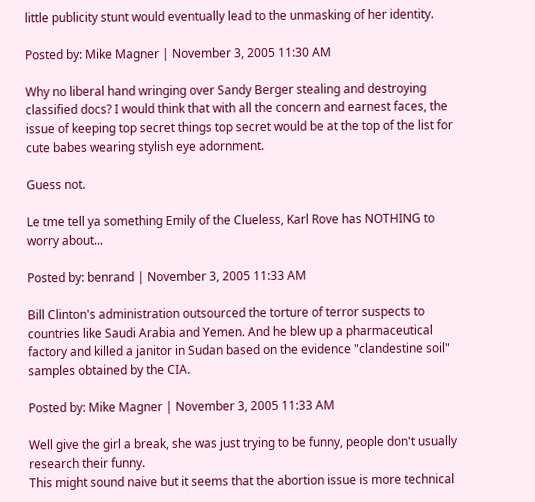little publicity stunt would eventually lead to the unmasking of her identity.

Posted by: Mike Magner | November 3, 2005 11:30 AM

Why no liberal hand wringing over Sandy Berger stealing and destroying classified docs? I would think that with all the concern and earnest faces, the issue of keeping top secret things top secret would be at the top of the list for cute babes wearing stylish eye adornment.

Guess not.

Le tme tell ya something Emily of the Clueless, Karl Rove has NOTHING to worry about...

Posted by: benrand | November 3, 2005 11:33 AM

Bill Clinton's administration outsourced the torture of terror suspects to countries like Saudi Arabia and Yemen. And he blew up a pharmaceutical factory and killed a janitor in Sudan based on the evidence "clandestine soil" samples obtained by the CIA.

Posted by: Mike Magner | November 3, 2005 11:33 AM

Well give the girl a break, she was just trying to be funny, people don't usually research their funny.
This might sound naive but it seems that the abortion issue is more technical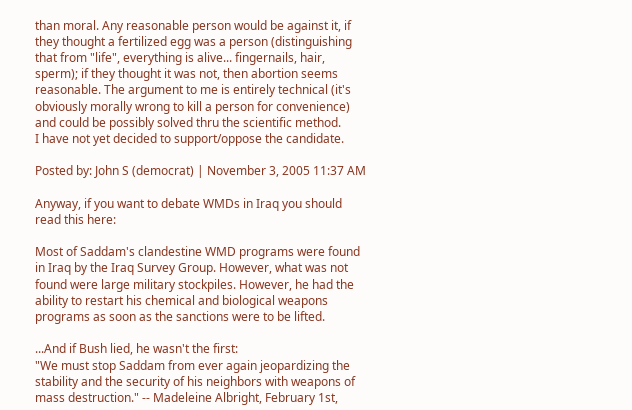than moral. Any reasonable person would be against it, if they thought a fertilized egg was a person (distinguishing that from "life", everything is alive... fingernails, hair, sperm); if they thought it was not, then abortion seems reasonable. The argument to me is entirely technical (it's obviously morally wrong to kill a person for convenience) and could be possibly solved thru the scientific method.
I have not yet decided to support/oppose the candidate.

Posted by: John S (democrat) | November 3, 2005 11:37 AM

Anyway, if you want to debate WMDs in Iraq you should read this here:

Most of Saddam's clandestine WMD programs were found in Iraq by the Iraq Survey Group. However, what was not found were large military stockpiles. However, he had the ability to restart his chemical and biological weapons programs as soon as the sanctions were to be lifted.

...And if Bush lied, he wasn't the first:
"We must stop Saddam from ever again jeopardizing the stability and the security of his neighbors with weapons of mass destruction." -- Madeleine Albright, February 1st,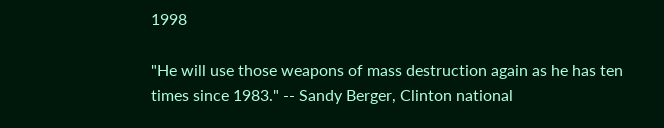1998

"He will use those weapons of mass destruction again as he has ten times since 1983." -- Sandy Berger, Clinton national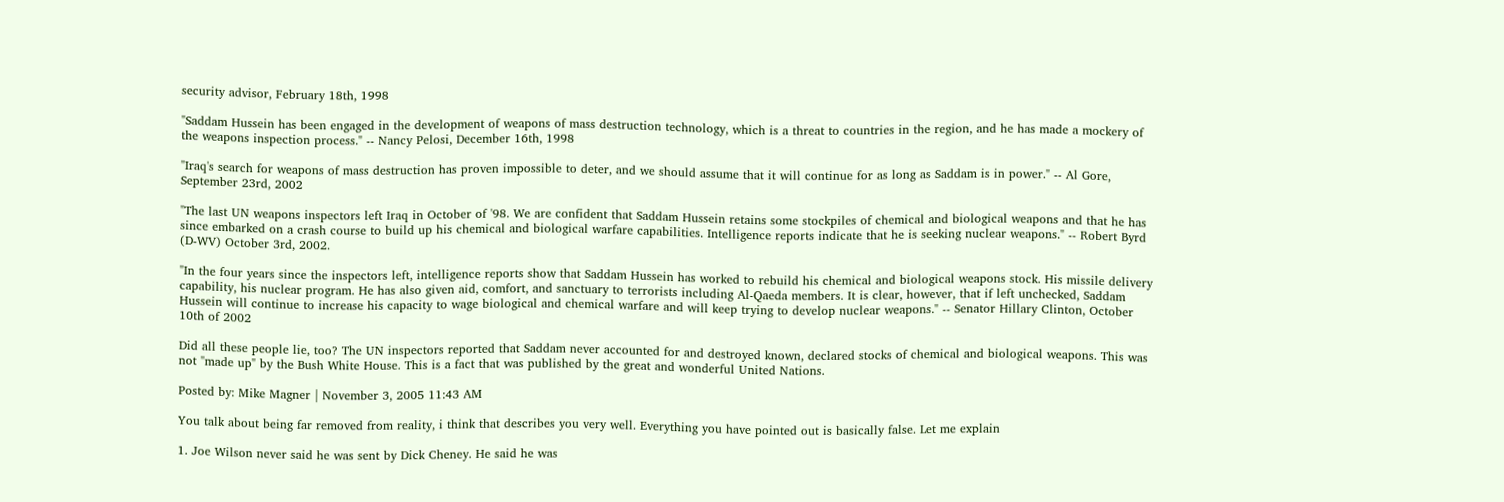security advisor, February 18th, 1998

"Saddam Hussein has been engaged in the development of weapons of mass destruction technology, which is a threat to countries in the region, and he has made a mockery of the weapons inspection process." -- Nancy Pelosi, December 16th, 1998

"Iraq's search for weapons of mass destruction has proven impossible to deter, and we should assume that it will continue for as long as Saddam is in power." -- Al Gore, September 23rd, 2002

"The last UN weapons inspectors left Iraq in October of '98. We are confident that Saddam Hussein retains some stockpiles of chemical and biological weapons and that he has since embarked on a crash course to build up his chemical and biological warfare capabilities. Intelligence reports indicate that he is seeking nuclear weapons." -- Robert Byrd (D-WV) October 3rd, 2002.

"In the four years since the inspectors left, intelligence reports show that Saddam Hussein has worked to rebuild his chemical and biological weapons stock. His missile delivery capability, his nuclear program. He has also given aid, comfort, and sanctuary to terrorists including Al-Qaeda members. It is clear, however, that if left unchecked, Saddam Hussein will continue to increase his capacity to wage biological and chemical warfare and will keep trying to develop nuclear weapons." -- Senator Hillary Clinton, October 10th of 2002

Did all these people lie, too? The UN inspectors reported that Saddam never accounted for and destroyed known, declared stocks of chemical and biological weapons. This was not "made up" by the Bush White House. This is a fact that was published by the great and wonderful United Nations.

Posted by: Mike Magner | November 3, 2005 11:43 AM

You talk about being far removed from reality, i think that describes you very well. Everything you have pointed out is basically false. Let me explain

1. Joe Wilson never said he was sent by Dick Cheney. He said he was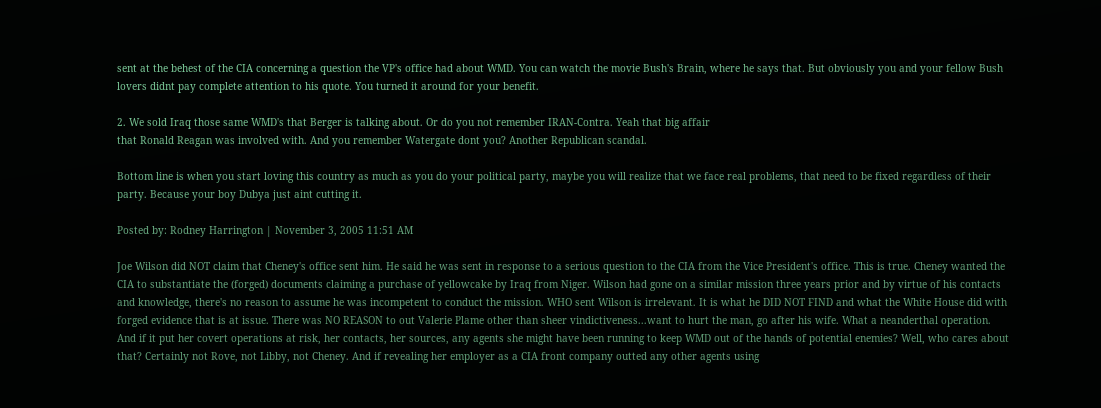sent at the behest of the CIA concerning a question the VP's office had about WMD. You can watch the movie Bush's Brain, where he says that. But obviously you and your fellow Bush lovers didnt pay complete attention to his quote. You turned it around for your benefit.

2. We sold Iraq those same WMD's that Berger is talking about. Or do you not remember IRAN-Contra. Yeah that big affair
that Ronald Reagan was involved with. And you remember Watergate dont you? Another Republican scandal.

Bottom line is when you start loving this country as much as you do your political party, maybe you will realize that we face real problems, that need to be fixed regardless of their party. Because your boy Dubya just aint cutting it.

Posted by: Rodney Harrington | November 3, 2005 11:51 AM

Joe Wilson did NOT claim that Cheney's office sent him. He said he was sent in response to a serious question to the CIA from the Vice President's office. This is true. Cheney wanted the CIA to substantiate the (forged) documents claiming a purchase of yellowcake by Iraq from Niger. Wilson had gone on a similar mission three years prior and by virtue of his contacts and knowledge, there's no reason to assume he was incompetent to conduct the mission. WHO sent Wilson is irrelevant. It is what he DID NOT FIND and what the White House did with forged evidence that is at issue. There was NO REASON to out Valerie Plame other than sheer vindictiveness...want to hurt the man, go after his wife. What a neanderthal operation. And if it put her covert operations at risk, her contacts, her sources, any agents she might have been running to keep WMD out of the hands of potential enemies? Well, who cares about that? Certainly not Rove, not Libby, not Cheney. And if revealing her employer as a CIA front company outted any other agents using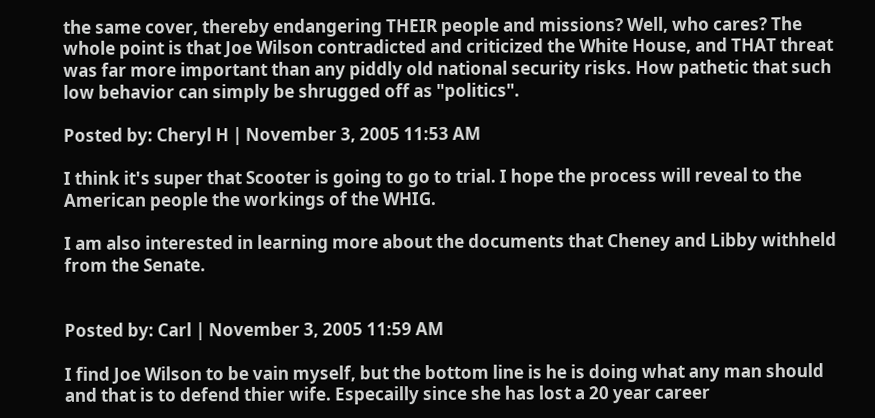the same cover, thereby endangering THEIR people and missions? Well, who cares? The whole point is that Joe Wilson contradicted and criticized the White House, and THAT threat was far more important than any piddly old national security risks. How pathetic that such low behavior can simply be shrugged off as "politics".

Posted by: Cheryl H | November 3, 2005 11:53 AM

I think it's super that Scooter is going to go to trial. I hope the process will reveal to the American people the workings of the WHIG.

I am also interested in learning more about the documents that Cheney and Libby withheld from the Senate.


Posted by: Carl | November 3, 2005 11:59 AM

I find Joe Wilson to be vain myself, but the bottom line is he is doing what any man should and that is to defend thier wife. Especailly since she has lost a 20 year career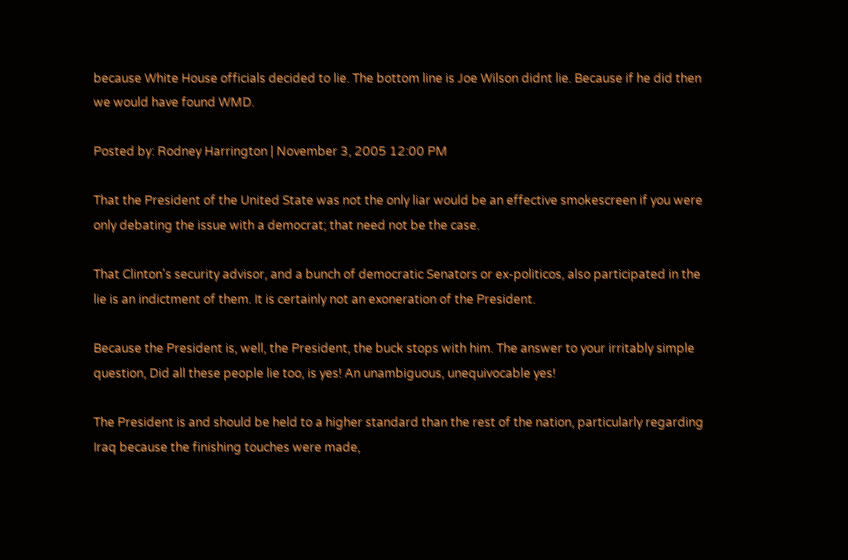because White House officials decided to lie. The bottom line is Joe Wilson didnt lie. Because if he did then we would have found WMD.

Posted by: Rodney Harrington | November 3, 2005 12:00 PM

That the President of the United State was not the only liar would be an effective smokescreen if you were only debating the issue with a democrat; that need not be the case.

That Clinton's security advisor, and a bunch of democratic Senators or ex-politicos, also participated in the lie is an indictment of them. It is certainly not an exoneration of the President.

Because the President is, well, the President, the buck stops with him. The answer to your irritably simple question, Did all these people lie too, is yes! An unambiguous, unequivocable yes!

The President is and should be held to a higher standard than the rest of the nation, particularly regarding Iraq because the finishing touches were made,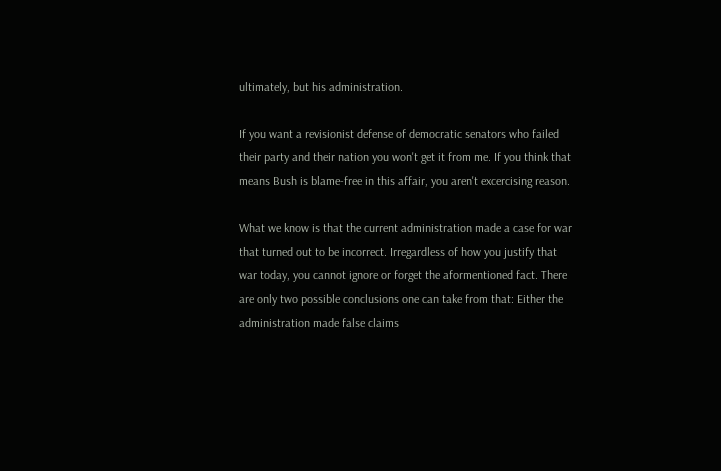ultimately, but his administration.

If you want a revisionist defense of democratic senators who failed their party and their nation you won't get it from me. If you think that means Bush is blame-free in this affair, you aren't excercising reason.

What we know is that the current administration made a case for war that turned out to be incorrect. Irregardless of how you justify that war today, you cannot ignore or forget the aformentioned fact. There are only two possible conclusions one can take from that: Either the administration made false claims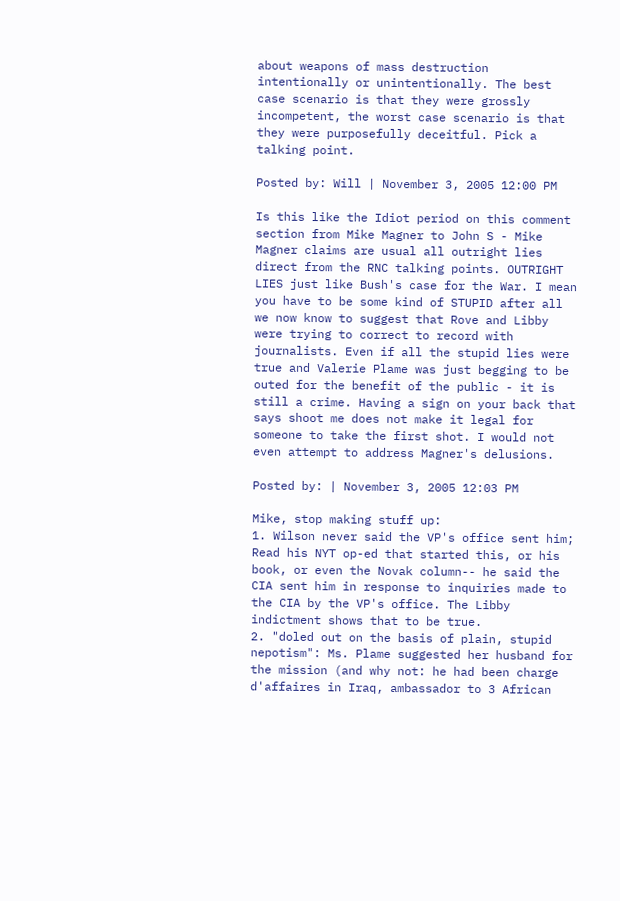about weapons of mass destruction intentionally or unintentionally. The best case scenario is that they were grossly incompetent, the worst case scenario is that they were purposefully deceitful. Pick a talking point.

Posted by: Will | November 3, 2005 12:00 PM

Is this like the Idiot period on this comment section from Mike Magner to John S - Mike Magner claims are usual all outright lies direct from the RNC talking points. OUTRIGHT LIES just like Bush's case for the War. I mean you have to be some kind of STUPID after all we now know to suggest that Rove and Libby were trying to correct to record with journalists. Even if all the stupid lies were true and Valerie Plame was just begging to be outed for the benefit of the public - it is still a crime. Having a sign on your back that says shoot me does not make it legal for someone to take the first shot. I would not even attempt to address Magner's delusions.

Posted by: | November 3, 2005 12:03 PM

Mike, stop making stuff up:
1. Wilson never said the VP's office sent him; Read his NYT op-ed that started this, or his book, or even the Novak column-- he said the CIA sent him in response to inquiries made to the CIA by the VP's office. The Libby indictment shows that to be true.
2. "doled out on the basis of plain, stupid nepotism": Ms. Plame suggested her husband for the mission (and why not: he had been charge d'affaires in Iraq, ambassador to 3 African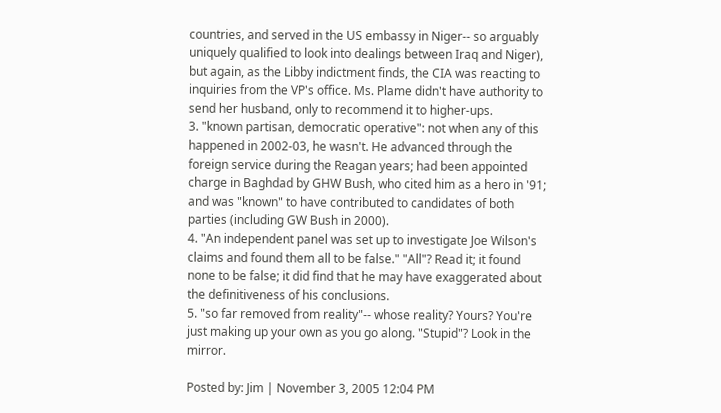countries, and served in the US embassy in Niger-- so arguably uniquely qualified to look into dealings between Iraq and Niger), but again, as the Libby indictment finds, the CIA was reacting to inquiries from the VP's office. Ms. Plame didn't have authority to send her husband, only to recommend it to higher-ups.
3. "known partisan, democratic operative": not when any of this happened in 2002-03, he wasn't. He advanced through the foreign service during the Reagan years; had been appointed charge in Baghdad by GHW Bush, who cited him as a hero in '91; and was "known" to have contributed to candidates of both parties (including GW Bush in 2000).
4. "An independent panel was set up to investigate Joe Wilson's claims and found them all to be false." "All"? Read it; it found none to be false; it did find that he may have exaggerated about the definitiveness of his conclusions.
5. "so far removed from reality"-- whose reality? Yours? You're just making up your own as you go along. "Stupid"? Look in the mirror.

Posted by: Jim | November 3, 2005 12:04 PM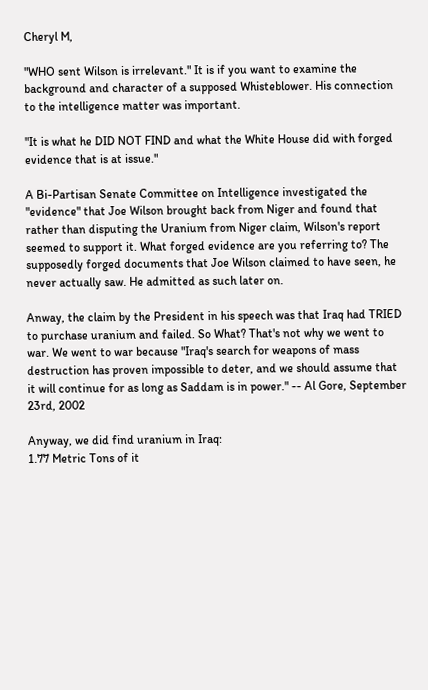Cheryl M,

"WHO sent Wilson is irrelevant." It is if you want to examine the background and character of a supposed Whisteblower. His connection to the intelligence matter was important.

"It is what he DID NOT FIND and what the White House did with forged evidence that is at issue."

A Bi-Partisan Senate Committee on Intelligence investigated the "evidence" that Joe Wilson brought back from Niger and found that rather than disputing the Uranium from Niger claim, Wilson's report seemed to support it. What forged evidence are you referring to? The supposedly forged documents that Joe Wilson claimed to have seen, he never actually saw. He admitted as such later on.

Anway, the claim by the President in his speech was that Iraq had TRIED to purchase uranium and failed. So What? That's not why we went to war. We went to war because "Iraq's search for weapons of mass destruction has proven impossible to deter, and we should assume that it will continue for as long as Saddam is in power." -- Al Gore, September 23rd, 2002

Anyway, we did find uranium in Iraq:
1.77 Metric Tons of it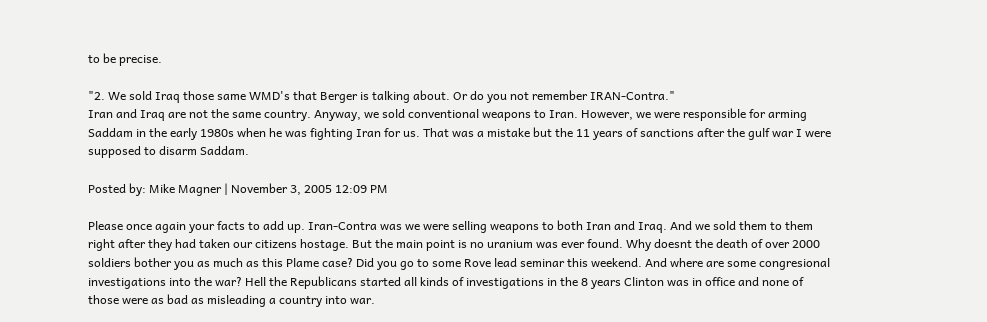to be precise.

"2. We sold Iraq those same WMD's that Berger is talking about. Or do you not remember IRAN-Contra."
Iran and Iraq are not the same country. Anyway, we sold conventional weapons to Iran. However, we were responsible for arming Saddam in the early 1980s when he was fighting Iran for us. That was a mistake but the 11 years of sanctions after the gulf war I were supposed to disarm Saddam.

Posted by: Mike Magner | November 3, 2005 12:09 PM

Please once again your facts to add up. Iran-Contra was we were selling weapons to both Iran and Iraq. And we sold them to them right after they had taken our citizens hostage. But the main point is no uranium was ever found. Why doesnt the death of over 2000 soldiers bother you as much as this Plame case? Did you go to some Rove lead seminar this weekend. And where are some congresional investigations into the war? Hell the Republicans started all kinds of investigations in the 8 years Clinton was in office and none of those were as bad as misleading a country into war.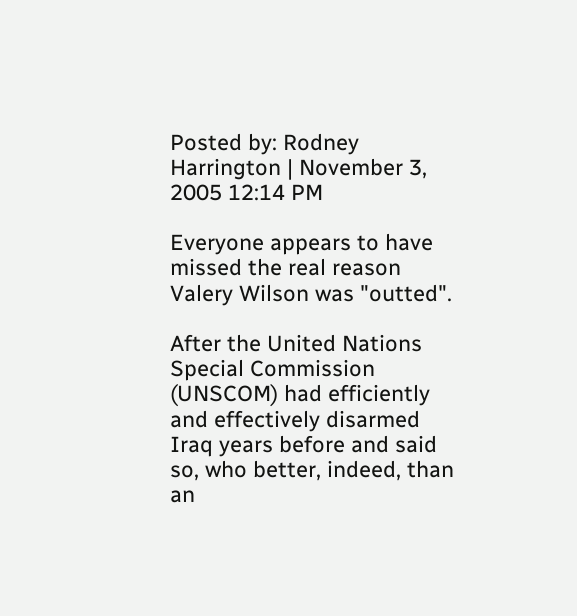Posted by: Rodney Harrington | November 3, 2005 12:14 PM

Everyone appears to have missed the real reason Valery Wilson was "outted".

After the United Nations Special Commission (UNSCOM) had efficiently and effectively disarmed Iraq years before and said so, who better, indeed, than an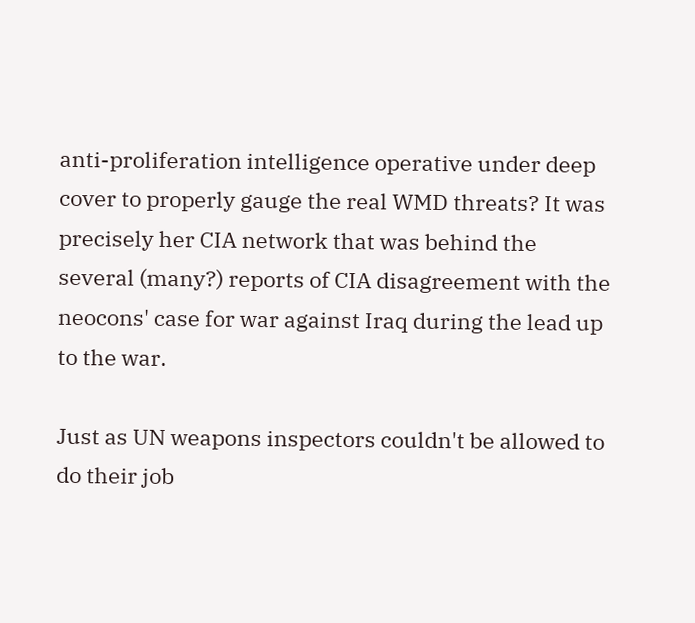anti-proliferation intelligence operative under deep cover to properly gauge the real WMD threats? It was precisely her CIA network that was behind the several (many?) reports of CIA disagreement with the neocons' case for war against Iraq during the lead up to the war.

Just as UN weapons inspectors couldn't be allowed to do their job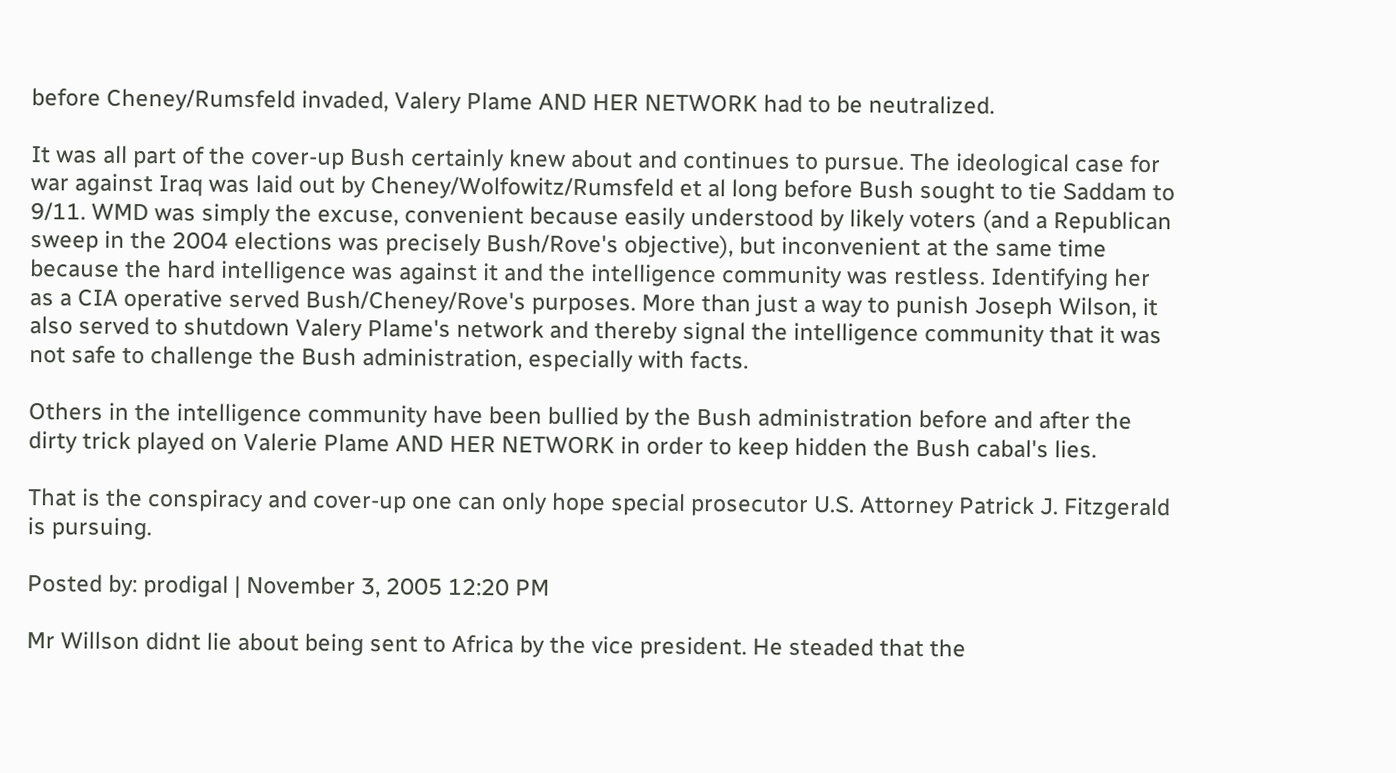before Cheney/Rumsfeld invaded, Valery Plame AND HER NETWORK had to be neutralized.

It was all part of the cover-up Bush certainly knew about and continues to pursue. The ideological case for war against Iraq was laid out by Cheney/Wolfowitz/Rumsfeld et al long before Bush sought to tie Saddam to 9/11. WMD was simply the excuse, convenient because easily understood by likely voters (and a Republican sweep in the 2004 elections was precisely Bush/Rove's objective), but inconvenient at the same time because the hard intelligence was against it and the intelligence community was restless. Identifying her as a CIA operative served Bush/Cheney/Rove's purposes. More than just a way to punish Joseph Wilson, it also served to shutdown Valery Plame's network and thereby signal the intelligence community that it was not safe to challenge the Bush administration, especially with facts.

Others in the intelligence community have been bullied by the Bush administration before and after the dirty trick played on Valerie Plame AND HER NETWORK in order to keep hidden the Bush cabal's lies.

That is the conspiracy and cover-up one can only hope special prosecutor U.S. Attorney Patrick J. Fitzgerald is pursuing.

Posted by: prodigal | November 3, 2005 12:20 PM

Mr Willson didnt lie about being sent to Africa by the vice president. He steaded that the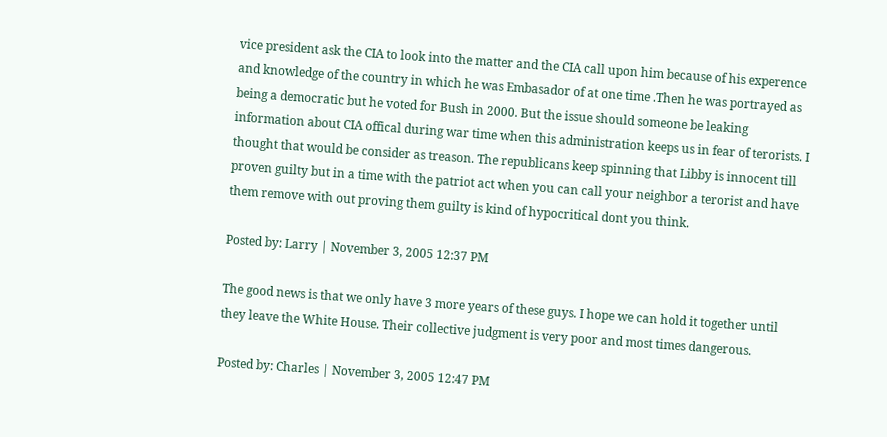vice president ask the CIA to look into the matter and the CIA call upon him because of his experence and knowledge of the country in which he was Embasador of at one time .Then he was portrayed as being a democratic but he voted for Bush in 2000. But the issue should someone be leaking information about CIA offical during war time when this administration keeps us in fear of terorists. I thought that would be consider as treason. The republicans keep spinning that Libby is innocent till proven guilty but in a time with the patriot act when you can call your neighbor a terorist and have them remove with out proving them guilty is kind of hypocritical dont you think.

Posted by: Larry | November 3, 2005 12:37 PM

The good news is that we only have 3 more years of these guys. I hope we can hold it together until they leave the White House. Their collective judgment is very poor and most times dangerous.

Posted by: Charles | November 3, 2005 12:47 PM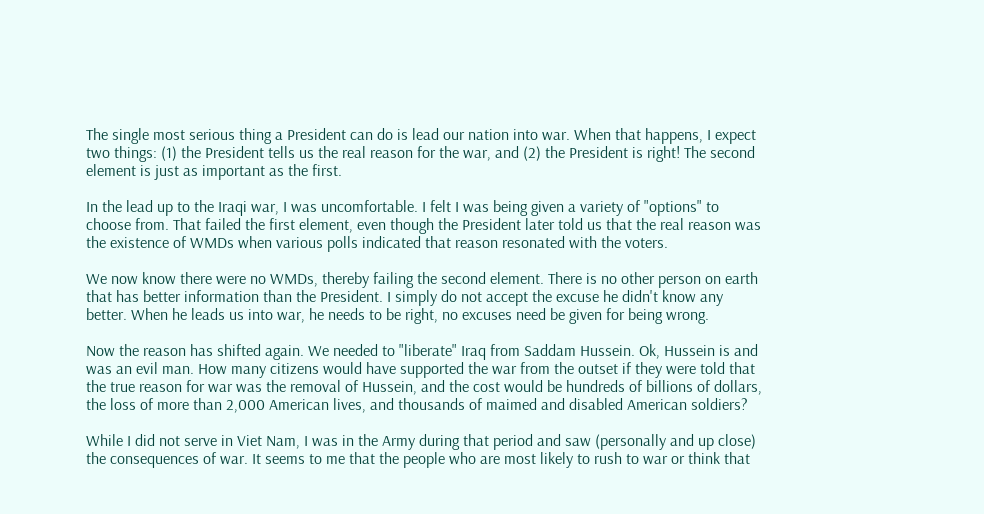The single most serious thing a President can do is lead our nation into war. When that happens, I expect two things: (1) the President tells us the real reason for the war, and (2) the President is right! The second element is just as important as the first.

In the lead up to the Iraqi war, I was uncomfortable. I felt I was being given a variety of "options" to choose from. That failed the first element, even though the President later told us that the real reason was the existence of WMDs when various polls indicated that reason resonated with the voters.

We now know there were no WMDs, thereby failing the second element. There is no other person on earth that has better information than the President. I simply do not accept the excuse he didn't know any better. When he leads us into war, he needs to be right, no excuses need be given for being wrong.

Now the reason has shifted again. We needed to "liberate" Iraq from Saddam Hussein. Ok, Hussein is and was an evil man. How many citizens would have supported the war from the outset if they were told that the true reason for war was the removal of Hussein, and the cost would be hundreds of billions of dollars, the loss of more than 2,000 American lives, and thousands of maimed and disabled American soldiers?

While I did not serve in Viet Nam, I was in the Army during that period and saw (personally and up close) the consequences of war. It seems to me that the people who are most likely to rush to war or think that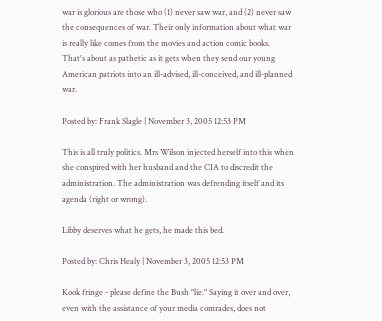war is glorious are those who (1) never saw war, and (2) never saw the consequences of war. Their only information about what war is really like comes from the movies and action comic books. That's about as pathetic as it gets when they send our young American patriots into an ill-advised, ill-conceived, and ill-planned war.

Posted by: Frank Slagle | November 3, 2005 12:53 PM

This is all truly politics. Mrs Wilson injected herself into this when she conspired with her husband and the CIA to discredit the administration. The administration was defrending itself and its agenda (right or wrong).

Libby deserves what he gets, he made this bed.

Posted by: Chris Healy | November 3, 2005 12:53 PM

Kook fringe - please define the Bush "lie." Saying it over and over, even with the assistance of your media comrades, does not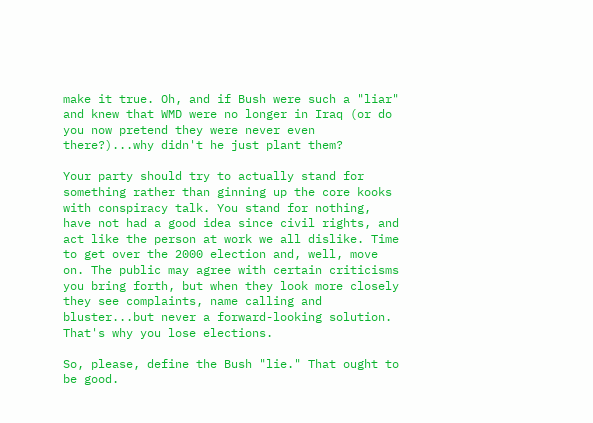make it true. Oh, and if Bush were such a "liar" and knew that WMD were no longer in Iraq (or do you now pretend they were never even there?)...why didn't he just plant them?

Your party should try to actually stand for something rather than ginning up the core kooks with conspiracy talk. You stand for nothing, have not had a good idea since civil rights, and act like the person at work we all dislike. Time to get over the 2000 election and, well, move on. The public may agree with certain criticisms you bring forth, but when they look more closely they see complaints, name calling and bluster...but never a forward-looking solution. That's why you lose elections.

So, please, define the Bush "lie." That ought to be good.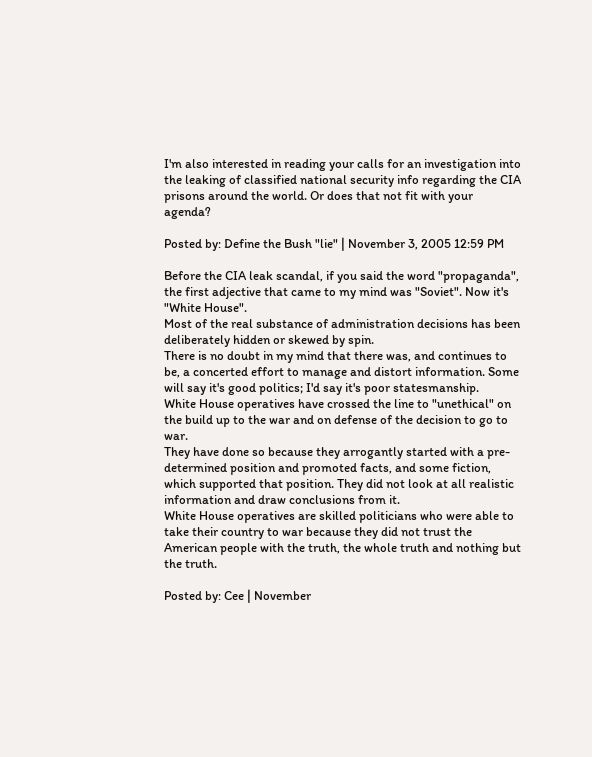I'm also interested in reading your calls for an investigation into the leaking of classified national security info regarding the CIA prisons around the world. Or does that not fit with your agenda?

Posted by: Define the Bush "lie" | November 3, 2005 12:59 PM

Before the CIA leak scandal, if you said the word "propaganda", the first adjective that came to my mind was "Soviet". Now it's "White House".
Most of the real substance of administration decisions has been deliberately hidden or skewed by spin.
There is no doubt in my mind that there was, and continues to be, a concerted effort to manage and distort information. Some will say it's good politics; I'd say it's poor statesmanship.
White House operatives have crossed the line to "unethical" on the build up to the war and on defense of the decision to go to war.
They have done so because they arrogantly started with a pre-determined position and promoted facts, and some fiction, which supported that position. They did not look at all realistic information and draw conclusions from it.
White House operatives are skilled politicians who were able to take their country to war because they did not trust the American people with the truth, the whole truth and nothing but the truth.

Posted by: Cee | November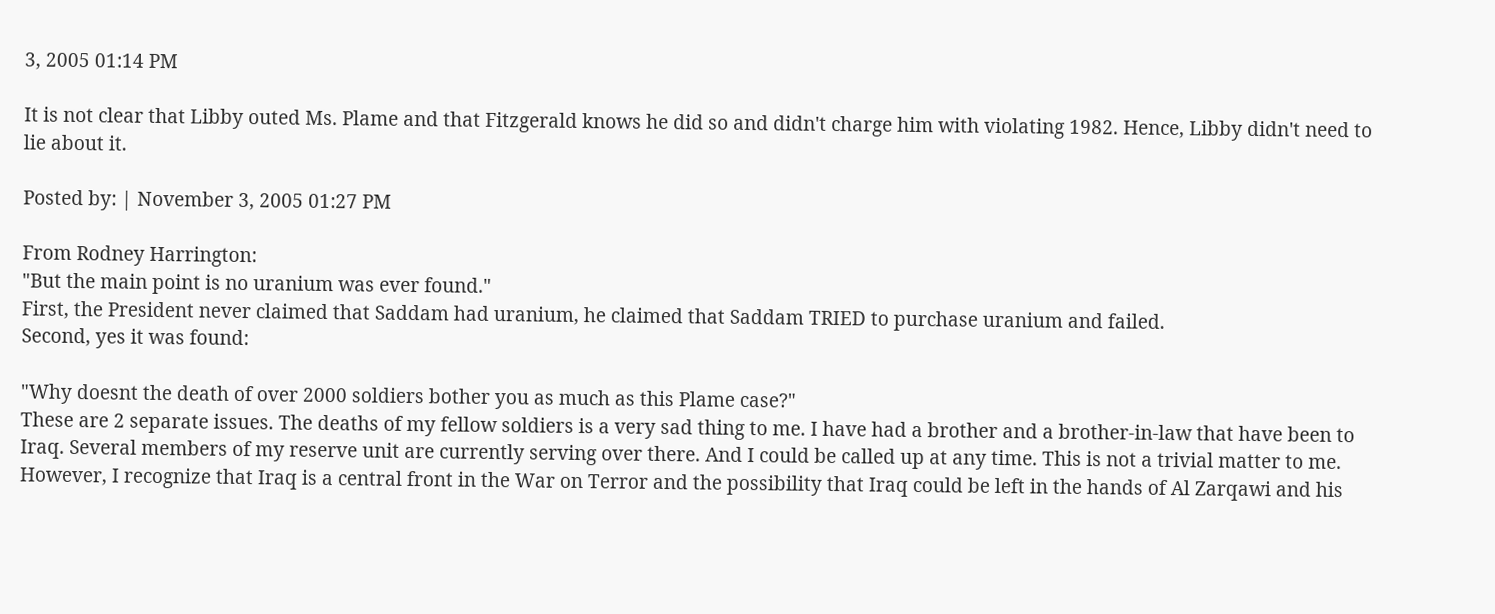3, 2005 01:14 PM

It is not clear that Libby outed Ms. Plame and that Fitzgerald knows he did so and didn't charge him with violating 1982. Hence, Libby didn't need to lie about it.

Posted by: | November 3, 2005 01:27 PM

From Rodney Harrington:
"But the main point is no uranium was ever found."
First, the President never claimed that Saddam had uranium, he claimed that Saddam TRIED to purchase uranium and failed.
Second, yes it was found:

"Why doesnt the death of over 2000 soldiers bother you as much as this Plame case?"
These are 2 separate issues. The deaths of my fellow soldiers is a very sad thing to me. I have had a brother and a brother-in-law that have been to Iraq. Several members of my reserve unit are currently serving over there. And I could be called up at any time. This is not a trivial matter to me. However, I recognize that Iraq is a central front in the War on Terror and the possibility that Iraq could be left in the hands of Al Zarqawi and his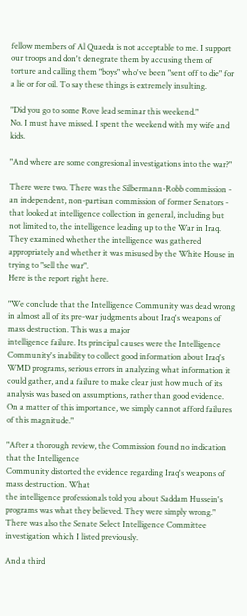fellow members of Al Quaeda is not acceptable to me. I support our troops and don't denegrate them by accusing them of torture and calling them "boys" who've been "sent off to die" for a lie or for oil. To say these things is extremely insulting.

"Did you go to some Rove lead seminar this weekend."
No. I must have missed. I spent the weekend with my wife and kids.

"And where are some congresional investigations into the war?"

There were two. There was the Silbermann-Robb commission - an independent, non-partisan commission of former Senators - that looked at intelligence collection in general, including but not limited to, the intelligence leading up to the War in Iraq. They examined whether the intelligence was gathered appropriately and whether it was misused by the White House in trying to "sell the war".
Here is the report right here.

"We conclude that the Intelligence Community was dead wrong in almost all of its pre-war judgments about Iraq's weapons of mass destruction. This was a major
intelligence failure. Its principal causes were the Intelligence Community's inability to collect good information about Iraq's WMD programs, serious errors in analyzing what information it could gather, and a failure to make clear just how much of its analysis was based on assumptions, rather than good evidence. On a matter of this importance, we simply cannot afford failures of this magnitude."

"After a thorough review, the Commission found no indication that the Intelligence
Community distorted the evidence regarding Iraq's weapons of mass destruction. What
the intelligence professionals told you about Saddam Hussein's programs was what they believed. They were simply wrong."
There was also the Senate Select Intelligence Committee investigation which I listed previously.

And a third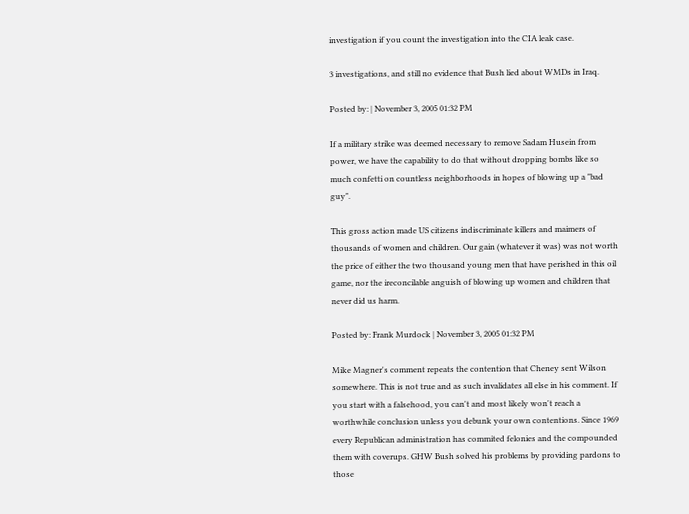investigation if you count the investigation into the CIA leak case.

3 investigations, and still no evidence that Bush lied about WMDs in Iraq.

Posted by: | November 3, 2005 01:32 PM

If a military strike was deemed necessary to remove Sadam Husein from power, we have the capability to do that without dropping bombs like so much confetti on countless neighborhoods in hopes of blowing up a "bad guy".

This gross action made US citizens indiscriminate killers and maimers of thousands of women and children. Our gain (whatever it was) was not worth the price of either the two thousand young men that have perished in this oil game, nor the ireconcilable anguish of blowing up women and children that never did us harm.

Posted by: Frank Murdock | November 3, 2005 01:32 PM

Mike Magner's comment repeats the contention that Cheney sent Wilson somewhere. This is not true and as such invalidates all else in his comment. If you start with a falsehood, you can't and most likely won't reach a worthwhile conclusion unless you debunk your own contentions. Since 1969 every Republican administration has commited felonies and the compounded them with coverups. GHW Bush solved his problems by providing pardons to those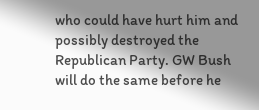who could have hurt him and possibly destroyed the Republican Party. GW Bush will do the same before he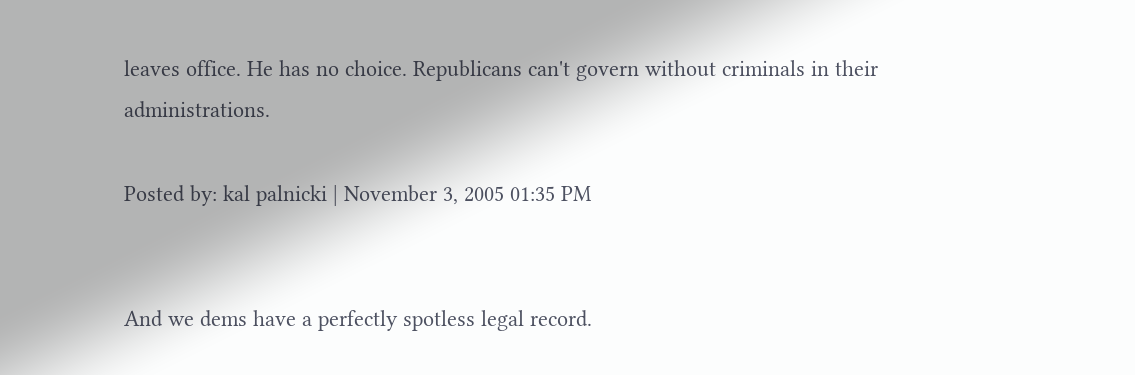leaves office. He has no choice. Republicans can't govern without criminals in their administrations.

Posted by: kal palnicki | November 3, 2005 01:35 PM


And we dems have a perfectly spotless legal record.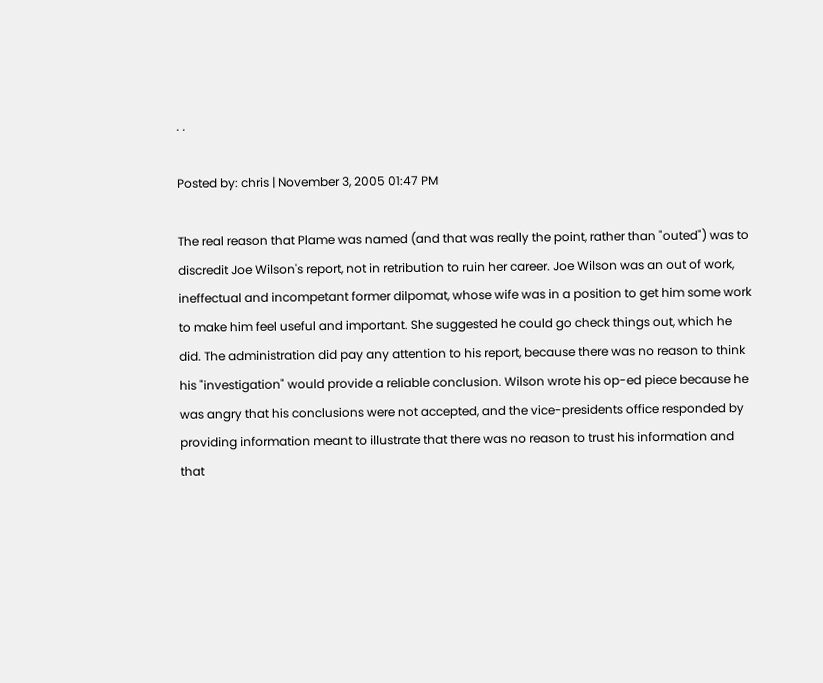. .

Posted by: chris | November 3, 2005 01:47 PM

The real reason that Plame was named (and that was really the point, rather than "outed") was to discredit Joe Wilson's report, not in retribution to ruin her career. Joe Wilson was an out of work, ineffectual and incompetant former dilpomat, whose wife was in a position to get him some work to make him feel useful and important. She suggested he could go check things out, which he did. The administration did pay any attention to his report, because there was no reason to think his "investigation" would provide a reliable conclusion. Wilson wrote his op-ed piece because he was angry that his conclusions were not accepted, and the vice-presidents office responded by providing information meant to illustrate that there was no reason to trust his information and that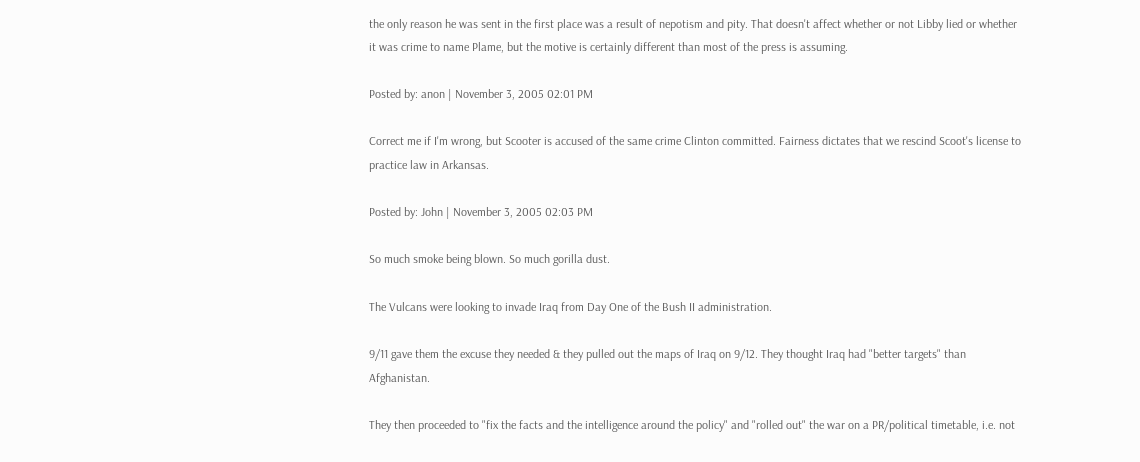the only reason he was sent in the first place was a result of nepotism and pity. That doesn't affect whether or not Libby lied or whether it was crime to name Plame, but the motive is certainly different than most of the press is assuming.

Posted by: anon | November 3, 2005 02:01 PM

Correct me if I'm wrong, but Scooter is accused of the same crime Clinton committed. Fairness dictates that we rescind Scoot's license to practice law in Arkansas.

Posted by: John | November 3, 2005 02:03 PM

So much smoke being blown. So much gorilla dust.

The Vulcans were looking to invade Iraq from Day One of the Bush II administration.

9/11 gave them the excuse they needed & they pulled out the maps of Iraq on 9/12. They thought Iraq had "better targets" than Afghanistan.

They then proceeded to "fix the facts and the intelligence around the policy" and "rolled out" the war on a PR/political timetable, i.e. not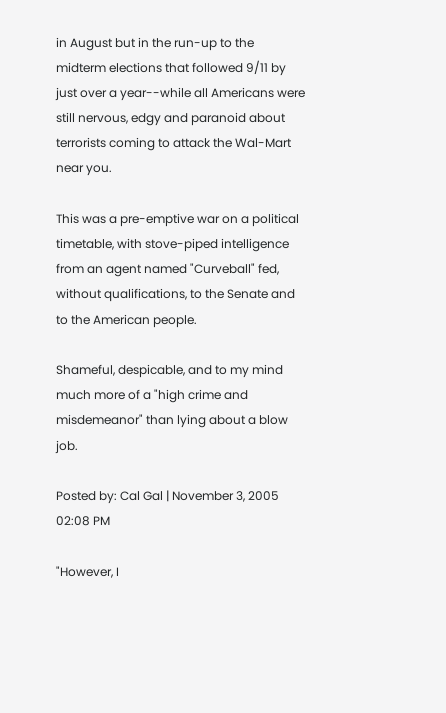in August but in the run-up to the midterm elections that followed 9/11 by just over a year--while all Americans were still nervous, edgy and paranoid about terrorists coming to attack the Wal-Mart near you.

This was a pre-emptive war on a political timetable, with stove-piped intelligence from an agent named "Curveball" fed, without qualifications, to the Senate and to the American people.

Shameful, despicable, and to my mind much more of a "high crime and misdemeanor" than lying about a blow job.

Posted by: Cal Gal | November 3, 2005 02:08 PM

"However, I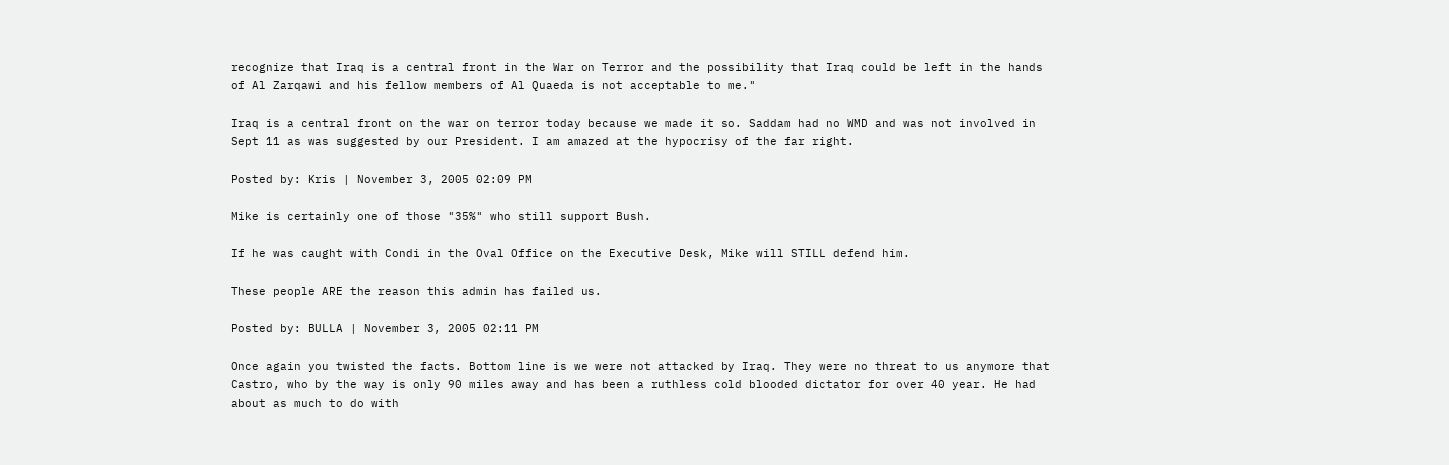recognize that Iraq is a central front in the War on Terror and the possibility that Iraq could be left in the hands of Al Zarqawi and his fellow members of Al Quaeda is not acceptable to me."

Iraq is a central front on the war on terror today because we made it so. Saddam had no WMD and was not involved in Sept 11 as was suggested by our President. I am amazed at the hypocrisy of the far right.

Posted by: Kris | November 3, 2005 02:09 PM

Mike is certainly one of those "35%" who still support Bush.

If he was caught with Condi in the Oval Office on the Executive Desk, Mike will STILL defend him.

These people ARE the reason this admin has failed us.

Posted by: BULLA | November 3, 2005 02:11 PM

Once again you twisted the facts. Bottom line is we were not attacked by Iraq. They were no threat to us anymore that Castro, who by the way is only 90 miles away and has been a ruthless cold blooded dictator for over 40 year. He had about as much to do with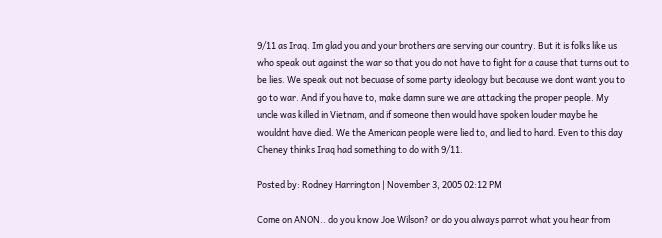9/11 as Iraq. Im glad you and your brothers are serving our country. But it is folks like us who speak out against the war so that you do not have to fight for a cause that turns out to be lies. We speak out not becuase of some party ideology but because we dont want you to go to war. And if you have to, make damn sure we are attacking the proper people. My uncle was killed in Vietnam, and if someone then would have spoken louder maybe he wouldnt have died. We the American people were lied to, and lied to hard. Even to this day Cheney thinks Iraq had something to do with 9/11.

Posted by: Rodney Harrington | November 3, 2005 02:12 PM

Come on ANON.. do you know Joe Wilson? or do you always parrot what you hear from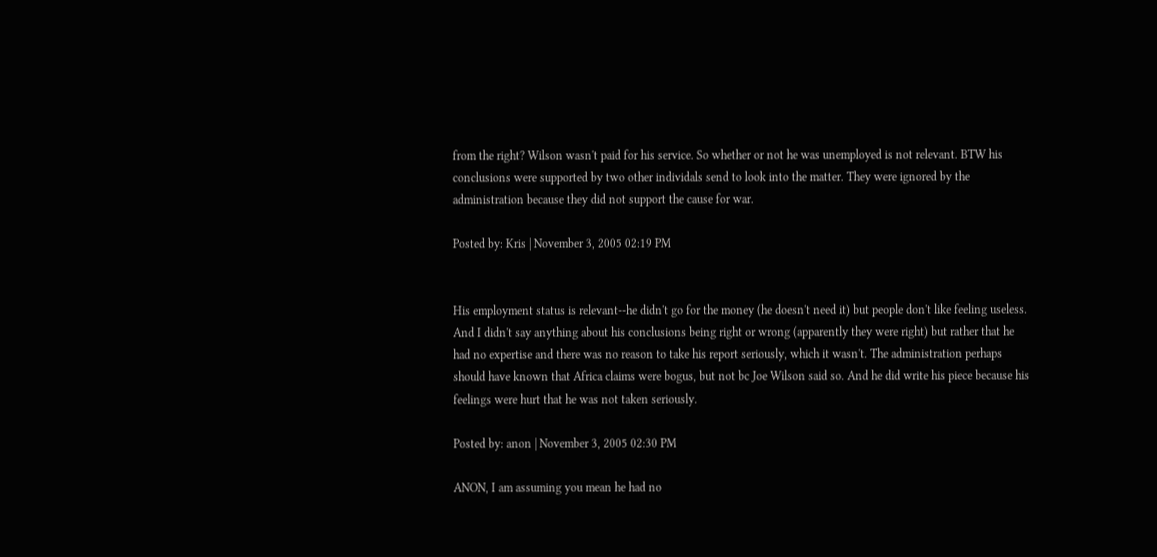from the right? Wilson wasn't paid for his service. So whether or not he was unemployed is not relevant. BTW his conclusions were supported by two other individals send to look into the matter. They were ignored by the administration because they did not support the cause for war.

Posted by: Kris | November 3, 2005 02:19 PM


His employment status is relevant--he didn't go for the money (he doesn't need it) but people don't like feeling useless. And I didn't say anything about his conclusions being right or wrong (apparently they were right) but rather that he had no expertise and there was no reason to take his report seriously, which it wasn't. The administration perhaps should have known that Africa claims were bogus, but not bc Joe Wilson said so. And he did write his piece because his feelings were hurt that he was not taken seriously.

Posted by: anon | November 3, 2005 02:30 PM

ANON, I am assuming you mean he had no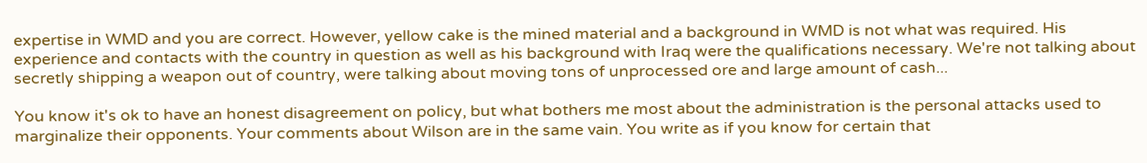expertise in WMD and you are correct. However, yellow cake is the mined material and a background in WMD is not what was required. His experience and contacts with the country in question as well as his background with Iraq were the qualifications necessary. We're not talking about secretly shipping a weapon out of country, were talking about moving tons of unprocessed ore and large amount of cash...

You know it's ok to have an honest disagreement on policy, but what bothers me most about the administration is the personal attacks used to marginalize their opponents. Your comments about Wilson are in the same vain. You write as if you know for certain that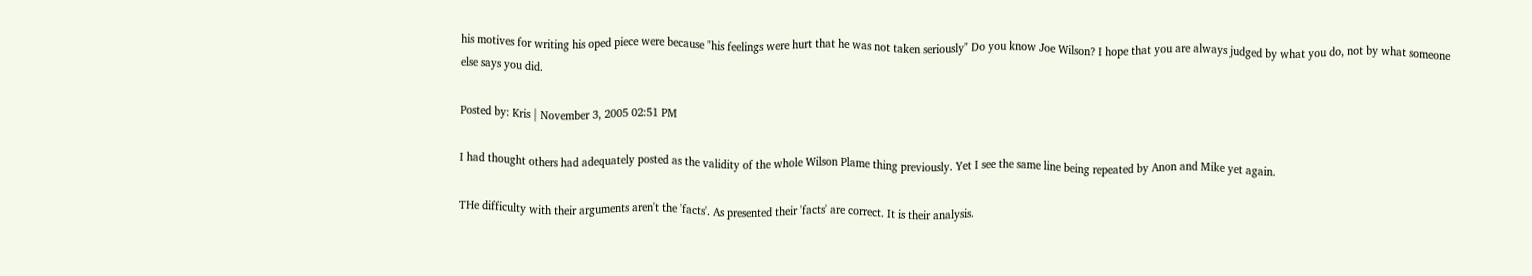his motives for writing his oped piece were because "his feelings were hurt that he was not taken seriously" Do you know Joe Wilson? I hope that you are always judged by what you do, not by what someone else says you did.

Posted by: Kris | November 3, 2005 02:51 PM

I had thought others had adequately posted as the validity of the whole Wilson Plame thing previously. Yet I see the same line being repeated by Anon and Mike yet again.

THe difficulty with their arguments aren't the 'facts'. As presented their 'facts' are correct. It is their analysis.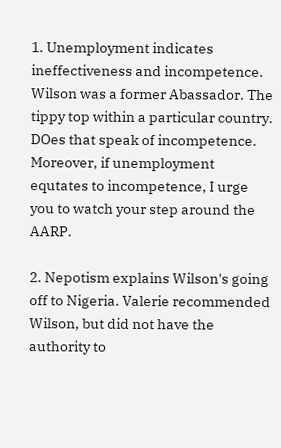1. Unemployment indicates ineffectiveness and incompetence. Wilson was a former Abassador. The tippy top within a particular country. DOes that speak of incompetence. Moreover, if unemployment equtates to incompetence, I urge you to watch your step around the AARP.

2. Nepotism explains Wilson's going off to Nigeria. Valerie recommended Wilson, but did not have the authority to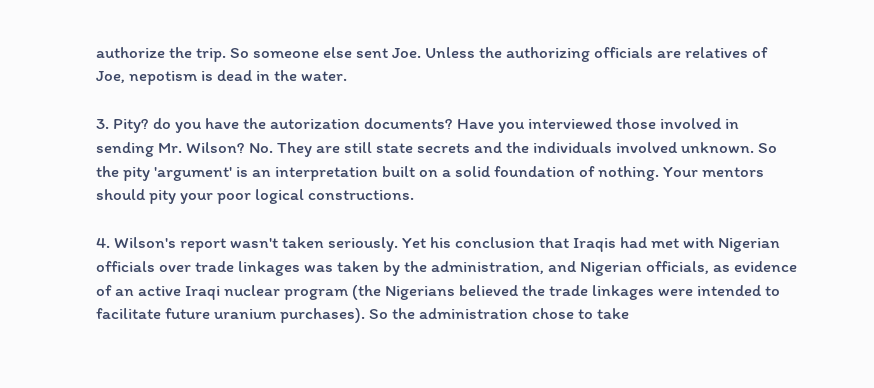authorize the trip. So someone else sent Joe. Unless the authorizing officials are relatives of Joe, nepotism is dead in the water.

3. Pity? do you have the autorization documents? Have you interviewed those involved in sending Mr. Wilson? No. They are still state secrets and the individuals involved unknown. So the pity 'argument' is an interpretation built on a solid foundation of nothing. Your mentors should pity your poor logical constructions.

4. Wilson's report wasn't taken seriously. Yet his conclusion that Iraqis had met with Nigerian officials over trade linkages was taken by the administration, and Nigerian officials, as evidence of an active Iraqi nuclear program (the Nigerians believed the trade linkages were intended to facilitate future uranium purchases). So the administration chose to take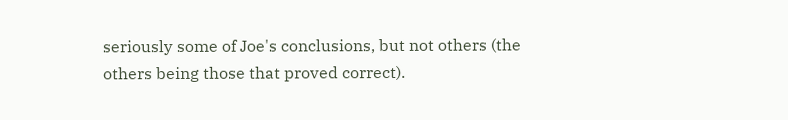seriously some of Joe's conclusions, but not others (the others being those that proved correct).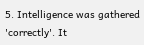5. Intelligence was gathered 'correctly'. It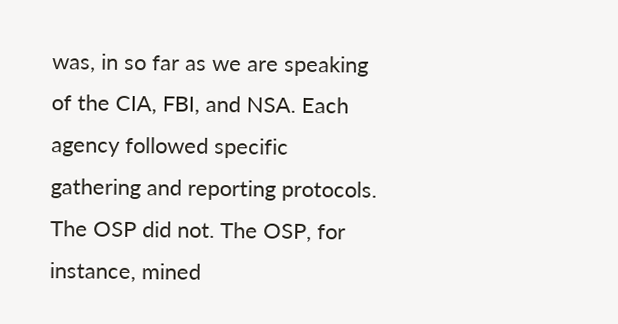was, in so far as we are speaking of the CIA, FBI, and NSA. Each agency followed specific gathering and reporting protocols. The OSP did not. The OSP, for instance, mined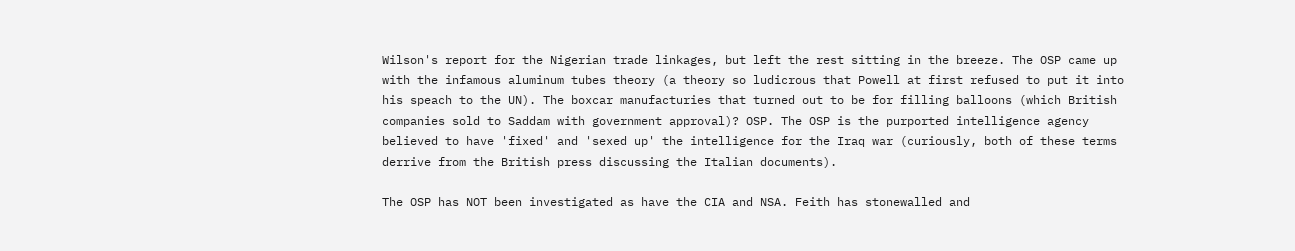Wilson's report for the Nigerian trade linkages, but left the rest sitting in the breeze. The OSP came up with the infamous aluminum tubes theory (a theory so ludicrous that Powell at first refused to put it into his speach to the UN). The boxcar manufacturies that turned out to be for filling balloons (which British companies sold to Saddam with government approval)? OSP. The OSP is the purported intelligence agency believed to have 'fixed' and 'sexed up' the intelligence for the Iraq war (curiously, both of these terms derrive from the British press discussing the Italian documents).

The OSP has NOT been investigated as have the CIA and NSA. Feith has stonewalled and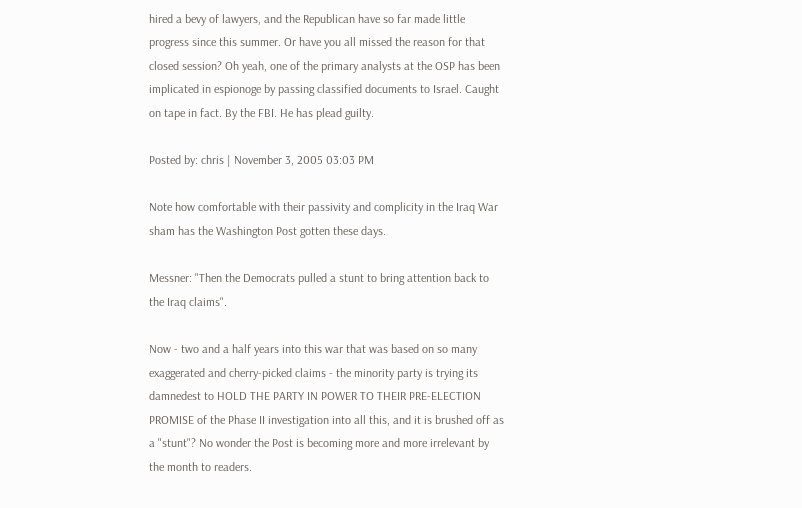hired a bevy of lawyers, and the Republican have so far made little progress since this summer. Or have you all missed the reason for that closed session? Oh yeah, one of the primary analysts at the OSP has been implicated in espionoge by passing classified documents to Israel. Caught on tape in fact. By the FBI. He has plead guilty.

Posted by: chris | November 3, 2005 03:03 PM

Note how comfortable with their passivity and complicity in the Iraq War sham has the Washington Post gotten these days.

Messner: "Then the Democrats pulled a stunt to bring attention back to the Iraq claims".

Now - two and a half years into this war that was based on so many exaggerated and cherry-picked claims - the minority party is trying its damnedest to HOLD THE PARTY IN POWER TO THEIR PRE-ELECTION PROMISE of the Phase II investigation into all this, and it is brushed off as a "stunt"? No wonder the Post is becoming more and more irrelevant by the month to readers.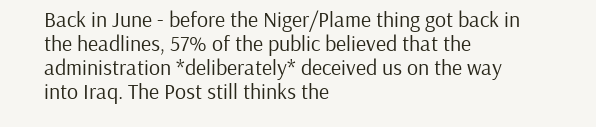Back in June - before the Niger/Plame thing got back in the headlines, 57% of the public believed that the administration *deliberately* deceived us on the way into Iraq. The Post still thinks the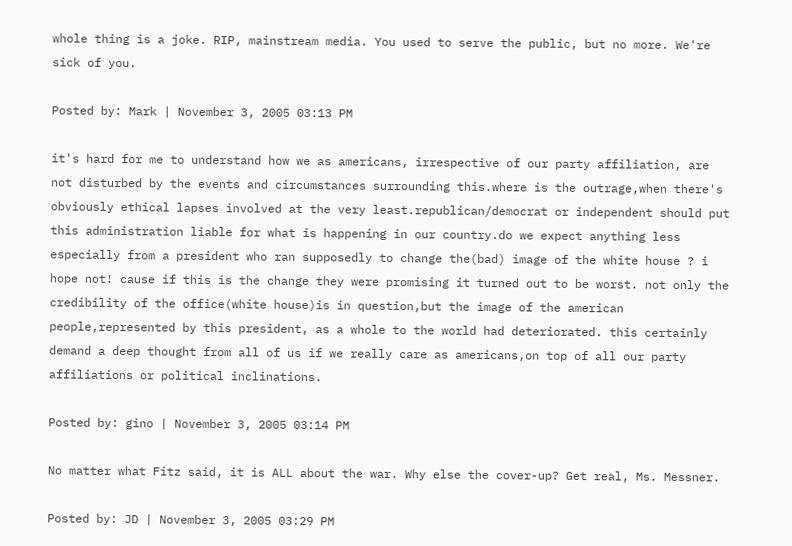whole thing is a joke. RIP, mainstream media. You used to serve the public, but no more. We're sick of you.

Posted by: Mark | November 3, 2005 03:13 PM

it's hard for me to understand how we as americans, irrespective of our party affiliation, are not disturbed by the events and circumstances surrounding this.where is the outrage,when there's obviously ethical lapses involved at the very least.republican/democrat or independent should put this administration liable for what is happening in our country.do we expect anything less especially from a president who ran supposedly to change the(bad) image of the white house ? i hope not! cause if this is the change they were promising it turned out to be worst. not only the credibility of the office(white house)is in question,but the image of the american people,represented by this president, as a whole to the world had deteriorated. this certainly demand a deep thought from all of us if we really care as americans,on top of all our party affiliations or political inclinations.

Posted by: gino | November 3, 2005 03:14 PM

No matter what Fitz said, it is ALL about the war. Why else the cover-up? Get real, Ms. Messner.

Posted by: JD | November 3, 2005 03:29 PM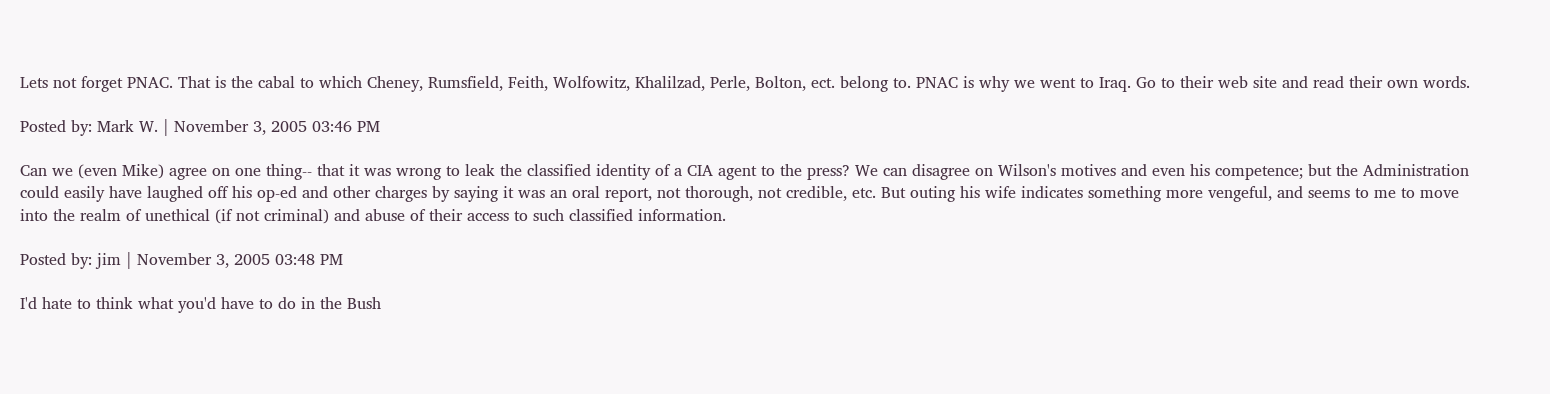Lets not forget PNAC. That is the cabal to which Cheney, Rumsfield, Feith, Wolfowitz, Khalilzad, Perle, Bolton, ect. belong to. PNAC is why we went to Iraq. Go to their web site and read their own words.

Posted by: Mark W. | November 3, 2005 03:46 PM

Can we (even Mike) agree on one thing-- that it was wrong to leak the classified identity of a CIA agent to the press? We can disagree on Wilson's motives and even his competence; but the Administration could easily have laughed off his op-ed and other charges by saying it was an oral report, not thorough, not credible, etc. But outing his wife indicates something more vengeful, and seems to me to move into the realm of unethical (if not criminal) and abuse of their access to such classified information.

Posted by: jim | November 3, 2005 03:48 PM

I'd hate to think what you'd have to do in the Bush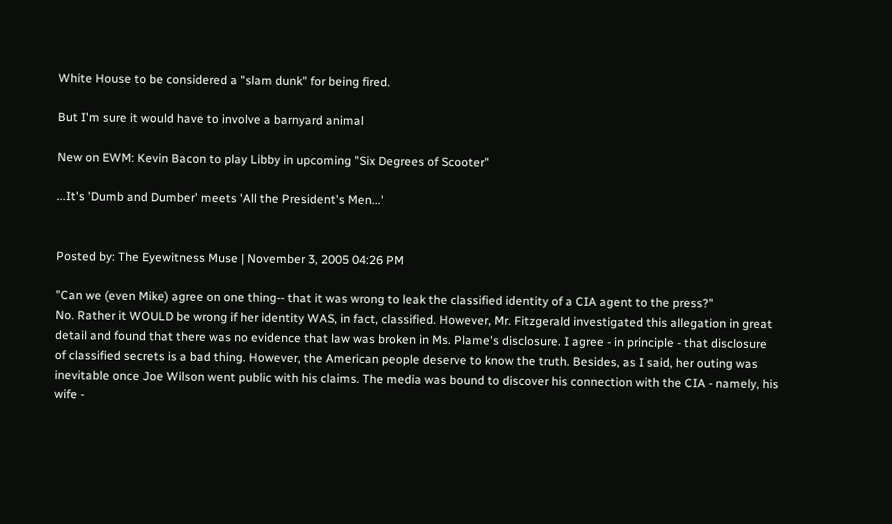White House to be considered a "slam dunk" for being fired.

But I'm sure it would have to involve a barnyard animal

New on EWM: Kevin Bacon to play Libby in upcoming "Six Degrees of Scooter"

...It's 'Dumb and Dumber' meets 'All the President's Men...'


Posted by: The Eyewitness Muse | November 3, 2005 04:26 PM

"Can we (even Mike) agree on one thing-- that it was wrong to leak the classified identity of a CIA agent to the press?"
No. Rather it WOULD be wrong if her identity WAS, in fact, classified. However, Mr. Fitzgerald investigated this allegation in great detail and found that there was no evidence that law was broken in Ms. Plame's disclosure. I agree - in principle - that disclosure of classified secrets is a bad thing. However, the American people deserve to know the truth. Besides, as I said, her outing was inevitable once Joe Wilson went public with his claims. The media was bound to discover his connection with the CIA - namely, his wife -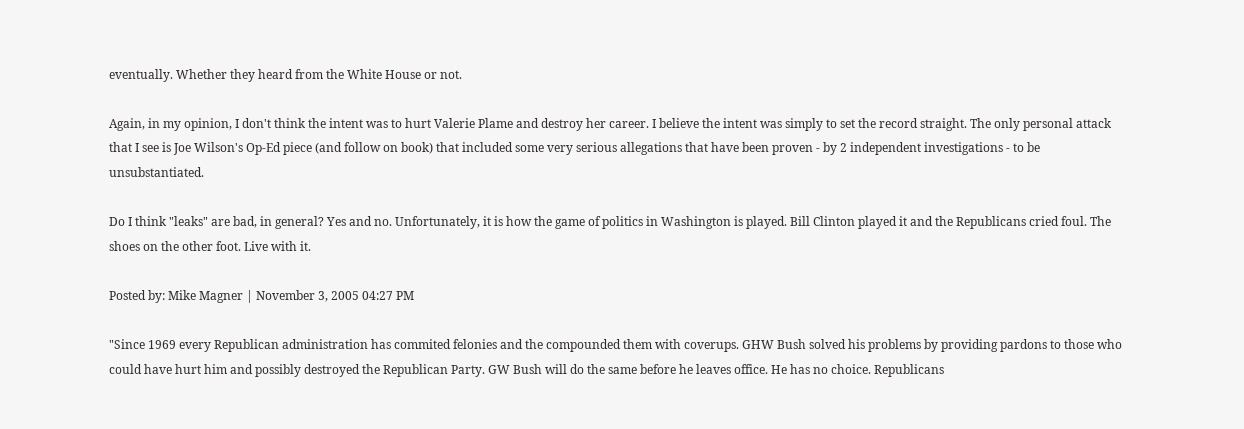eventually. Whether they heard from the White House or not.

Again, in my opinion, I don't think the intent was to hurt Valerie Plame and destroy her career. I believe the intent was simply to set the record straight. The only personal attack that I see is Joe Wilson's Op-Ed piece (and follow on book) that included some very serious allegations that have been proven - by 2 independent investigations - to be unsubstantiated.

Do I think "leaks" are bad, in general? Yes and no. Unfortunately, it is how the game of politics in Washington is played. Bill Clinton played it and the Republicans cried foul. The shoes on the other foot. Live with it.

Posted by: Mike Magner | November 3, 2005 04:27 PM

"Since 1969 every Republican administration has commited felonies and the compounded them with coverups. GHW Bush solved his problems by providing pardons to those who could have hurt him and possibly destroyed the Republican Party. GW Bush will do the same before he leaves office. He has no choice. Republicans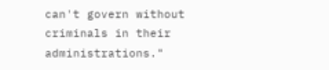can't govern without criminals in their administrations."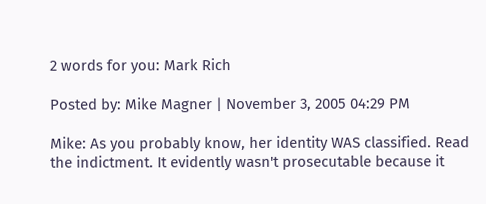2 words for you: Mark Rich

Posted by: Mike Magner | November 3, 2005 04:29 PM

Mike: As you probably know, her identity WAS classified. Read the indictment. It evidently wasn't prosecutable because it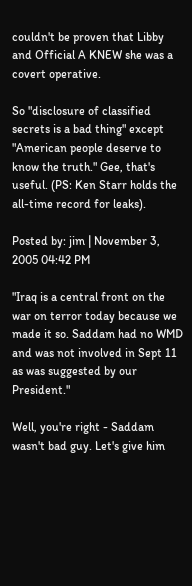couldn't be proven that Libby and Official A KNEW she was a covert operative.

So "disclosure of classified secrets is a bad thing" except "American people deserve to know the truth." Gee, that's useful. (PS: Ken Starr holds the all-time record for leaks).

Posted by: jim | November 3, 2005 04:42 PM

"Iraq is a central front on the war on terror today because we made it so. Saddam had no WMD and was not involved in Sept 11 as was suggested by our President."

Well, you're right - Saddam wasn't bad guy. Let's give him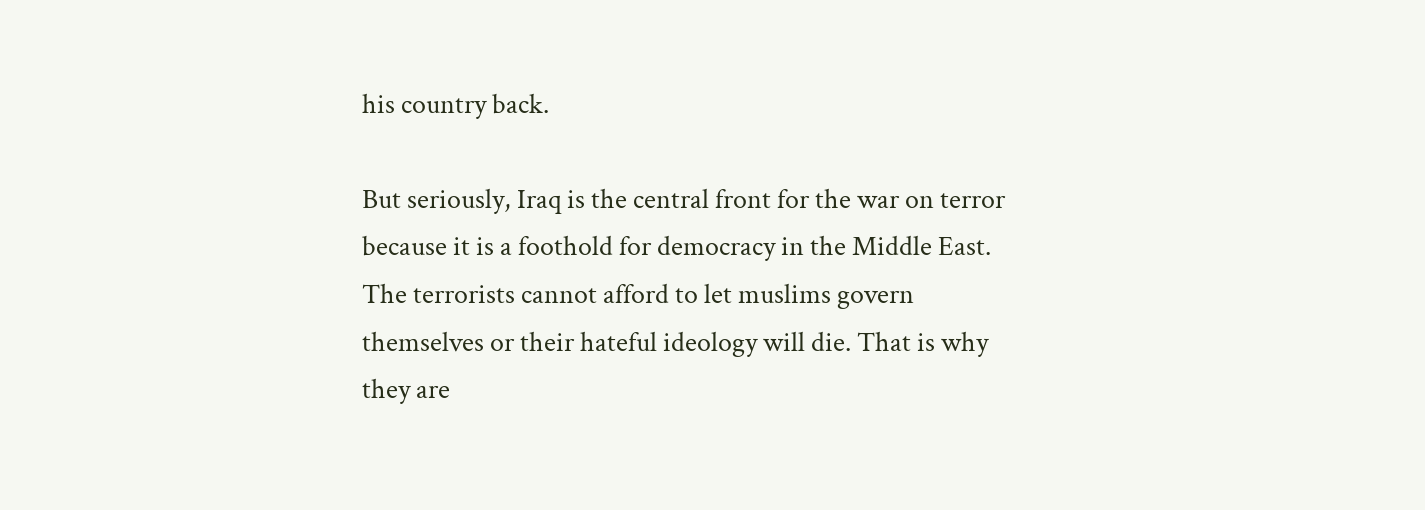his country back.

But seriously, Iraq is the central front for the war on terror because it is a foothold for democracy in the Middle East. The terrorists cannot afford to let muslims govern themselves or their hateful ideology will die. That is why they are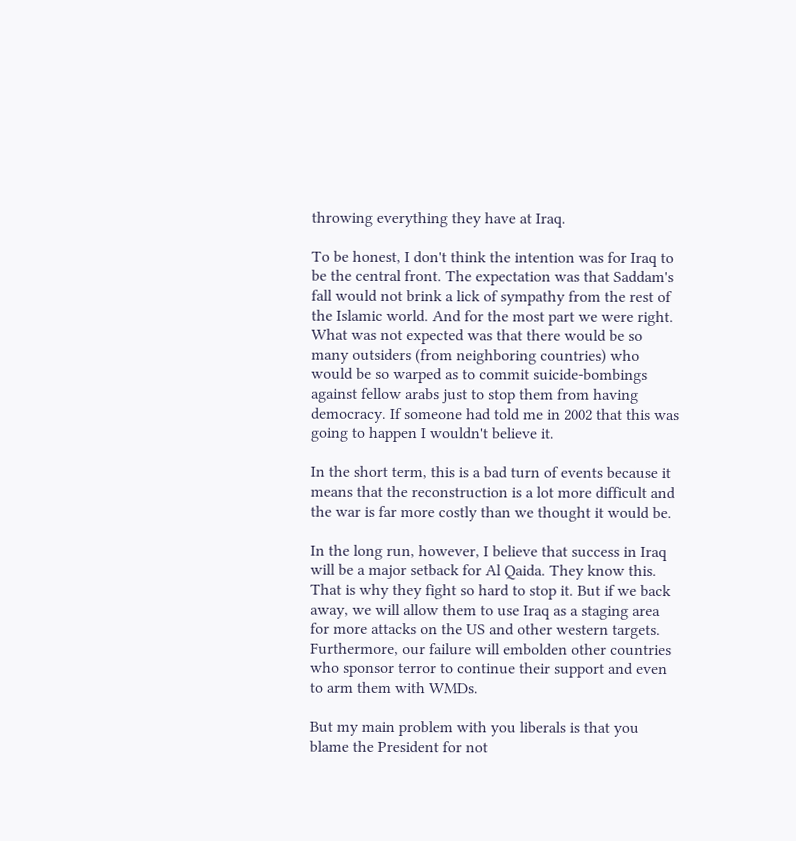throwing everything they have at Iraq.

To be honest, I don't think the intention was for Iraq to be the central front. The expectation was that Saddam's fall would not brink a lick of sympathy from the rest of the Islamic world. And for the most part we were right. What was not expected was that there would be so many outsiders (from neighboring countries) who would be so warped as to commit suicide-bombings against fellow arabs just to stop them from having democracy. If someone had told me in 2002 that this was going to happen I wouldn't believe it.

In the short term, this is a bad turn of events because it means that the reconstruction is a lot more difficult and the war is far more costly than we thought it would be.

In the long run, however, I believe that success in Iraq will be a major setback for Al Qaida. They know this. That is why they fight so hard to stop it. But if we back away, we will allow them to use Iraq as a staging area for more attacks on the US and other western targets. Furthermore, our failure will embolden other countries who sponsor terror to continue their support and even to arm them with WMDs.

But my main problem with you liberals is that you blame the President for not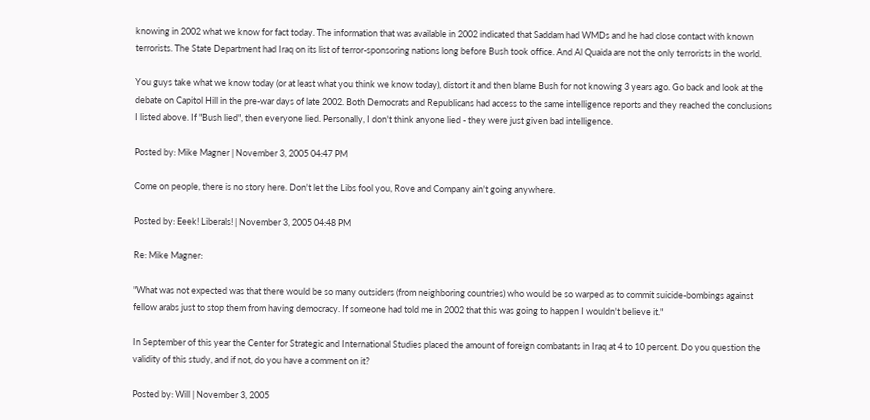knowing in 2002 what we know for fact today. The information that was available in 2002 indicated that Saddam had WMDs and he had close contact with known terrorists. The State Department had Iraq on its list of terror-sponsoring nations long before Bush took office. And Al Quaida are not the only terrorists in the world.

You guys take what we know today (or at least what you think we know today), distort it and then blame Bush for not knowing 3 years ago. Go back and look at the debate on Capitol Hill in the pre-war days of late 2002. Both Democrats and Republicans had access to the same intelligence reports and they reached the conclusions I listed above. If "Bush lied", then everyone lied. Personally, I don't think anyone lied - they were just given bad intelligence.

Posted by: Mike Magner | November 3, 2005 04:47 PM

Come on people, there is no story here. Don't let the Libs fool you, Rove and Company ain't going anywhere.

Posted by: Eeek! Liberals! | November 3, 2005 04:48 PM

Re: Mike Magner:

"What was not expected was that there would be so many outsiders (from neighboring countries) who would be so warped as to commit suicide-bombings against fellow arabs just to stop them from having democracy. If someone had told me in 2002 that this was going to happen I wouldn't believe it."

In September of this year the Center for Strategic and International Studies placed the amount of foreign combatants in Iraq at 4 to 10 percent. Do you question the validity of this study, and if not, do you have a comment on it?

Posted by: Will | November 3, 2005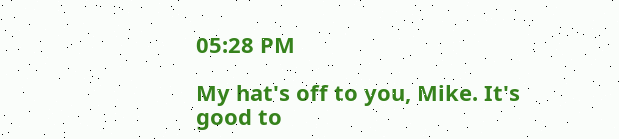05:28 PM

My hat's off to you, Mike. It's good to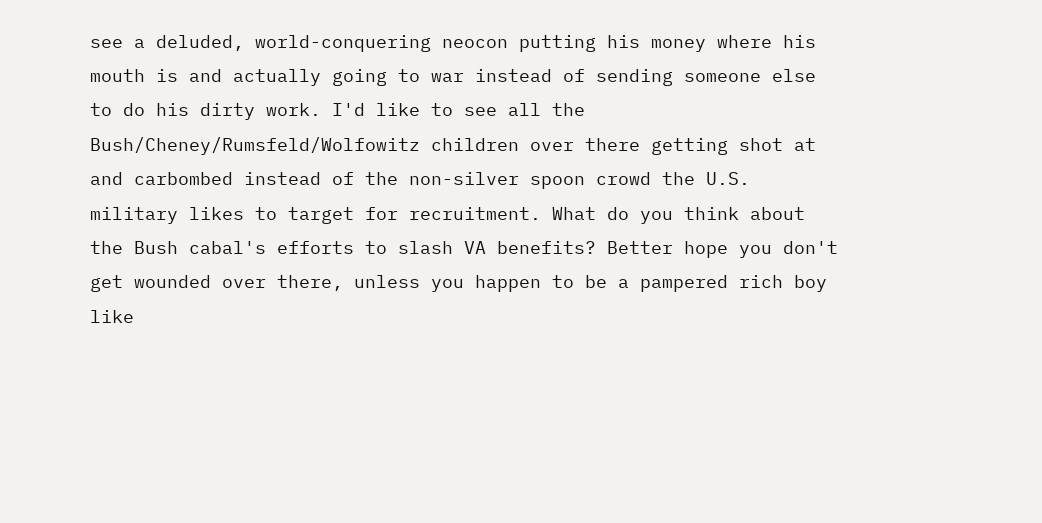see a deluded, world-conquering neocon putting his money where his mouth is and actually going to war instead of sending someone else to do his dirty work. I'd like to see all the Bush/Cheney/Rumsfeld/Wolfowitz children over there getting shot at and carbombed instead of the non-silver spoon crowd the U.S. military likes to target for recruitment. What do you think about the Bush cabal's efforts to slash VA benefits? Better hope you don't get wounded over there, unless you happen to be a pampered rich boy like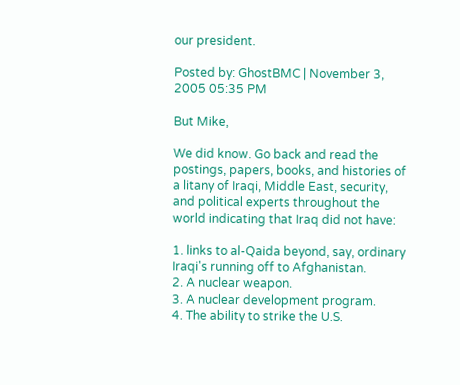our president.

Posted by: GhostBMC | November 3, 2005 05:35 PM

But Mike,

We did know. Go back and read the postings, papers, books, and histories of a litany of Iraqi, Middle East, security, and political experts throughout the world indicating that Iraq did not have:

1. links to al-Qaida beyond, say, ordinary Iraqi's running off to Afghanistan.
2. A nuclear weapon.
3. A nuclear development program.
4. The ability to strike the U.S.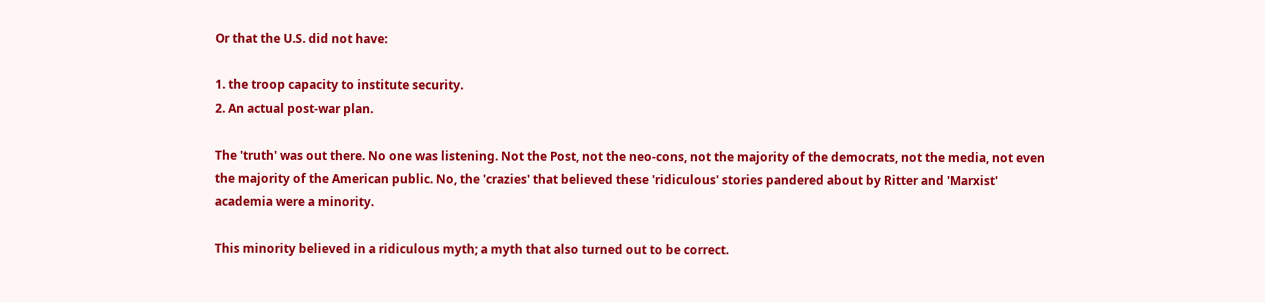Or that the U.S. did not have:

1. the troop capacity to institute security.
2. An actual post-war plan.

The 'truth' was out there. No one was listening. Not the Post, not the neo-cons, not the majority of the democrats, not the media, not even the majority of the American public. No, the 'crazies' that believed these 'ridiculous' stories pandered about by Ritter and 'Marxist' academia were a minority.

This minority believed in a ridiculous myth; a myth that also turned out to be correct.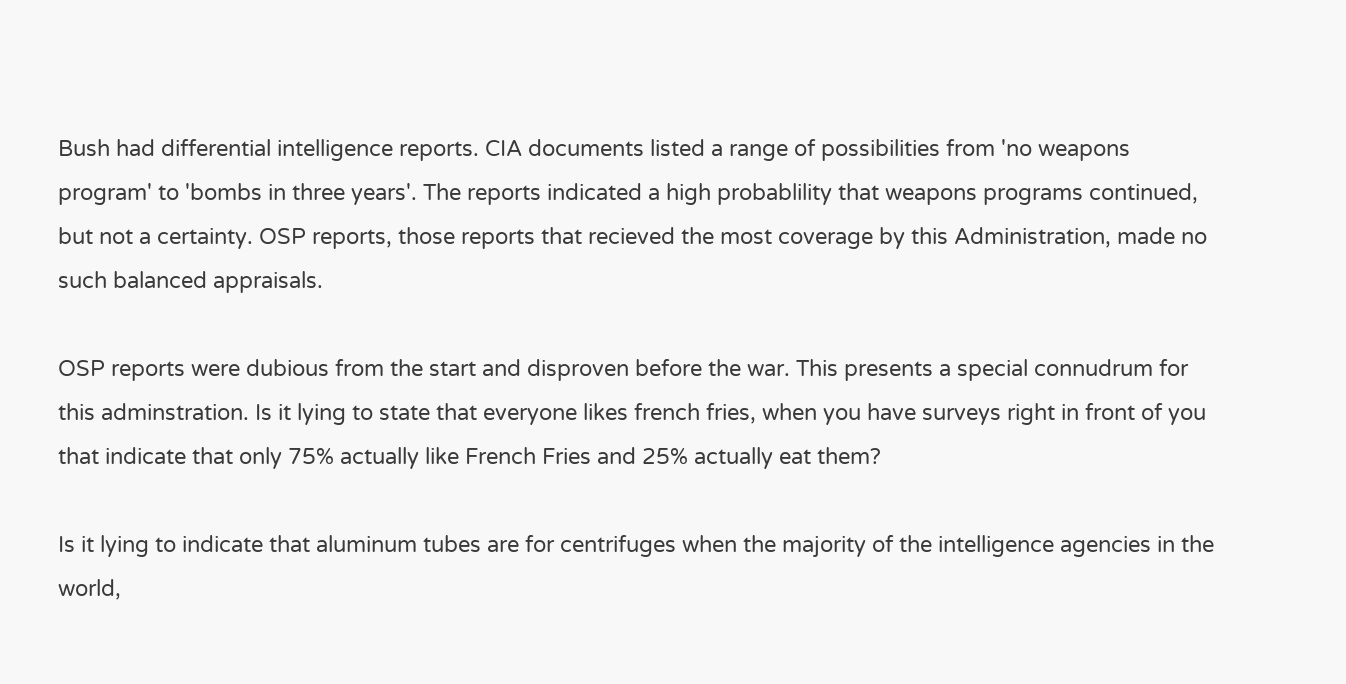Bush had differential intelligence reports. CIA documents listed a range of possibilities from 'no weapons program' to 'bombs in three years'. The reports indicated a high probablility that weapons programs continued, but not a certainty. OSP reports, those reports that recieved the most coverage by this Administration, made no such balanced appraisals.

OSP reports were dubious from the start and disproven before the war. This presents a special connudrum for this adminstration. Is it lying to state that everyone likes french fries, when you have surveys right in front of you that indicate that only 75% actually like French Fries and 25% actually eat them?

Is it lying to indicate that aluminum tubes are for centrifuges when the majority of the intelligence agencies in the world,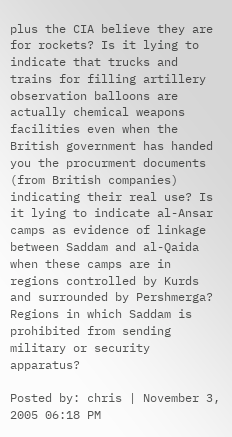plus the CIA believe they are for rockets? Is it lying to indicate that trucks and trains for filling artillery observation balloons are actually chemical weapons facilities even when the British government has handed you the procurment documents (from British companies) indicating their real use? Is it lying to indicate al-Ansar camps as evidence of linkage between Saddam and al-Qaida when these camps are in regions controlled by Kurds and surrounded by Pershmerga? Regions in which Saddam is prohibited from sending military or security apparatus?

Posted by: chris | November 3, 2005 06:18 PM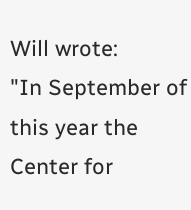Will wrote:
"In September of this year the Center for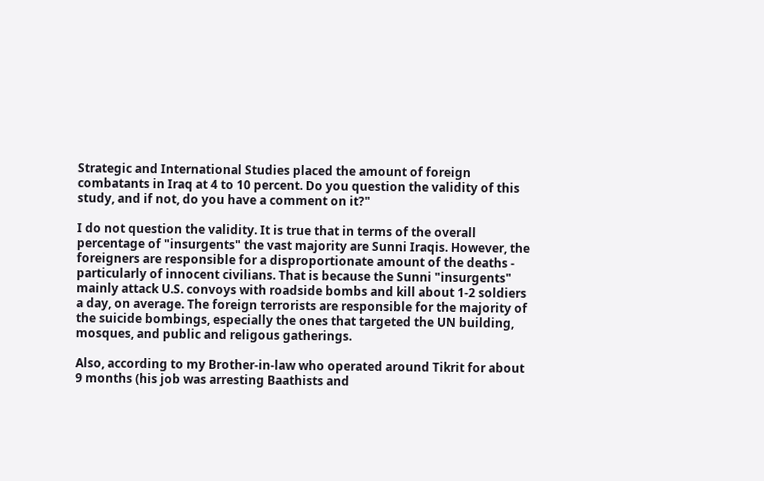Strategic and International Studies placed the amount of foreign combatants in Iraq at 4 to 10 percent. Do you question the validity of this study, and if not, do you have a comment on it?"

I do not question the validity. It is true that in terms of the overall percentage of "insurgents" the vast majority are Sunni Iraqis. However, the foreigners are responsible for a disproportionate amount of the deaths - particularly of innocent civilians. That is because the Sunni "insurgents" mainly attack U.S. convoys with roadside bombs and kill about 1-2 soldiers a day, on average. The foreign terrorists are responsible for the majority of the suicide bombings, especially the ones that targeted the UN building, mosques, and public and religous gatherings.

Also, according to my Brother-in-law who operated around Tikrit for about 9 months (his job was arresting Baathists and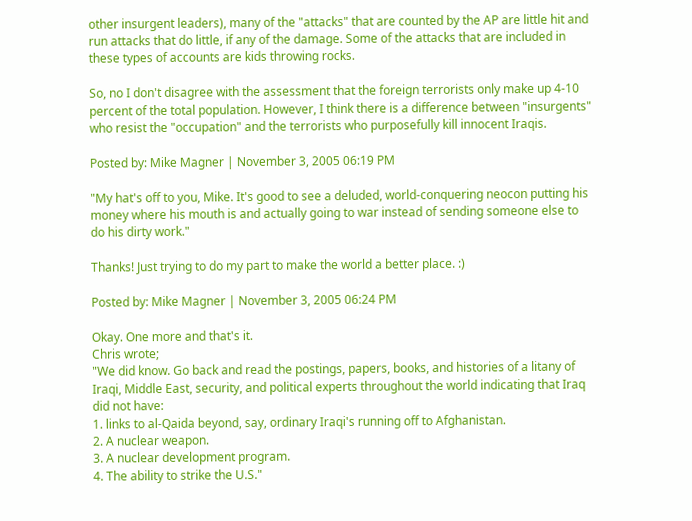other insurgent leaders), many of the "attacks" that are counted by the AP are little hit and run attacks that do little, if any of the damage. Some of the attacks that are included in these types of accounts are kids throwing rocks.

So, no I don't disagree with the assessment that the foreign terrorists only make up 4-10 percent of the total population. However, I think there is a difference between "insurgents" who resist the "occupation" and the terrorists who purposefully kill innocent Iraqis.

Posted by: Mike Magner | November 3, 2005 06:19 PM

"My hat's off to you, Mike. It's good to see a deluded, world-conquering neocon putting his money where his mouth is and actually going to war instead of sending someone else to do his dirty work."

Thanks! Just trying to do my part to make the world a better place. :)

Posted by: Mike Magner | November 3, 2005 06:24 PM

Okay. One more and that's it.
Chris wrote;
"We did know. Go back and read the postings, papers, books, and histories of a litany of Iraqi, Middle East, security, and political experts throughout the world indicating that Iraq did not have:
1. links to al-Qaida beyond, say, ordinary Iraqi's running off to Afghanistan.
2. A nuclear weapon.
3. A nuclear development program.
4. The ability to strike the U.S."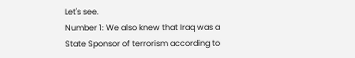Let's see.
Number 1: We also knew that Iraq was a State Sponsor of terrorism according to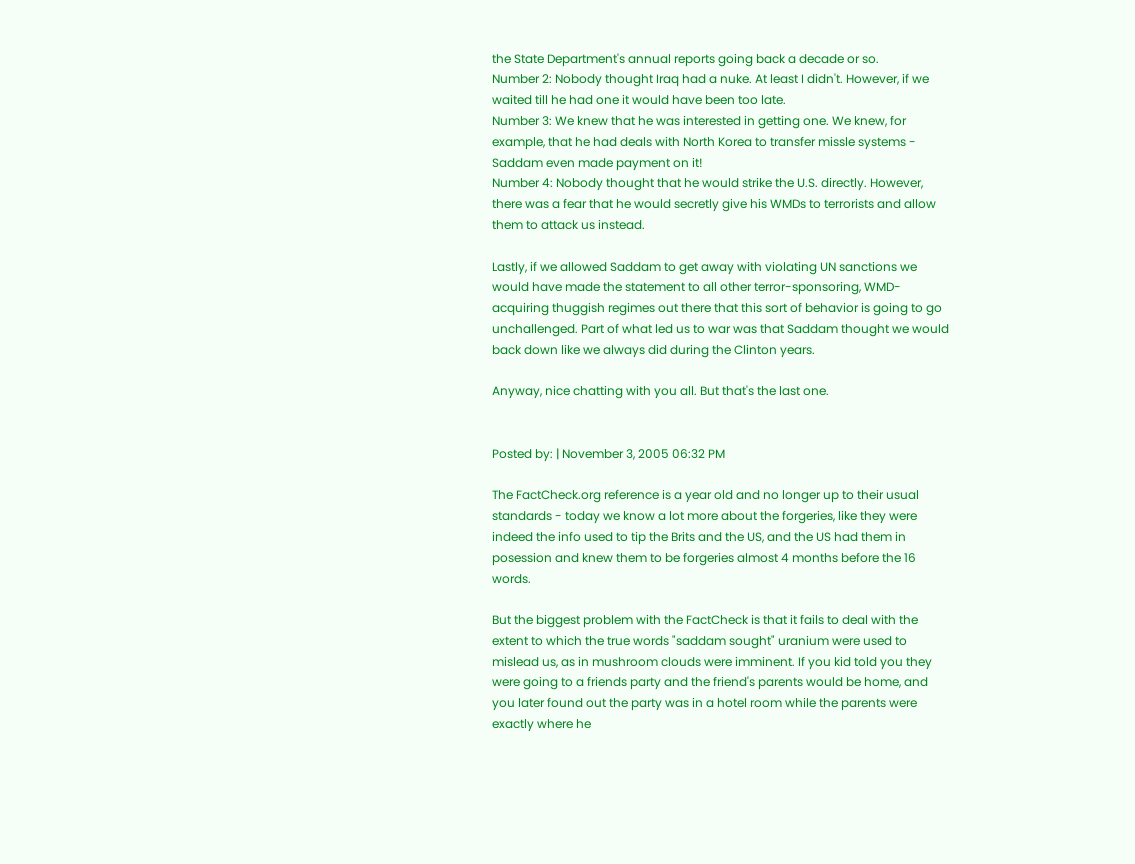the State Department's annual reports going back a decade or so.
Number 2: Nobody thought Iraq had a nuke. At least I didn't. However, if we waited till he had one it would have been too late.
Number 3: We knew that he was interested in getting one. We knew, for example, that he had deals with North Korea to transfer missle systems - Saddam even made payment on it!
Number 4: Nobody thought that he would strike the U.S. directly. However, there was a fear that he would secretly give his WMDs to terrorists and allow them to attack us instead.

Lastly, if we allowed Saddam to get away with violating UN sanctions we would have made the statement to all other terror-sponsoring, WMD-acquiring thuggish regimes out there that this sort of behavior is going to go unchallenged. Part of what led us to war was that Saddam thought we would back down like we always did during the Clinton years.

Anyway, nice chatting with you all. But that's the last one.


Posted by: | November 3, 2005 06:32 PM

The FactCheck.org reference is a year old and no longer up to their usual standards - today we know a lot more about the forgeries, like they were indeed the info used to tip the Brits and the US, and the US had them in posession and knew them to be forgeries almost 4 months before the 16 words.

But the biggest problem with the FactCheck is that it fails to deal with the extent to which the true words "saddam sought" uranium were used to mislead us, as in mushroom clouds were imminent. If you kid told you they were going to a friends party and the friend's parents would be home, and you later found out the party was in a hotel room while the parents were exactly where he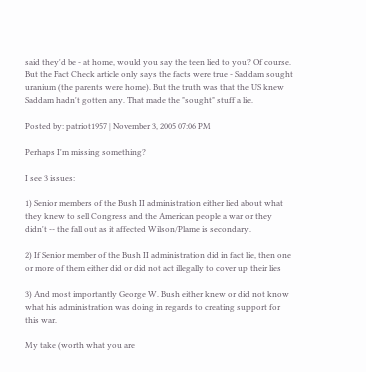said they'd be - at home, would you say the teen lied to you? Of course. But the Fact Check article only says the facts were true - Saddam sought uranium (the parents were home). But the truth was that the US knew Saddam hadn't gotten any. That made the "sought" stuff a lie.

Posted by: patriot1957 | November 3, 2005 07:06 PM

Perhaps I'm missing something?

I see 3 issues:

1) Senior members of the Bush II administration either lied about what they knew to sell Congress and the American people a war or they didn't -- the fall out as it affected Wilson/Plame is secondary.

2) If Senior member of the Bush II administration did in fact lie, then one or more of them either did or did not act illegally to cover up their lies

3) And most importantly George W. Bush either knew or did not know what his administration was doing in regards to creating support for this war.

My take (worth what you are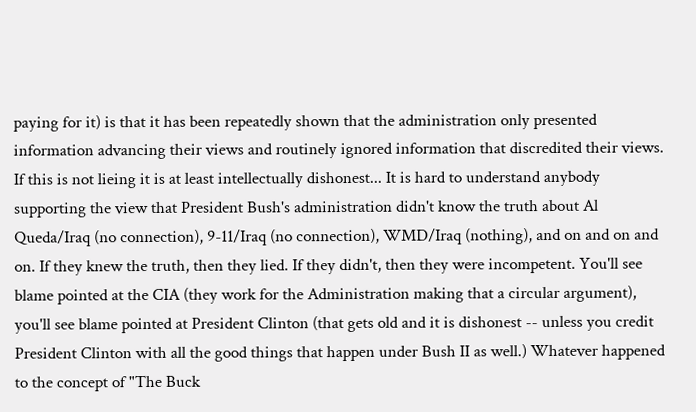paying for it) is that it has been repeatedly shown that the administration only presented information advancing their views and routinely ignored information that discredited their views. If this is not lieing it is at least intellectually dishonest... It is hard to understand anybody supporting the view that President Bush's administration didn't know the truth about Al Queda/Iraq (no connection), 9-11/Iraq (no connection), WMD/Iraq (nothing), and on and on and on. If they knew the truth, then they lied. If they didn't, then they were incompetent. You'll see blame pointed at the CIA (they work for the Administration making that a circular argument), you'll see blame pointed at President Clinton (that gets old and it is dishonest -- unless you credit President Clinton with all the good things that happen under Bush II as well.) Whatever happened to the concept of "The Buck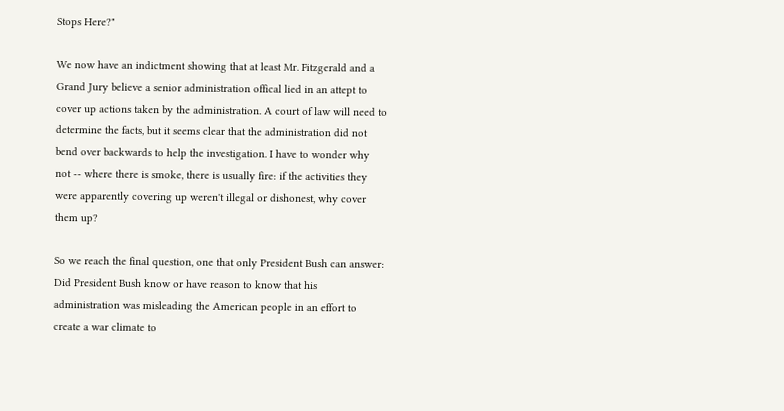Stops Here?"

We now have an indictment showing that at least Mr. Fitzgerald and a Grand Jury believe a senior administration offical lied in an attept to cover up actions taken by the administration. A court of law will need to determine the facts, but it seems clear that the administration did not bend over backwards to help the investigation. I have to wonder why not -- where there is smoke, there is usually fire: if the activities they were apparently covering up weren't illegal or dishonest, why cover them up?

So we reach the final question, one that only President Bush can answer: Did President Bush know or have reason to know that his administration was misleading the American people in an effort to create a war climate to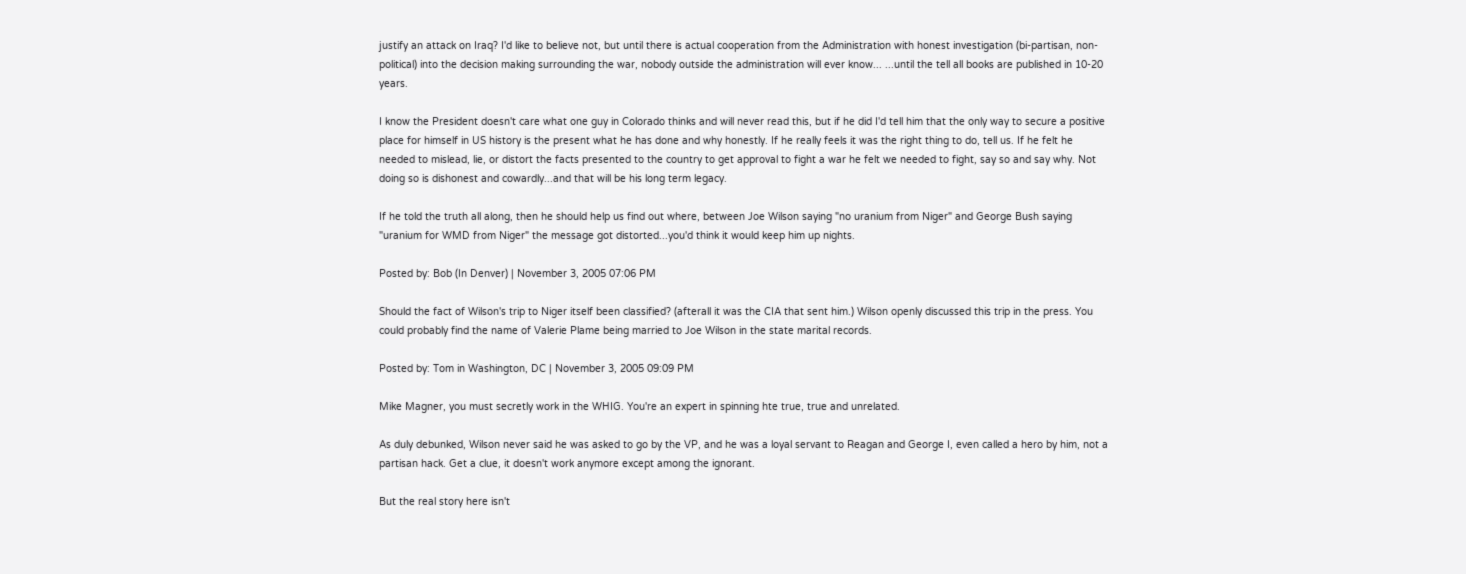justify an attack on Iraq? I'd like to believe not, but until there is actual cooperation from the Administration with honest investigation (bi-partisan, non-political) into the decision making surrounding the war, nobody outside the administration will ever know... ...until the tell all books are published in 10-20 years.

I know the President doesn't care what one guy in Colorado thinks and will never read this, but if he did I'd tell him that the only way to secure a positive place for himself in US history is the present what he has done and why honestly. If he really feels it was the right thing to do, tell us. If he felt he needed to mislead, lie, or distort the facts presented to the country to get approval to fight a war he felt we needed to fight, say so and say why. Not doing so is dishonest and cowardly...and that will be his long term legacy.

If he told the truth all along, then he should help us find out where, between Joe Wilson saying "no uranium from Niger" and George Bush saying "uranium for WMD from Niger" the message got distorted...you'd think it would keep him up nights.

Posted by: Bob (In Denver) | November 3, 2005 07:06 PM

Should the fact of Wilson's trip to Niger itself been classified? (afterall it was the CIA that sent him.) Wilson openly discussed this trip in the press. You could probably find the name of Valerie Plame being married to Joe Wilson in the state marital records.

Posted by: Tom in Washington, DC | November 3, 2005 09:09 PM

Mike Magner, you must secretly work in the WHIG. You're an expert in spinning hte true, true and unrelated.

As duly debunked, Wilson never said he was asked to go by the VP, and he was a loyal servant to Reagan and George I, even called a hero by him, not a partisan hack. Get a clue, it doesn't work anymore except among the ignorant.

But the real story here isn't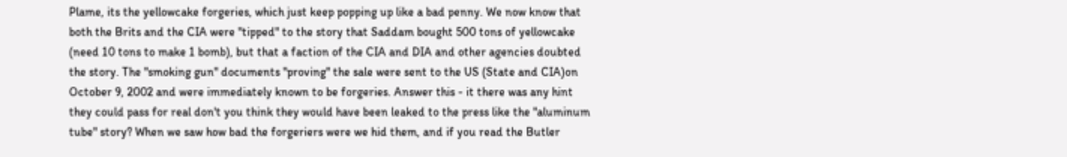Plame, its the yellowcake forgeries, which just keep popping up like a bad penny. We now know that both the Brits and the CIA were "tipped" to the story that Saddam bought 500 tons of yellowcake (need 10 tons to make 1 bomb), but that a faction of the CIA and DIA and other agencies doubted the story. The "smoking gun" documents "proving" the sale were sent to the US (State and CIA)on October 9, 2002 and were immediately known to be forgeries. Answer this - it there was any hint they could pass for real don't you think they would have been leaked to the press like the "aluminum tube" story? When we saw how bad the forgeriers were we hid them, and if you read the Butler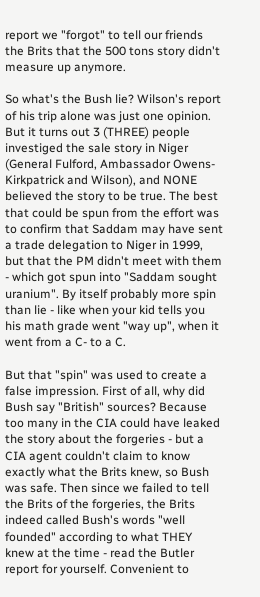report we "forgot" to tell our friends the Brits that the 500 tons story didn't measure up anymore.

So what's the Bush lie? Wilson's report of his trip alone was just one opinion. But it turns out 3 (THREE) people investiged the sale story in Niger (General Fulford, Ambassador Owens-Kirkpatrick and Wilson), and NONE believed the story to be true. The best that could be spun from the effort was to confirm that Saddam may have sent a trade delegation to Niger in 1999, but that the PM didn't meet with them - which got spun into "Saddam sought uranium". By itself probably more spin than lie - like when your kid tells you his math grade went "way up", when it went from a C- to a C.

But that "spin" was used to create a false impression. First of all, why did Bush say "British" sources? Because too many in the CIA could have leaked the story about the forgeries - but a CIA agent couldn't claim to know exactly what the Brits knew, so Bush was safe. Then since we failed to tell the Brits of the forgeries, the Brits indeed called Bush's words "well founded" according to what THEY knew at the time - read the Butler report for yourself. Convenient to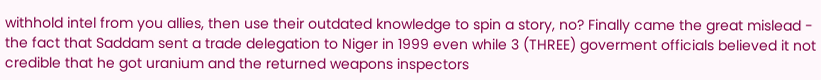withhold intel from you allies, then use their outdated knowledge to spin a story, no? Finally came the great mislead - the fact that Saddam sent a trade delegation to Niger in 1999 even while 3 (THREE) goverment officials believed it not credible that he got uranium and the returned weapons inspectors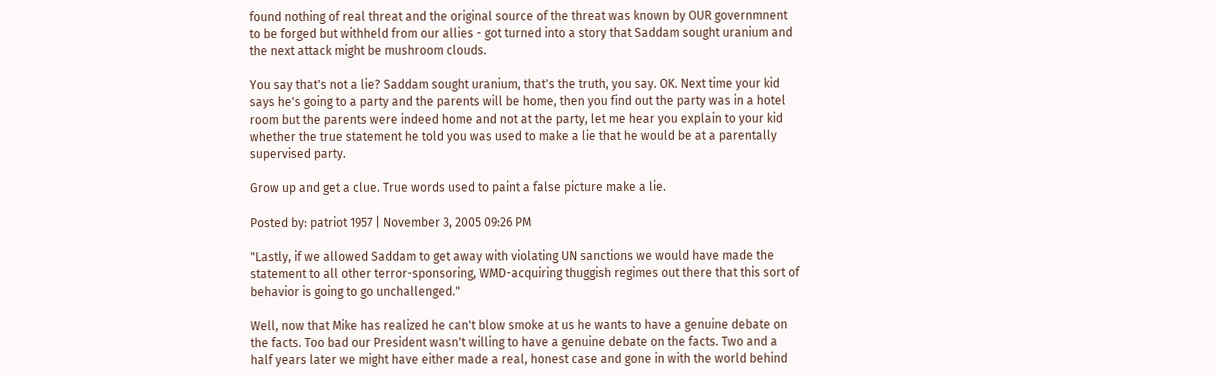found nothing of real threat and the original source of the threat was known by OUR governmnent to be forged but withheld from our allies - got turned into a story that Saddam sought uranium and the next attack might be mushroom clouds.

You say that's not a lie? Saddam sought uranium, that's the truth, you say. OK. Next time your kid says he's going to a party and the parents will be home, then you find out the party was in a hotel room but the parents were indeed home and not at the party, let me hear you explain to your kid whether the true statement he told you was used to make a lie that he would be at a parentally supervised party.

Grow up and get a clue. True words used to paint a false picture make a lie.

Posted by: patriot 1957 | November 3, 2005 09:26 PM

"Lastly, if we allowed Saddam to get away with violating UN sanctions we would have made the statement to all other terror-sponsoring, WMD-acquiring thuggish regimes out there that this sort of behavior is going to go unchallenged."

Well, now that Mike has realized he can't blow smoke at us he wants to have a genuine debate on the facts. Too bad our President wasn't willing to have a genuine debate on the facts. Two and a half years later we might have either made a real, honest case and gone in with the world behind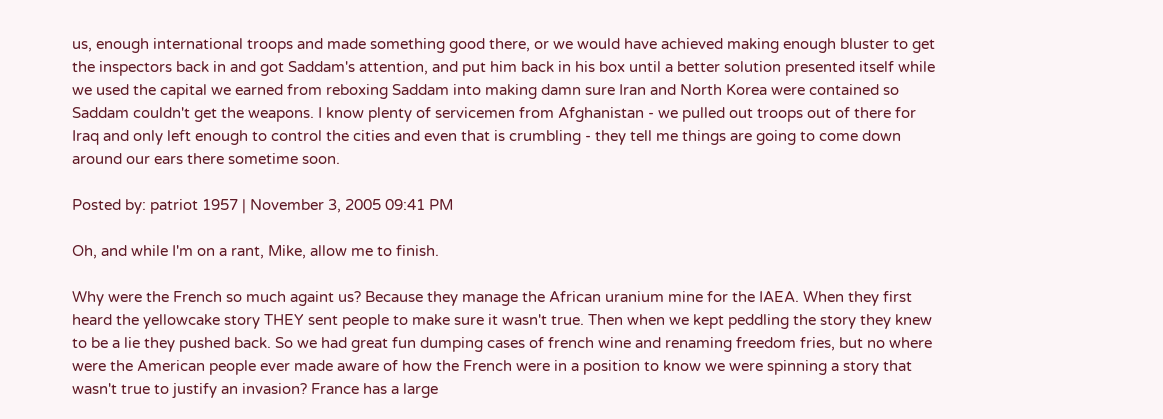us, enough international troops and made something good there, or we would have achieved making enough bluster to get the inspectors back in and got Saddam's attention, and put him back in his box until a better solution presented itself while we used the capital we earned from reboxing Saddam into making damn sure Iran and North Korea were contained so Saddam couldn't get the weapons. I know plenty of servicemen from Afghanistan - we pulled out troops out of there for Iraq and only left enough to control the cities and even that is crumbling - they tell me things are going to come down around our ears there sometime soon.

Posted by: patriot 1957 | November 3, 2005 09:41 PM

Oh, and while I'm on a rant, Mike, allow me to finish.

Why were the French so much againt us? Because they manage the African uranium mine for the IAEA. When they first heard the yellowcake story THEY sent people to make sure it wasn't true. Then when we kept peddling the story they knew to be a lie they pushed back. So we had great fun dumping cases of french wine and renaming freedom fries, but no where were the American people ever made aware of how the French were in a position to know we were spinning a story that wasn't true to justify an invasion? France has a large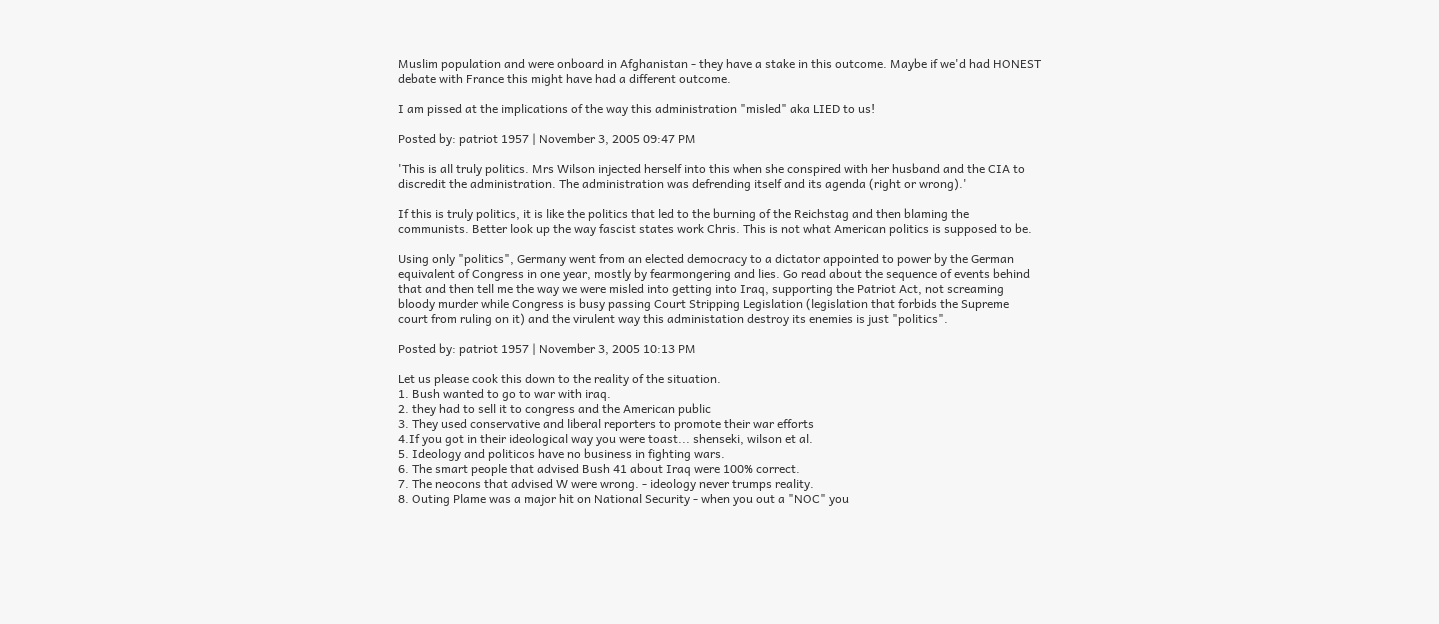Muslim population and were onboard in Afghanistan - they have a stake in this outcome. Maybe if we'd had HONEST debate with France this might have had a different outcome.

I am pissed at the implications of the way this administration "misled" aka LIED to us!

Posted by: patriot 1957 | November 3, 2005 09:47 PM

'This is all truly politics. Mrs Wilson injected herself into this when she conspired with her husband and the CIA to discredit the administration. The administration was defrending itself and its agenda (right or wrong).'

If this is truly politics, it is like the politics that led to the burning of the Reichstag and then blaming the communists. Better look up the way fascist states work Chris. This is not what American politics is supposed to be.

Using only "politics", Germany went from an elected democracy to a dictator appointed to power by the German equivalent of Congress in one year, mostly by fearmongering and lies. Go read about the sequence of events behind that and then tell me the way we were misled into getting into Iraq, supporting the Patriot Act, not screaming bloody murder while Congress is busy passing Court Stripping Legislation (legislation that forbids the Supreme court from ruling on it) and the virulent way this administation destroy its enemies is just "politics".

Posted by: patriot 1957 | November 3, 2005 10:13 PM

Let us please cook this down to the reality of the situation.
1. Bush wanted to go to war with iraq.
2. they had to sell it to congress and the American public
3. They used conservative and liberal reporters to promote their war efforts
4.If you got in their ideological way you were toast... shenseki, wilson et al.
5. Ideology and politicos have no business in fighting wars.
6. The smart people that advised Bush 41 about Iraq were 100% correct.
7. The neocons that advised W were wrong. - ideology never trumps reality.
8. Outing Plame was a major hit on National Security - when you out a "NOC" you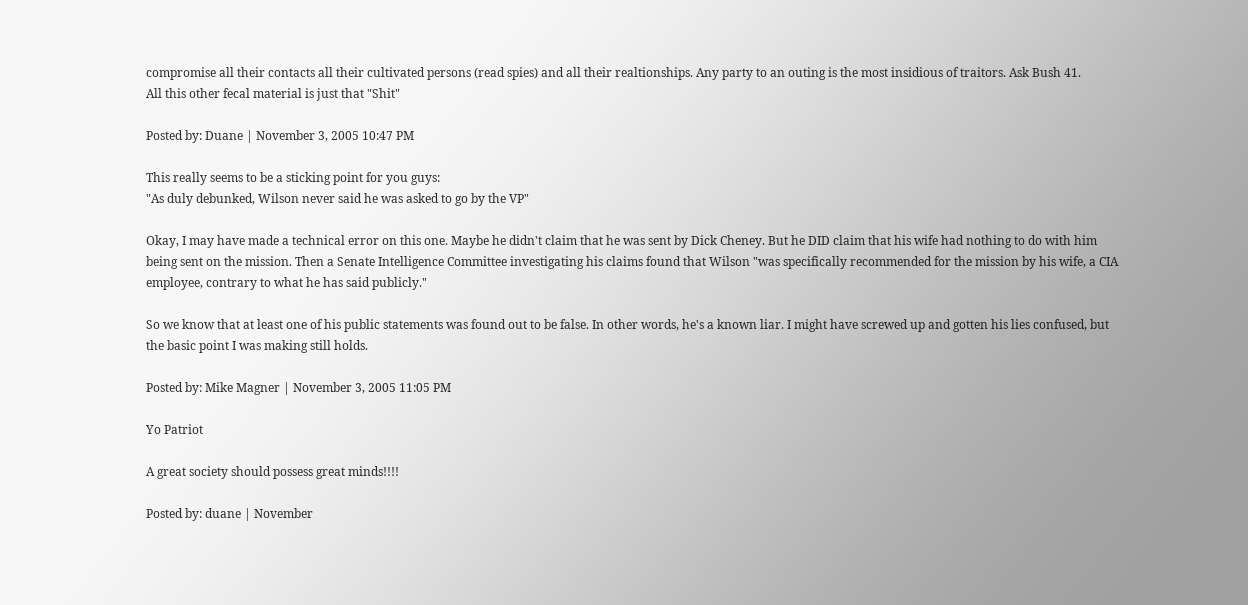compromise all their contacts all their cultivated persons (read spies) and all their realtionships. Any party to an outing is the most insidious of traitors. Ask Bush 41.
All this other fecal material is just that "Shit"

Posted by: Duane | November 3, 2005 10:47 PM

This really seems to be a sticking point for you guys:
"As duly debunked, Wilson never said he was asked to go by the VP"

Okay, I may have made a technical error on this one. Maybe he didn't claim that he was sent by Dick Cheney. But he DID claim that his wife had nothing to do with him being sent on the mission. Then a Senate Intelligence Committee investigating his claims found that Wilson "was specifically recommended for the mission by his wife, a CIA employee, contrary to what he has said publicly."

So we know that at least one of his public statements was found out to be false. In other words, he's a known liar. I might have screwed up and gotten his lies confused, but the basic point I was making still holds.

Posted by: Mike Magner | November 3, 2005 11:05 PM

Yo Patriot

A great society should possess great minds!!!!

Posted by: duane | November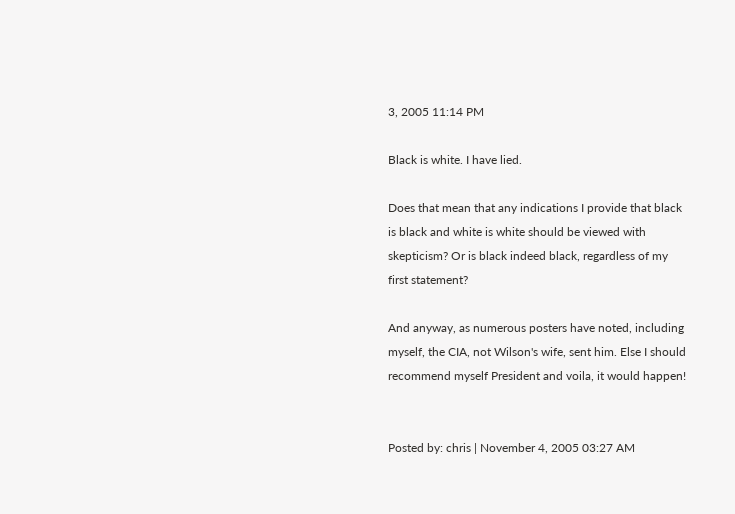3, 2005 11:14 PM

Black is white. I have lied.

Does that mean that any indications I provide that black is black and white is white should be viewed with skepticism? Or is black indeed black, regardless of my first statement?

And anyway, as numerous posters have noted, including myself, the CIA, not Wilson's wife, sent him. Else I should recommend myself President and voila, it would happen!


Posted by: chris | November 4, 2005 03:27 AM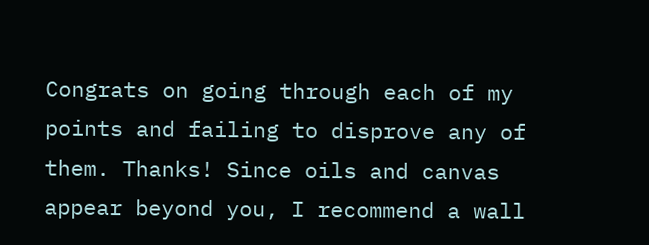Congrats on going through each of my points and failing to disprove any of them. Thanks! Since oils and canvas appear beyond you, I recommend a wall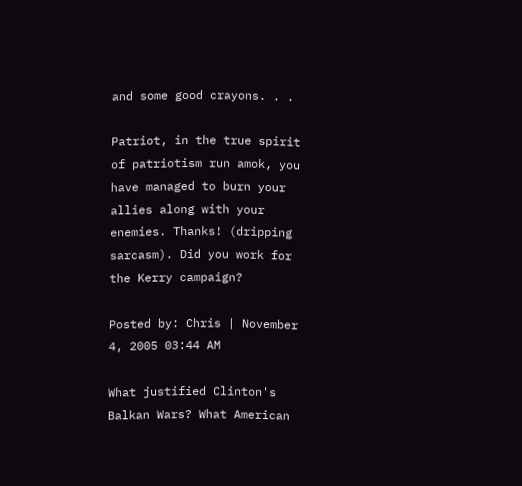and some good crayons. . .

Patriot, in the true spirit of patriotism run amok, you have managed to burn your allies along with your enemies. Thanks! (dripping sarcasm). Did you work for the Kerry campaign?

Posted by: Chris | November 4, 2005 03:44 AM

What justified Clinton's Balkan Wars? What American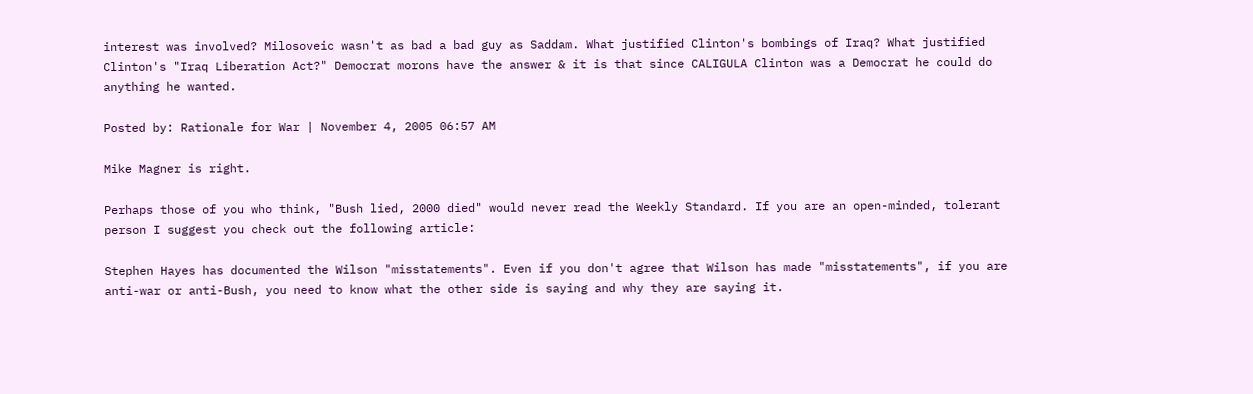interest was involved? Milosoveic wasn't as bad a bad guy as Saddam. What justified Clinton's bombings of Iraq? What justified Clinton's "Iraq Liberation Act?" Democrat morons have the answer & it is that since CALIGULA Clinton was a Democrat he could do anything he wanted.

Posted by: Rationale for War | November 4, 2005 06:57 AM

Mike Magner is right.

Perhaps those of you who think, "Bush lied, 2000 died" would never read the Weekly Standard. If you are an open-minded, tolerant person I suggest you check out the following article:

Stephen Hayes has documented the Wilson "misstatements". Even if you don't agree that Wilson has made "misstatements", if you are anti-war or anti-Bush, you need to know what the other side is saying and why they are saying it.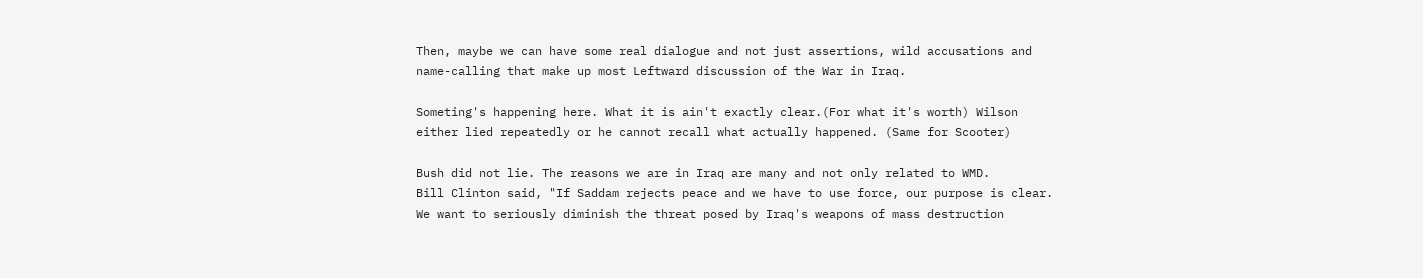Then, maybe we can have some real dialogue and not just assertions, wild accusations and name-calling that make up most Leftward discussion of the War in Iraq.

Someting's happening here. What it is ain't exactly clear.(For what it's worth) Wilson either lied repeatedly or he cannot recall what actually happened. (Same for Scooter)

Bush did not lie. The reasons we are in Iraq are many and not only related to WMD.
Bill Clinton said, "If Saddam rejects peace and we have to use force, our purpose is clear. We want to seriously diminish the threat posed by Iraq's weapons of mass destruction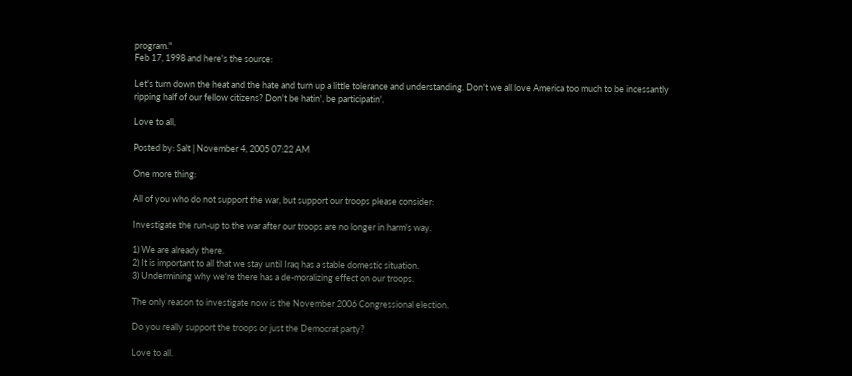program."
Feb 17, 1998 and here's the source:

Let's turn down the heat and the hate and turn up a little tolerance and understanding. Don't we all love America too much to be incessantly ripping half of our fellow citizens? Don't be hatin', be participatin'.

Love to all,

Posted by: Salt | November 4, 2005 07:22 AM

One more thing:

All of you who do not support the war, but support our troops please consider:

Investigate the run-up to the war after our troops are no longer in harm's way.

1) We are already there.
2) It is important to all that we stay until Iraq has a stable domestic situation.
3) Undermining why we're there has a de-moralizing effect on our troops.

The only reason to investigate now is the November 2006 Congressional election.

Do you really support the troops or just the Democrat party?

Love to all.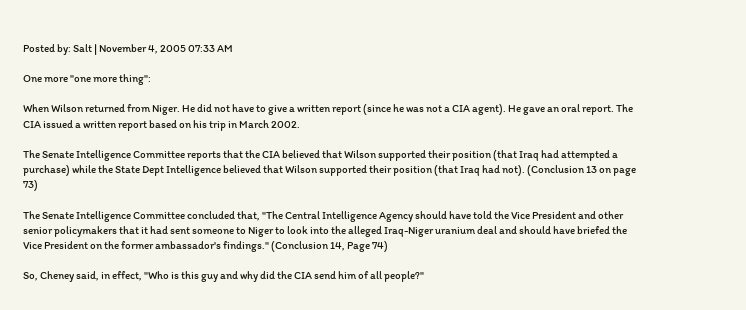Posted by: Salt | November 4, 2005 07:33 AM

One more "one more thing":

When Wilson returned from Niger. He did not have to give a written report (since he was not a CIA agent). He gave an oral report. The CIA issued a written report based on his trip in March 2002.

The Senate Intelligence Committee reports that the CIA believed that Wilson supported their position (that Iraq had attempted a purchase) while the State Dept Intelligence believed that Wilson supported their position (that Iraq had not). (Conclusion 13 on page 73)

The Senate Intelligence Committee concluded that, "The Central Intelligence Agency should have told the Vice President and other senior policymakers that it had sent someone to Niger to look into the alleged Iraq-Niger uranium deal and should have briefed the Vice President on the former ambassador's findings." (Conclusion 14, Page 74)

So, Cheney said, in effect, "Who is this guy and why did the CIA send him of all people?"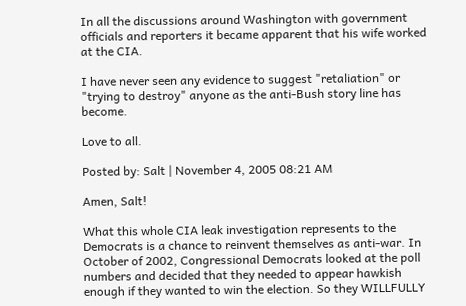In all the discussions around Washington with government officials and reporters it became apparent that his wife worked at the CIA.

I have never seen any evidence to suggest "retaliation" or "trying to destroy" anyone as the anti-Bush story line has become.

Love to all.

Posted by: Salt | November 4, 2005 08:21 AM

Amen, Salt!

What this whole CIA leak investigation represents to the Democrats is a chance to reinvent themselves as anti-war. In October of 2002, Congressional Democrats looked at the poll numbers and decided that they needed to appear hawkish enough if they wanted to win the election. So they WILLFULLY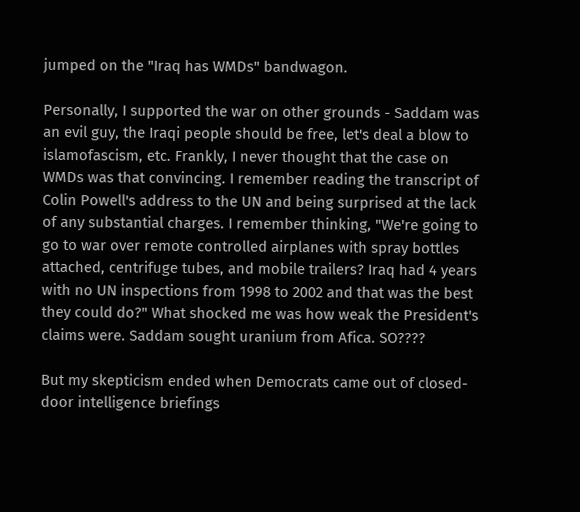jumped on the "Iraq has WMDs" bandwagon.

Personally, I supported the war on other grounds - Saddam was an evil guy, the Iraqi people should be free, let's deal a blow to islamofascism, etc. Frankly, I never thought that the case on WMDs was that convincing. I remember reading the transcript of Colin Powell's address to the UN and being surprised at the lack of any substantial charges. I remember thinking, "We're going to go to war over remote controlled airplanes with spray bottles attached, centrifuge tubes, and mobile trailers? Iraq had 4 years with no UN inspections from 1998 to 2002 and that was the best they could do?" What shocked me was how weak the President's claims were. Saddam sought uranium from Afica. SO????

But my skepticism ended when Democrats came out of closed-door intelligence briefings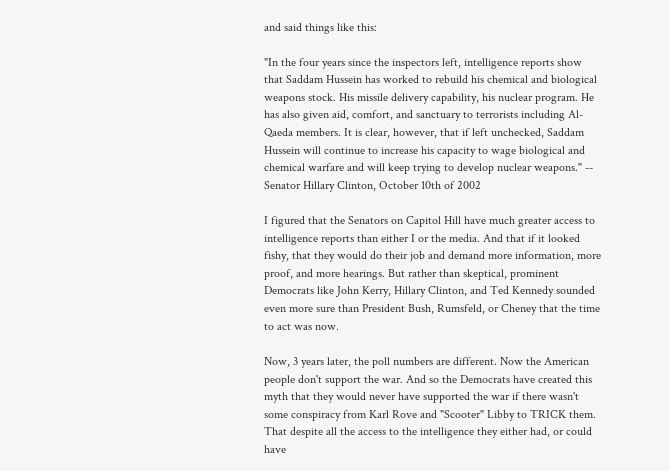and said things like this:

"In the four years since the inspectors left, intelligence reports show that Saddam Hussein has worked to rebuild his chemical and biological weapons stock. His missile delivery capability, his nuclear program. He has also given aid, comfort, and sanctuary to terrorists including Al-Qaeda members. It is clear, however, that if left unchecked, Saddam Hussein will continue to increase his capacity to wage biological and chemical warfare and will keep trying to develop nuclear weapons." -- Senator Hillary Clinton, October 10th of 2002

I figured that the Senators on Capitol Hill have much greater access to intelligence reports than either I or the media. And that if it looked fishy, that they would do their job and demand more information, more proof, and more hearings. But rather than skeptical, prominent Democrats like John Kerry, Hillary Clinton, and Ted Kennedy sounded even more sure than President Bush, Rumsfeld, or Cheney that the time to act was now.

Now, 3 years later, the poll numbers are different. Now the American people don't support the war. And so the Democrats have created this myth that they would never have supported the war if there wasn't some conspiracy from Karl Rove and "Scooter" Libby to TRICK them. That despite all the access to the intelligence they either had, or could have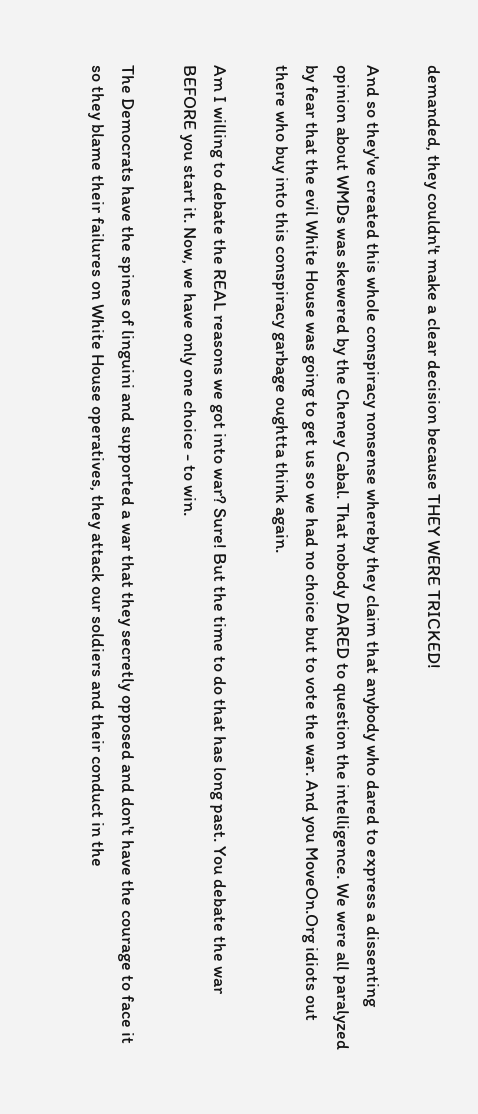demanded, they couldn't make a clear decision because THEY WERE TRICKED!

And so they've created this whole conspiracy nonsense whereby they claim that anybody who dared to express a dissenting opinion about WMDs was skewered by the Cheney Cabal. That nobody DARED to question the intelligence. We were all paralyzed by fear that the evil White House was going to get us so we had no choice but to vote the war. And you MoveOn.Org idiots out there who buy into this conspiracy garbage oughtta think again.

Am I willing to debate the REAL reasons we got into war? Sure! But the time to do that has long past. You debate the war BEFORE you start it. Now, we have only one choice - to win.

The Democrats have the spines of linguini and supported a war that they secretly opposed and don't have the courage to face it so they blame their failures on White House operatives, they attack our soldiers and their conduct in the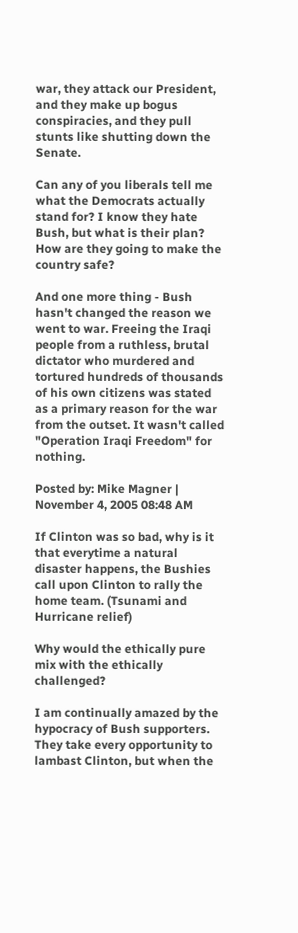war, they attack our President, and they make up bogus conspiracies, and they pull stunts like shutting down the Senate.

Can any of you liberals tell me what the Democrats actually stand for? I know they hate Bush, but what is their plan? How are they going to make the country safe?

And one more thing - Bush hasn't changed the reason we went to war. Freeing the Iraqi people from a ruthless, brutal dictator who murdered and tortured hundreds of thousands of his own citizens was stated as a primary reason for the war from the outset. It wasn't called "Operation Iraqi Freedom" for nothing.

Posted by: Mike Magner | November 4, 2005 08:48 AM

If Clinton was so bad, why is it that everytime a natural disaster happens, the Bushies call upon Clinton to rally the home team. (Tsunami and Hurricane relief)

Why would the ethically pure mix with the ethically challenged?

I am continually amazed by the hypocracy of Bush supporters. They take every opportunity to lambast Clinton, but when the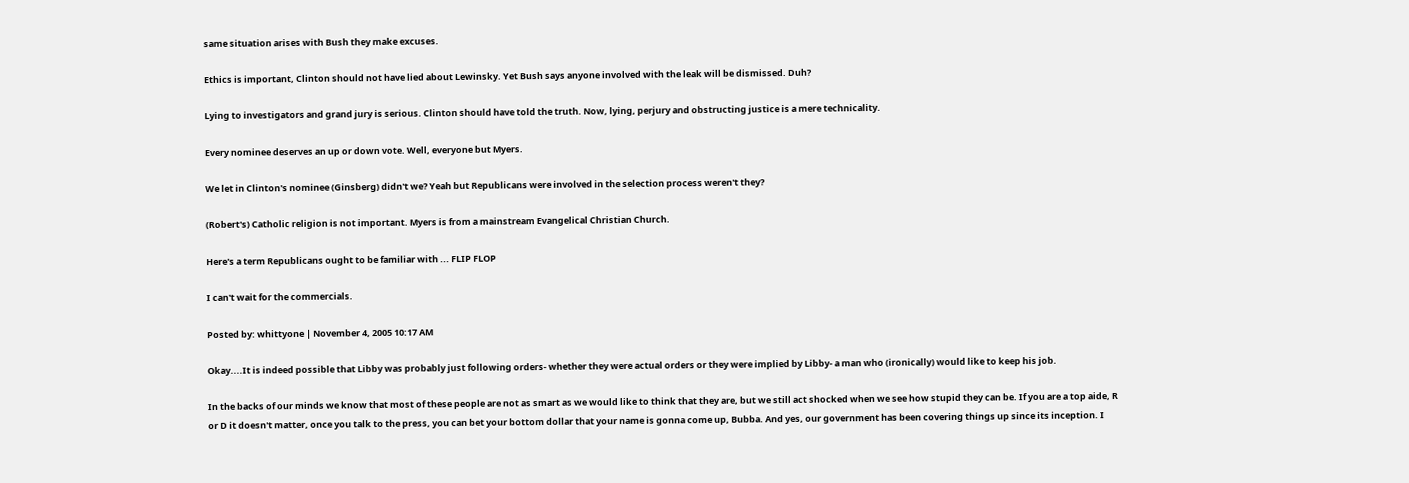same situation arises with Bush they make excuses.

Ethics is important, Clinton should not have lied about Lewinsky. Yet Bush says anyone involved with the leak will be dismissed. Duh?

Lying to investigators and grand jury is serious. Clinton should have told the truth. Now, lying, perjury and obstructing justice is a mere technicality.

Every nominee deserves an up or down vote. Well, everyone but Myers.

We let in Clinton's nominee (Ginsberg) didn't we? Yeah but Republicans were involved in the selection process weren't they?

(Robert's) Catholic religion is not important. Myers is from a mainstream Evangelical Christian Church.

Here's a term Republicans ought to be familiar with ... FLIP FLOP

I can't wait for the commercials.

Posted by: whittyone | November 4, 2005 10:17 AM

Okay....It is indeed possible that Libby was probably just following orders- whether they were actual orders or they were implied by Libby- a man who (ironically) would like to keep his job.

In the backs of our minds we know that most of these people are not as smart as we would like to think that they are, but we still act shocked when we see how stupid they can be. If you are a top aide, R or D it doesn't matter, once you talk to the press, you can bet your bottom dollar that your name is gonna come up, Bubba. And yes, our government has been covering things up since its inception. I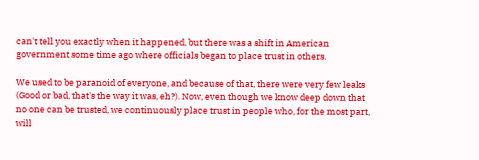can't tell you exactly when it happened, but there was a shift in American government some time ago where officials began to place trust in others.

We used to be paranoid of everyone, and because of that, there were very few leaks (Good or bad, that's the way it was, eh?). Now, even though we know deep down that no one can be trusted, we continuously place trust in people who, for the most part, will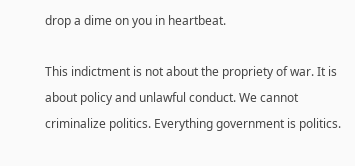drop a dime on you in heartbeat.

This indictment is not about the propriety of war. It is about policy and unlawful conduct. We cannot criminalize politics. Everything government is politics.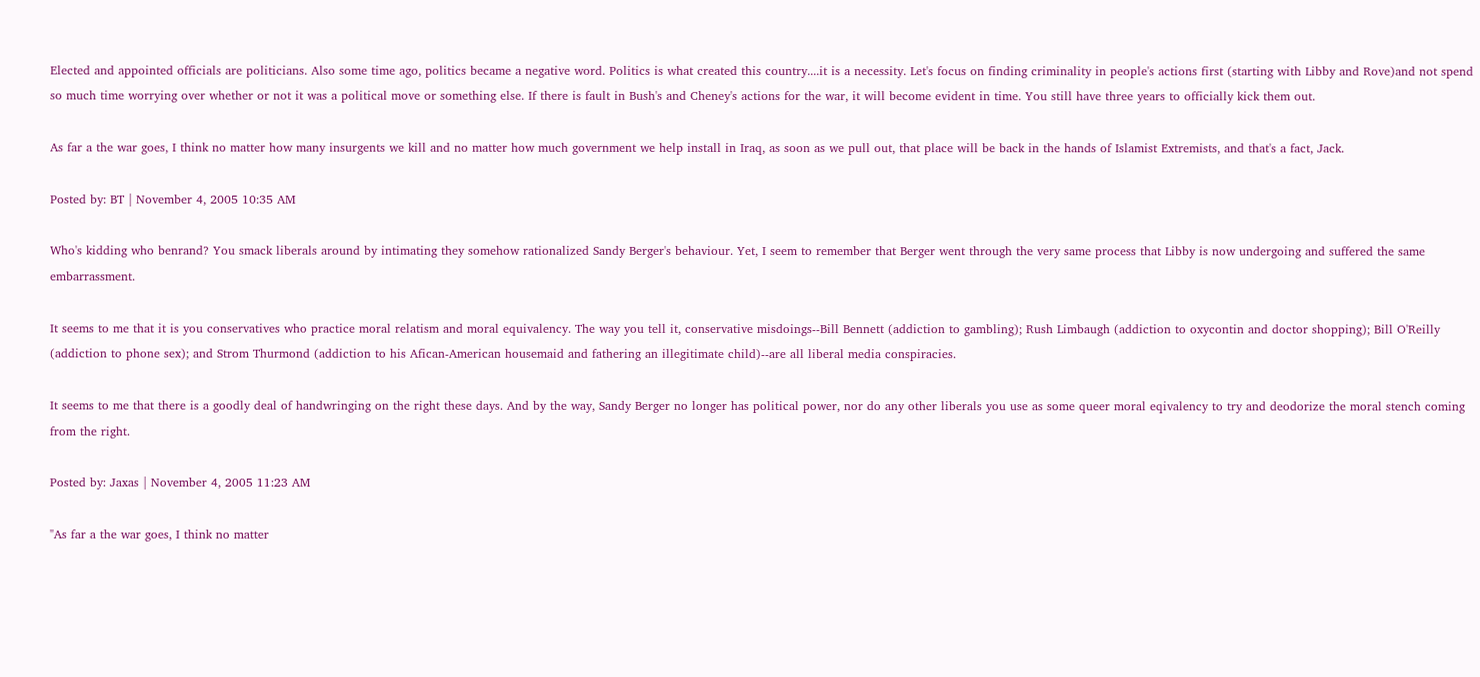Elected and appointed officials are politicians. Also some time ago, politics became a negative word. Politics is what created this country....it is a necessity. Let's focus on finding criminality in people's actions first (starting with Libby and Rove)and not spend so much time worrying over whether or not it was a political move or something else. If there is fault in Bush's and Cheney's actions for the war, it will become evident in time. You still have three years to officially kick them out.

As far a the war goes, I think no matter how many insurgents we kill and no matter how much government we help install in Iraq, as soon as we pull out, that place will be back in the hands of Islamist Extremists, and that's a fact, Jack.

Posted by: BT | November 4, 2005 10:35 AM

Who's kidding who benrand? You smack liberals around by intimating they somehow rationalized Sandy Berger's behaviour. Yet, I seem to remember that Berger went through the very same process that Libby is now undergoing and suffered the same embarrassment.

It seems to me that it is you conservatives who practice moral relatism and moral equivalency. The way you tell it, conservative misdoings--Bill Bennett (addiction to gambling); Rush Limbaugh (addiction to oxycontin and doctor shopping); Bill O'Reilly (addiction to phone sex); and Strom Thurmond (addiction to his Afican-American housemaid and fathering an illegitimate child)--are all liberal media conspiracies.

It seems to me that there is a goodly deal of handwringing on the right these days. And by the way, Sandy Berger no longer has political power, nor do any other liberals you use as some queer moral eqivalency to try and deodorize the moral stench coming from the right.

Posted by: Jaxas | November 4, 2005 11:23 AM

"As far a the war goes, I think no matter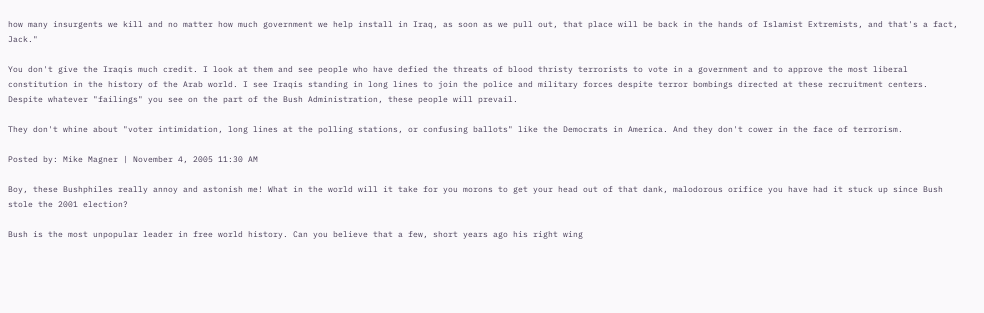how many insurgents we kill and no matter how much government we help install in Iraq, as soon as we pull out, that place will be back in the hands of Islamist Extremists, and that's a fact, Jack."

You don't give the Iraqis much credit. I look at them and see people who have defied the threats of blood thristy terrorists to vote in a government and to approve the most liberal constitution in the history of the Arab world. I see Iraqis standing in long lines to join the police and military forces despite terror bombings directed at these recruitment centers. Despite whatever "failings" you see on the part of the Bush Administration, these people will prevail.

They don't whine about "voter intimidation, long lines at the polling stations, or confusing ballots" like the Democrats in America. And they don't cower in the face of terrorism.

Posted by: Mike Magner | November 4, 2005 11:30 AM

Boy, these Bushphiles really annoy and astonish me! What in the world will it take for you morons to get your head out of that dank, malodorous orifice you have had it stuck up since Bush stole the 2001 election?

Bush is the most unpopular leader in free world history. Can you believe that a few, short years ago his right wing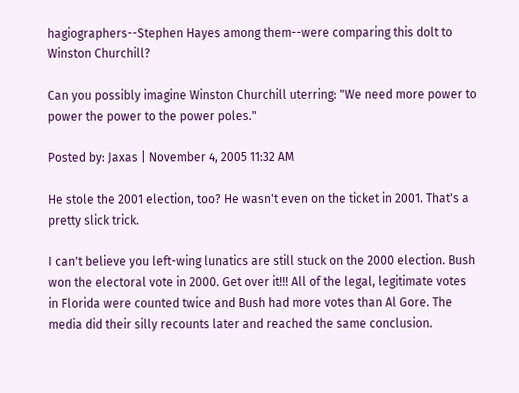hagiographers--Stephen Hayes among them--were comparing this dolt to Winston Churchill?

Can you possibly imagine Winston Churchill uterring: "We need more power to power the power to the power poles."

Posted by: Jaxas | November 4, 2005 11:32 AM

He stole the 2001 election, too? He wasn't even on the ticket in 2001. That's a pretty slick trick.

I can't believe you left-wing lunatics are still stuck on the 2000 election. Bush won the electoral vote in 2000. Get over it!!! All of the legal, legitimate votes in Florida were counted twice and Bush had more votes than Al Gore. The media did their silly recounts later and reached the same conclusion.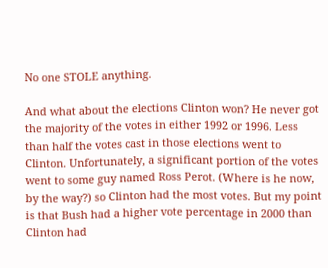No one STOLE anything.

And what about the elections Clinton won? He never got the majority of the votes in either 1992 or 1996. Less than half the votes cast in those elections went to Clinton. Unfortunately, a significant portion of the votes went to some guy named Ross Perot. (Where is he now, by the way?) so Clinton had the most votes. But my point is that Bush had a higher vote percentage in 2000 than Clinton had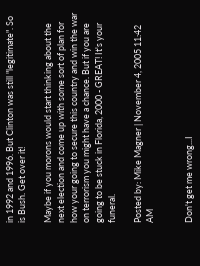in 1992 and 1996. But Clinton was still "legitimate". So is Bush. Get over it!

Maybe if you morons would start thinking about the next election and come up with some sort of plan for how your going to secure this country and win the war on terrorism you might have a chance. But if you are going to be stuck in Florida, 2000 - GREAT! It's your funeral.

Posted by: Mike Magner | November 4, 2005 11:42 AM


Don't get me wrong...I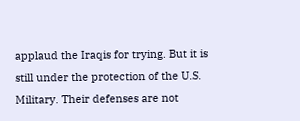applaud the Iraqis for trying. But it is still under the protection of the U.S. Military. Their defenses are not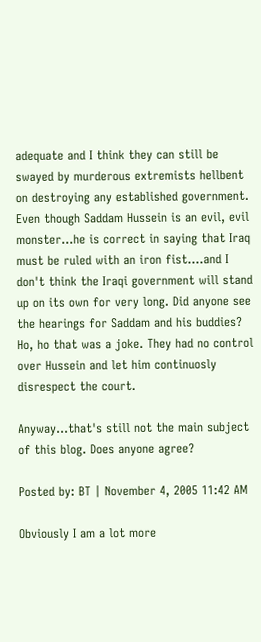adequate and I think they can still be swayed by murderous extremists hellbent on destroying any established government. Even though Saddam Hussein is an evil, evil monster...he is correct in saying that Iraq must be ruled with an iron fist....and I don't think the Iraqi government will stand up on its own for very long. Did anyone see the hearings for Saddam and his buddies? Ho, ho that was a joke. They had no control over Hussein and let him continuosly disrespect the court.

Anyway...that's still not the main subject of this blog. Does anyone agree?

Posted by: BT | November 4, 2005 11:42 AM

Obviously I am a lot more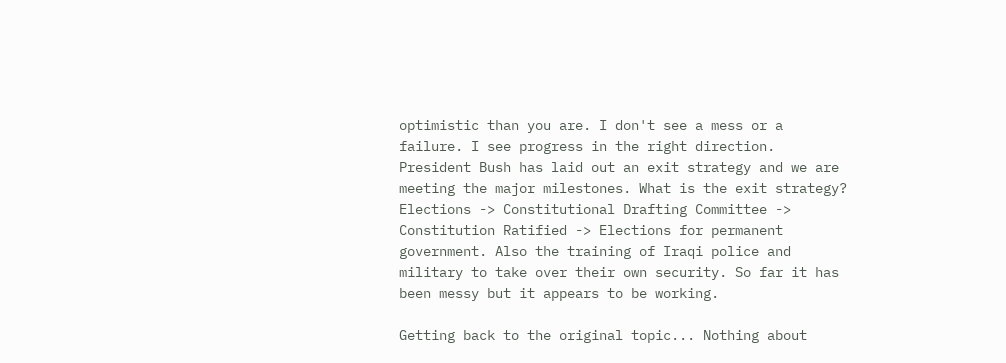optimistic than you are. I don't see a mess or a failure. I see progress in the right direction. President Bush has laid out an exit strategy and we are meeting the major milestones. What is the exit strategy? Elections -> Constitutional Drafting Committee -> Constitution Ratified -> Elections for permanent government. Also the training of Iraqi police and military to take over their own security. So far it has been messy but it appears to be working.

Getting back to the original topic... Nothing about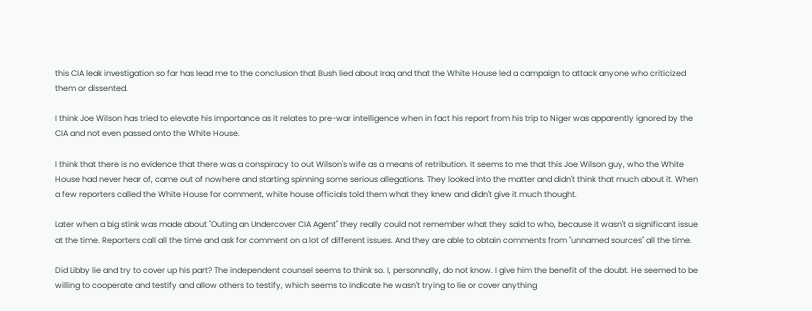this CIA leak investigation so far has lead me to the conclusion that Bush lied about Iraq and that the White House led a campaign to attack anyone who criticized them or dissented.

I think Joe Wilson has tried to elevate his importance as it relates to pre-war intelligence when in fact his report from his trip to Niger was apparently ignored by the CIA and not even passed onto the White House.

I think that there is no evidence that there was a conspiracy to out Wilson's wife as a means of retribution. It seems to me that this Joe Wilson guy, who the White House had never hear of, came out of nowhere and starting spinning some serious allegations. They looked into the matter and didn't think that much about it. When a few reporters called the White House for comment, white house officials told them what they knew and didn't give it much thought.

Later when a big stink was made about "Outing an Undercover CIA Agent" they really could not remember what they said to who, because it wasn't a significant issue at the time. Reporters call all the time and ask for comment on a lot of different issues. And they are able to obtain comments from "unnamed sources" all the time.

Did Libby lie and try to cover up his part? The independent counsel seems to think so. I, personnally, do not know. I give him the benefit of the doubt. He seemed to be willing to cooperate and testify and allow others to testify, which seems to indicate he wasn't trying to lie or cover anything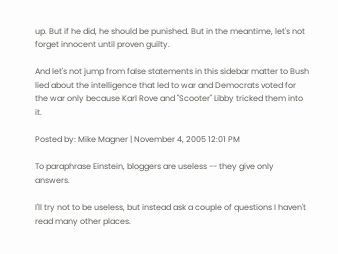up. But if he did, he should be punished. But in the meantime, let's not forget innocent until proven guilty.

And let's not jump from false statements in this sidebar matter to Bush lied about the intelligence that led to war and Democrats voted for the war only because Karl Rove and "Scooter" Libby tricked them into it.

Posted by: Mike Magner | November 4, 2005 12:01 PM

To paraphrase Einstein, bloggers are useless -- they give only answers.

I'll try not to be useless, but instead ask a couple of questions I haven't read many other places.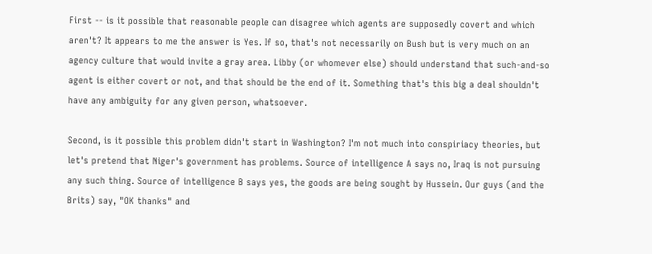First -- is it possible that reasonable people can disagree which agents are supposedly covert and which aren't? It appears to me the answer is Yes. If so, that's not necessarily on Bush but is very much on an agency culture that would invite a gray area. Libby (or whomever else) should understand that such-and-so agent is either covert or not, and that should be the end of it. Something that's this big a deal shouldn't have any ambiguity for any given person, whatsoever.

Second, is it possible this problem didn't start in Washington? I'm not much into conspiriacy theories, but let's pretend that Niger's government has problems. Source of intelligence A says no, Iraq is not pursuing any such thing. Source of intelligence B says yes, the goods are being sought by Hussein. Our guys (and the Brits) say, "OK thanks" and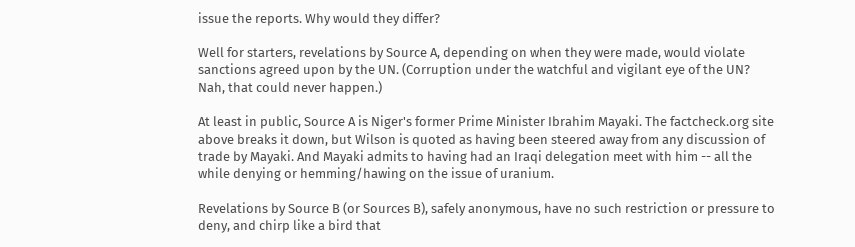issue the reports. Why would they differ?

Well for starters, revelations by Source A, depending on when they were made, would violate sanctions agreed upon by the UN. (Corruption under the watchful and vigilant eye of the UN? Nah, that could never happen.)

At least in public, Source A is Niger's former Prime Minister Ibrahim Mayaki. The factcheck.org site above breaks it down, but Wilson is quoted as having been steered away from any discussion of trade by Mayaki. And Mayaki admits to having had an Iraqi delegation meet with him -- all the while denying or hemming/hawing on the issue of uranium.

Revelations by Source B (or Sources B), safely anonymous, have no such restriction or pressure to deny, and chirp like a bird that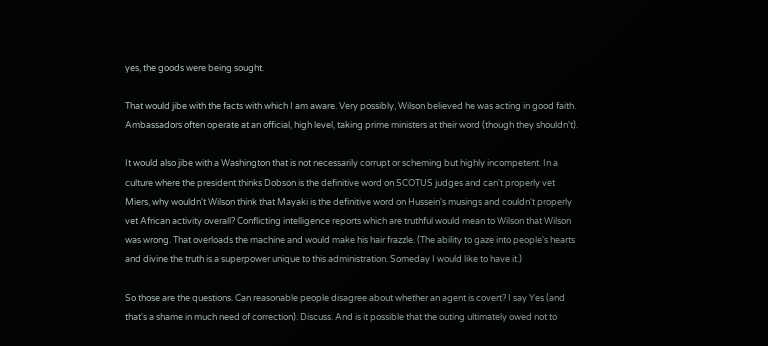yes, the goods were being sought.

That would jibe with the facts with which I am aware. Very possibly, Wilson believed he was acting in good faith. Ambassadors often operate at an official, high level, taking prime ministers at their word (though they shouldn't).

It would also jibe with a Washington that is not necessarily corrupt or scheming but highly incompetent. In a culture where the president thinks Dobson is the definitive word on SCOTUS judges and can't properly vet Miers, why wouldn't Wilson think that Mayaki is the definitive word on Hussein's musings and couldn't properly vet African activity overall? Conflicting intelligence reports which are truthful would mean to Wilson that Wilson was wrong. That overloads the machine and would make his hair frazzle. (The ability to gaze into people's hearts and divine the truth is a superpower unique to this administration. Someday I would like to have it.)

So those are the questions. Can reasonable people disagree about whether an agent is covert? I say Yes (and that's a shame in much need of correction). Discuss. And is it possible that the outing ultimately owed not to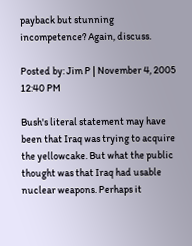payback but stunning incompetence? Again, discuss.

Posted by: Jim P | November 4, 2005 12:40 PM

Bush's literal statement may have been that Iraq was trying to acquire the yellowcake. But what the public thought was that Iraq had usable nuclear weapons. Perhaps it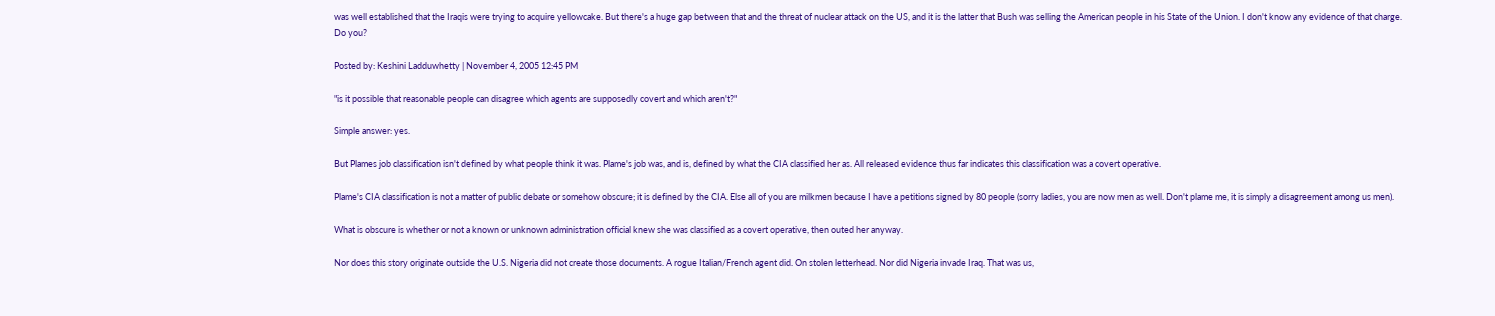was well established that the Iraqis were trying to acquire yellowcake. But there's a huge gap between that and the threat of nuclear attack on the US, and it is the latter that Bush was selling the American people in his State of the Union. I don't know any evidence of that charge. Do you?

Posted by: Keshini Ladduwhetty | November 4, 2005 12:45 PM

"is it possible that reasonable people can disagree which agents are supposedly covert and which aren't?"

Simple answer: yes.

But Plames job classification isn't defined by what people think it was. Plame's job was, and is, defined by what the CIA classified her as. All released evidence thus far indicates this classification was a covert operative.

Plame's CIA classification is not a matter of public debate or somehow obscure; it is defined by the CIA. Else all of you are milkmen because I have a petitions signed by 80 people (sorry ladies, you are now men as well. Don't plame me, it is simply a disagreement among us men).

What is obscure is whether or not a known or unknown administration official knew she was classified as a covert operative, then outed her anyway.

Nor does this story originate outside the U.S. Nigeria did not create those documents. A rogue Italian/French agent did. On stolen letterhead. Nor did Nigeria invade Iraq. That was us,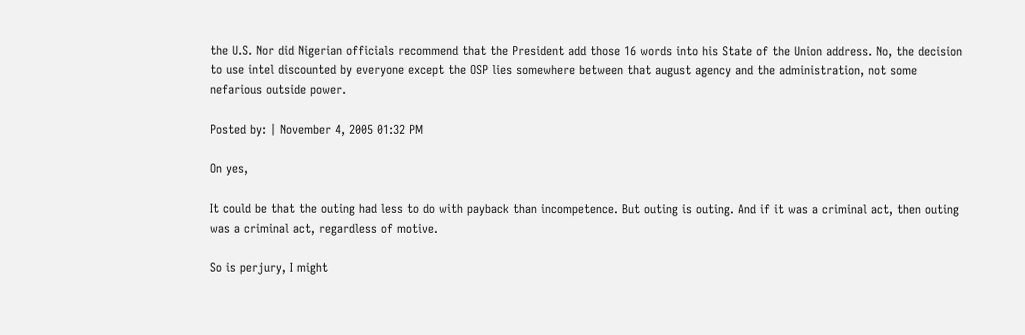the U.S. Nor did Nigerian officials recommend that the President add those 16 words into his State of the Union address. No, the decision to use intel discounted by everyone except the OSP lies somewhere between that august agency and the administration, not some nefarious outside power.

Posted by: | November 4, 2005 01:32 PM

On yes,

It could be that the outing had less to do with payback than incompetence. But outing is outing. And if it was a criminal act, then outing was a criminal act, regardless of motive.

So is perjury, I might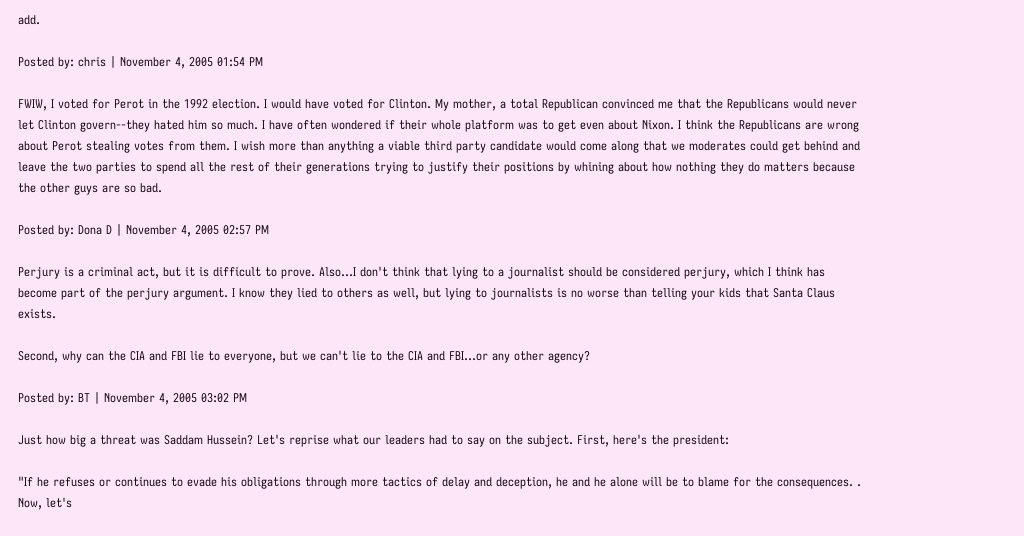add.

Posted by: chris | November 4, 2005 01:54 PM

FWIW, I voted for Perot in the 1992 election. I would have voted for Clinton. My mother, a total Republican convinced me that the Republicans would never let Clinton govern--they hated him so much. I have often wondered if their whole platform was to get even about Nixon. I think the Republicans are wrong about Perot stealing votes from them. I wish more than anything a viable third party candidate would come along that we moderates could get behind and leave the two parties to spend all the rest of their generations trying to justify their positions by whining about how nothing they do matters because the other guys are so bad.

Posted by: Dona D | November 4, 2005 02:57 PM

Perjury is a criminal act, but it is difficult to prove. Also...I don't think that lying to a journalist should be considered perjury, which I think has become part of the perjury argument. I know they lied to others as well, but lying to journalists is no worse than telling your kids that Santa Claus exists.

Second, why can the CIA and FBI lie to everyone, but we can't lie to the CIA and FBI...or any other agency?

Posted by: BT | November 4, 2005 03:02 PM

Just how big a threat was Saddam Hussein? Let's reprise what our leaders had to say on the subject. First, here's the president:

"If he refuses or continues to evade his obligations through more tactics of delay and deception, he and he alone will be to blame for the consequences. . Now, let's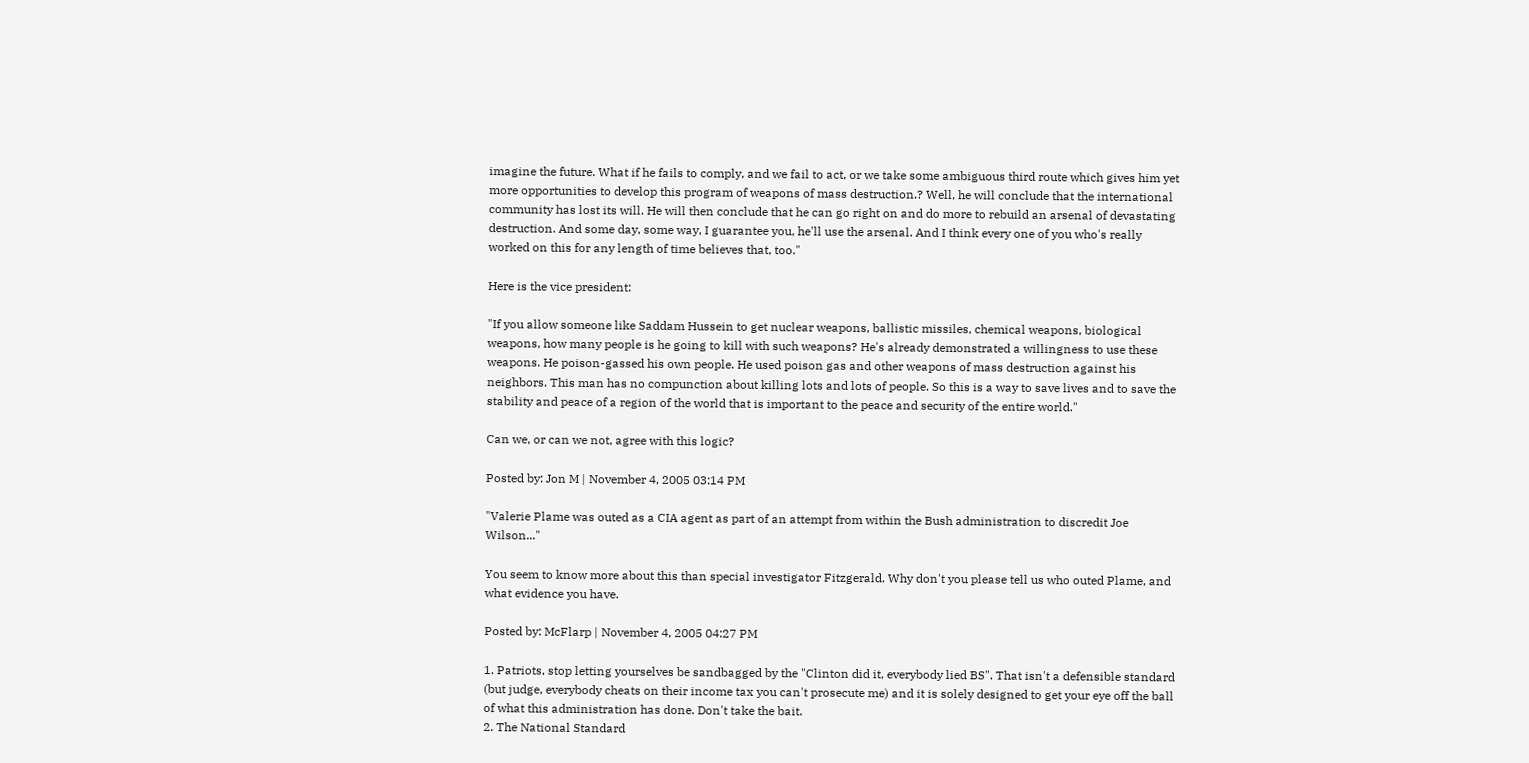imagine the future. What if he fails to comply, and we fail to act, or we take some ambiguous third route which gives him yet more opportunities to develop this program of weapons of mass destruction.? Well, he will conclude that the international community has lost its will. He will then conclude that he can go right on and do more to rebuild an arsenal of devastating destruction. And some day, some way, I guarantee you, he'll use the arsenal. And I think every one of you who's really worked on this for any length of time believes that, too."

Here is the vice president:

"If you allow someone like Saddam Hussein to get nuclear weapons, ballistic missiles, chemical weapons, biological weapons, how many people is he going to kill with such weapons? He's already demonstrated a willingness to use these weapons. He poison-gassed his own people. He used poison gas and other weapons of mass destruction against his neighbors. This man has no compunction about killing lots and lots of people. So this is a way to save lives and to save the stability and peace of a region of the world that is important to the peace and security of the entire world."

Can we, or can we not, agree with this logic?

Posted by: Jon M | November 4, 2005 03:14 PM

"Valerie Plame was outed as a CIA agent as part of an attempt from within the Bush administration to discredit Joe Wilson..."

You seem to know more about this than special investigator Fitzgerald. Why don't you please tell us who outed Plame, and what evidence you have.

Posted by: McFlarp | November 4, 2005 04:27 PM

1. Patriots, stop letting yourselves be sandbagged by the "Clinton did it, everybody lied BS". That isn't a defensible standard (but judge, everybody cheats on their income tax you can't prosecute me) and it is solely designed to get your eye off the ball of what this administration has done. Don't take the bait.
2. The National Standard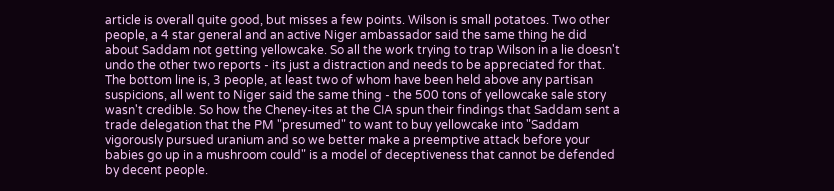article is overall quite good, but misses a few points. Wilson is small potatoes. Two other people, a 4 star general and an active Niger ambassador said the same thing he did about Saddam not getting yellowcake. So all the work trying to trap Wilson in a lie doesn't undo the other two reports - its just a distraction and needs to be appreciated for that. The bottom line is, 3 people, at least two of whom have been held above any partisan suspicions, all went to Niger said the same thing - the 500 tons of yellowcake sale story wasn't credible. So how the Cheney-ites at the CIA spun their findings that Saddam sent a trade delegation that the PM "presumed" to want to buy yellowcake into "Saddam vigorously pursued uranium and so we better make a preemptive attack before your babies go up in a mushroom could" is a model of deceptiveness that cannot be defended by decent people.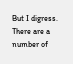But I digress. There are a number of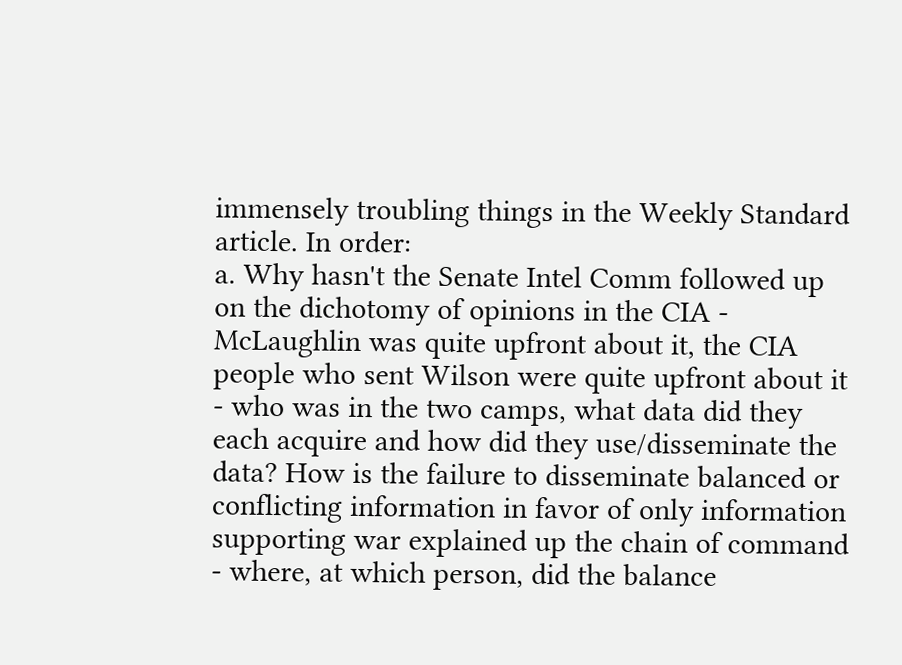immensely troubling things in the Weekly Standard article. In order:
a. Why hasn't the Senate Intel Comm followed up on the dichotomy of opinions in the CIA - McLaughlin was quite upfront about it, the CIA people who sent Wilson were quite upfront about it - who was in the two camps, what data did they each acquire and how did they use/disseminate the data? How is the failure to disseminate balanced or conflicting information in favor of only information supporting war explained up the chain of command - where, at which person, did the balance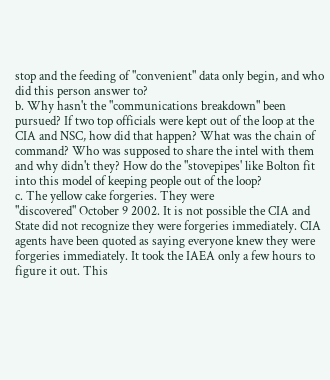stop and the feeding of "convenient" data only begin, and who did this person answer to?
b. Why hasn't the "communications breakdown" been pursued? If two top officials were kept out of the loop at the CIA and NSC, how did that happen? What was the chain of command? Who was supposed to share the intel with them and why didn't they? How do the "stovepipes' like Bolton fit into this model of keeping people out of the loop?
c. The yellow cake forgeries. They were
"discovered" October 9 2002. It is not possible the CIA and State did not recognize they were forgeries immediately. CIA agents have been quoted as saying everyone knew they were forgeries immediately. It took the IAEA only a few hours to figure it out. This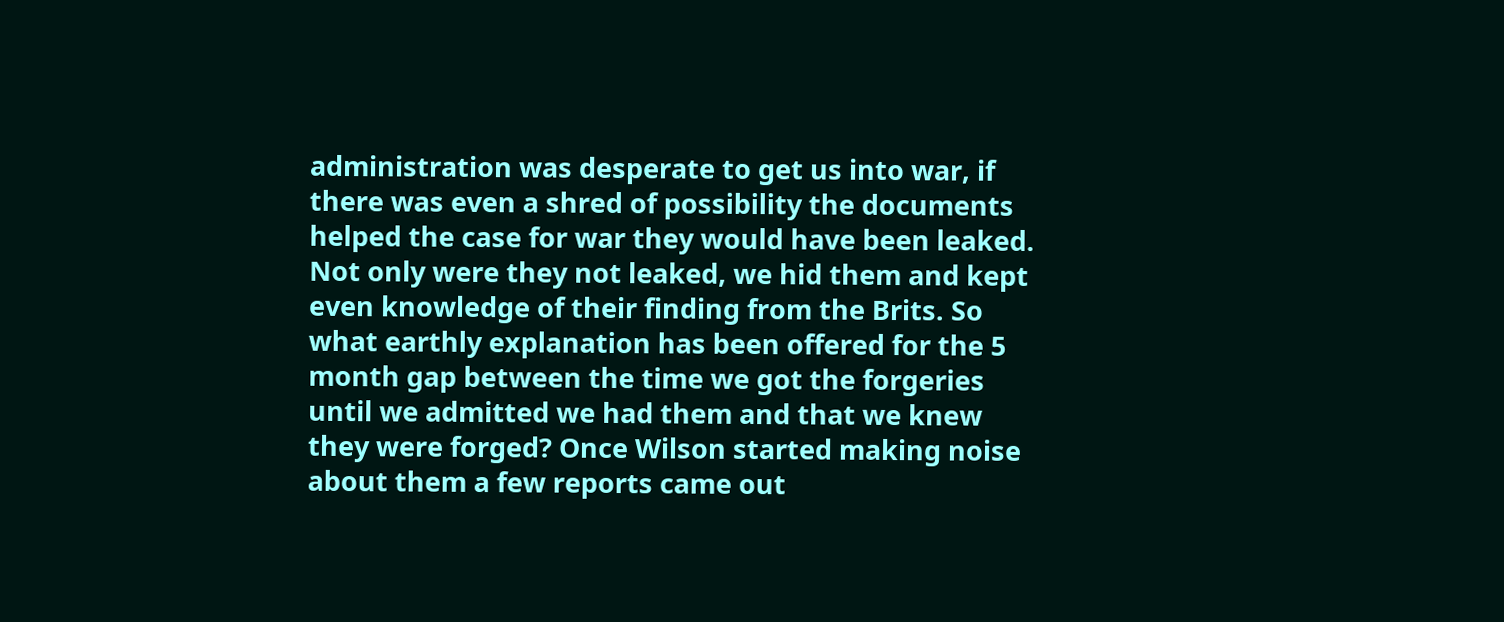administration was desperate to get us into war, if there was even a shred of possibility the documents helped the case for war they would have been leaked. Not only were they not leaked, we hid them and kept even knowledge of their finding from the Brits. So what earthly explanation has been offered for the 5 month gap between the time we got the forgeries until we admitted we had them and that we knew they were forged? Once Wilson started making noise about them a few reports came out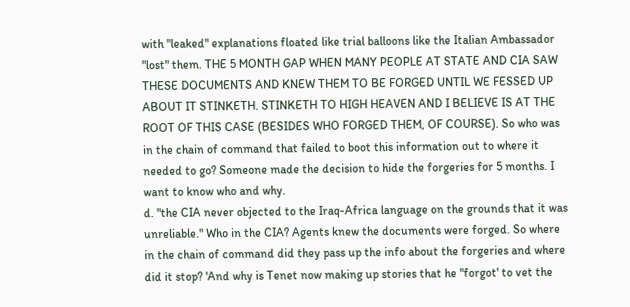with "leaked" explanations floated like trial balloons like the Italian Ambassador "lost" them. THE 5 MONTH GAP WHEN MANY PEOPLE AT STATE AND CIA SAW THESE DOCUMENTS AND KNEW THEM TO BE FORGED UNTIL WE FESSED UP ABOUT IT STINKETH. STINKETH TO HIGH HEAVEN AND I BELIEVE IS AT THE ROOT OF THIS CASE (BESIDES WHO FORGED THEM, OF COURSE). So who was in the chain of command that failed to boot this information out to where it needed to go? Someone made the decision to hide the forgeries for 5 months. I want to know who and why.
d. "the CIA never objected to the Iraq-Africa language on the grounds that it was unreliable." Who in the CIA? Agents knew the documents were forged. So where in the chain of command did they pass up the info about the forgeries and where did it stop? 'And why is Tenet now making up stories that he "forgot' to vet the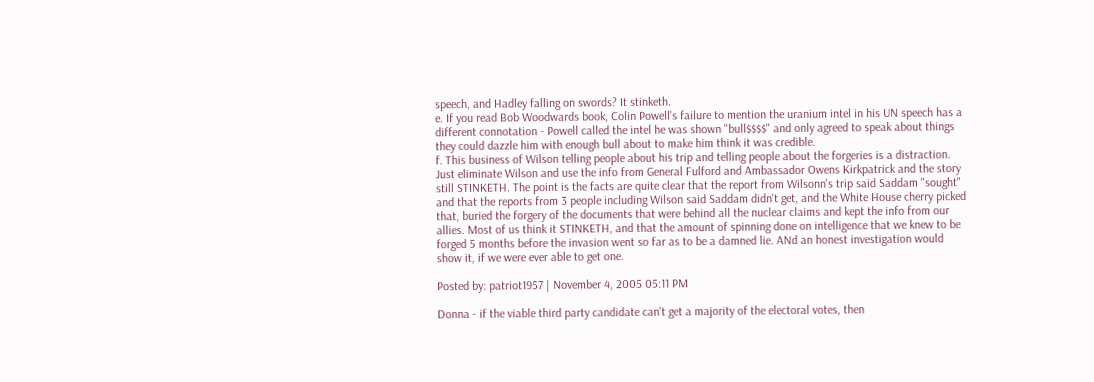speech, and Hadley falling on swords? It stinketh.
e. If you read Bob Woodwards book, Colin Powell's failure to mention the uranium intel in his UN speech has a different connotation - Powell called the intel he was shown "bull$$$$" and only agreed to speak about things they could dazzle him with enough bull about to make him think it was credible.
f. This business of Wilson telling people about his trip and telling people about the forgeries is a distraction. Just eliminate Wilson and use the info from General Fulford and Ambassador Owens Kirkpatrick and the story still STINKETH. The point is the facts are quite clear that the report from Wilsonn's trip said Saddam "sought" and that the reports from 3 people including Wilson said Saddam didn't get, and the White House cherry picked that, buried the forgery of the documents that were behind all the nuclear claims and kept the info from our allies. Most of us think it STINKETH, and that the amount of spinning done on intelligence that we knew to be forged 5 months before the invasion went so far as to be a damned lie. ANd an honest investigation would show it, if we were ever able to get one.

Posted by: patriot1957 | November 4, 2005 05:11 PM

Donna - if the viable third party candidate can't get a majority of the electoral votes, then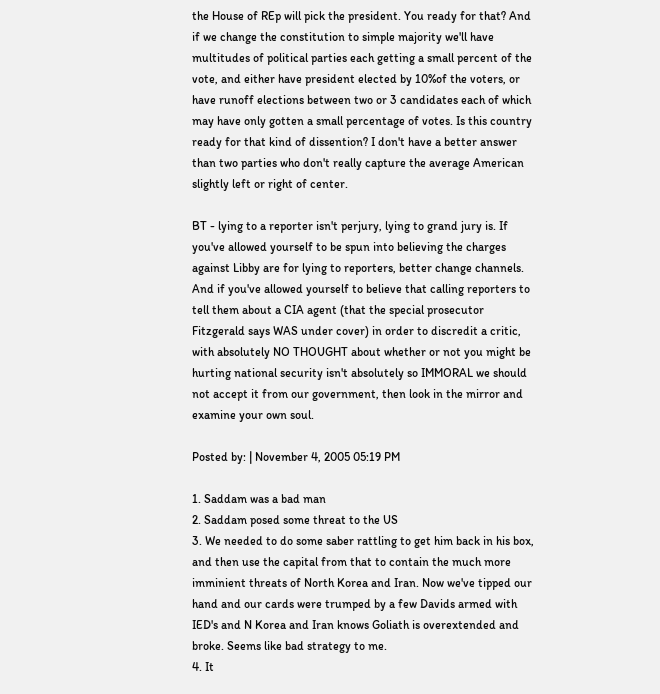the House of REp will pick the president. You ready for that? And if we change the constitution to simple majority we'll have multitudes of political parties each getting a small percent of the vote, and either have president elected by 10%of the voters, or have runoff elections between two or 3 candidates each of which may have only gotten a small percentage of votes. Is this country ready for that kind of dissention? I don't have a better answer than two parties who don't really capture the average American slightly left or right of center.

BT - lying to a reporter isn't perjury, lying to grand jury is. If you've allowed yourself to be spun into believing the charges against Libby are for lying to reporters, better change channels. And if you've allowed yourself to believe that calling reporters to tell them about a CIA agent (that the special prosecutor Fitzgerald says WAS under cover) in order to discredit a critic, with absolutely NO THOUGHT about whether or not you might be hurting national security isn't absolutely so IMMORAL we should not accept it from our government, then look in the mirror and examine your own soul.

Posted by: | November 4, 2005 05:19 PM

1. Saddam was a bad man
2. Saddam posed some threat to the US
3. We needed to do some saber rattling to get him back in his box, and then use the capital from that to contain the much more imminient threats of North Korea and Iran. Now we've tipped our hand and our cards were trumped by a few Davids armed with IED's and N Korea and Iran knows Goliath is overextended and broke. Seems like bad strategy to me.
4. It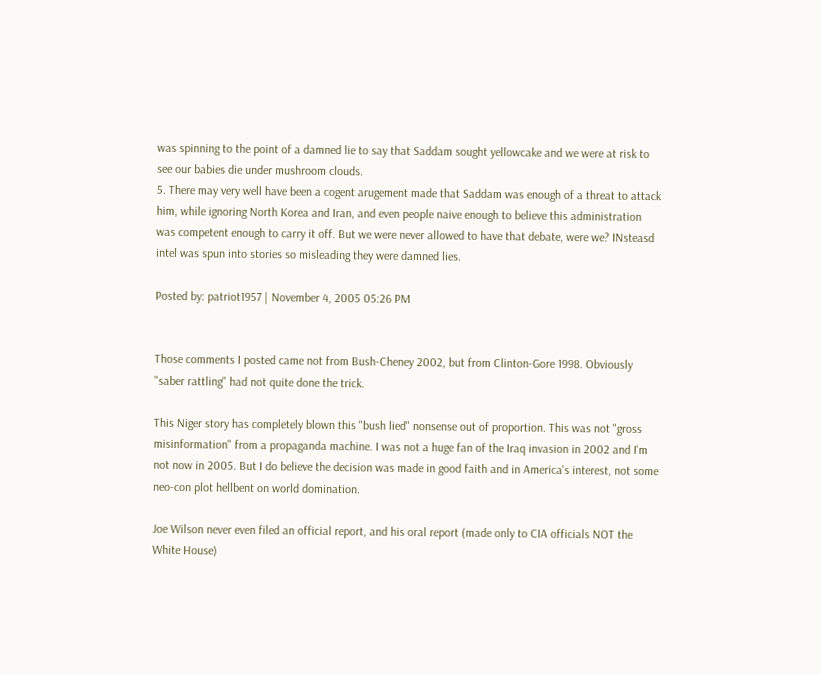was spinning to the point of a damned lie to say that Saddam sought yellowcake and we were at risk to see our babies die under mushroom clouds.
5. There may very well have been a cogent arugement made that Saddam was enough of a threat to attack him, while ignoring North Korea and Iran, and even people naive enough to believe this administration was competent enough to carry it off. But we were never allowed to have that debate, were we? INsteasd intel was spun into stories so misleading they were damned lies.

Posted by: patriot1957 | November 4, 2005 05:26 PM


Those comments I posted came not from Bush-Cheney 2002, but from Clinton-Gore 1998. Obviously "saber rattling" had not quite done the trick.

This Niger story has completely blown this "bush lied" nonsense out of proportion. This was not "gross misinformation" from a propaganda machine. I was not a huge fan of the Iraq invasion in 2002 and I'm not now in 2005. But I do believe the decision was made in good faith and in America's interest, not some neo-con plot hellbent on world domination.

Joe Wilson never even filed an official report, and his oral report (made only to CIA officials NOT the White House)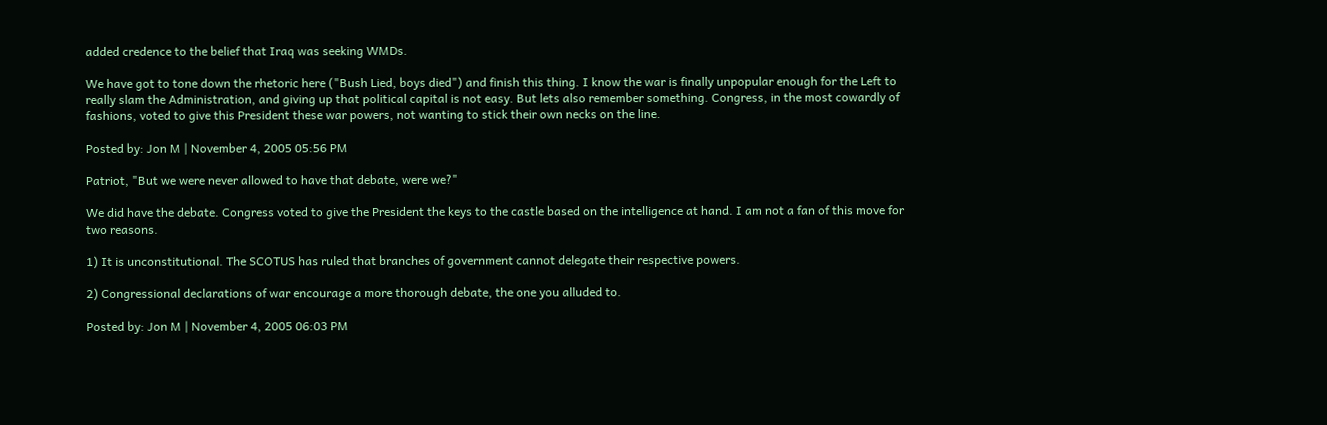added credence to the belief that Iraq was seeking WMDs.

We have got to tone down the rhetoric here ("Bush Lied, boys died") and finish this thing. I know the war is finally unpopular enough for the Left to really slam the Administration, and giving up that political capital is not easy. But lets also remember something. Congress, in the most cowardly of fashions, voted to give this President these war powers, not wanting to stick their own necks on the line.

Posted by: Jon M | November 4, 2005 05:56 PM

Patriot, "But we were never allowed to have that debate, were we?"

We did have the debate. Congress voted to give the President the keys to the castle based on the intelligence at hand. I am not a fan of this move for two reasons.

1) It is unconstitutional. The SCOTUS has ruled that branches of government cannot delegate their respective powers.

2) Congressional declarations of war encourage a more thorough debate, the one you alluded to.

Posted by: Jon M | November 4, 2005 06:03 PM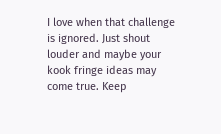I love when that challenge is ignored. Just shout louder and maybe your kook fringe ideas may come true. Keep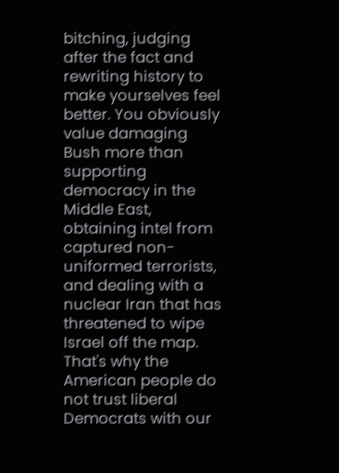bitching, judging after the fact and rewriting history to make yourselves feel better. You obviously value damaging Bush more than supporting democracy in the Middle East, obtaining intel from captured non-uniformed terrorists, and dealing with a nuclear Iran that has threatened to wipe Israel off the map. That's why the American people do not trust liberal Democrats with our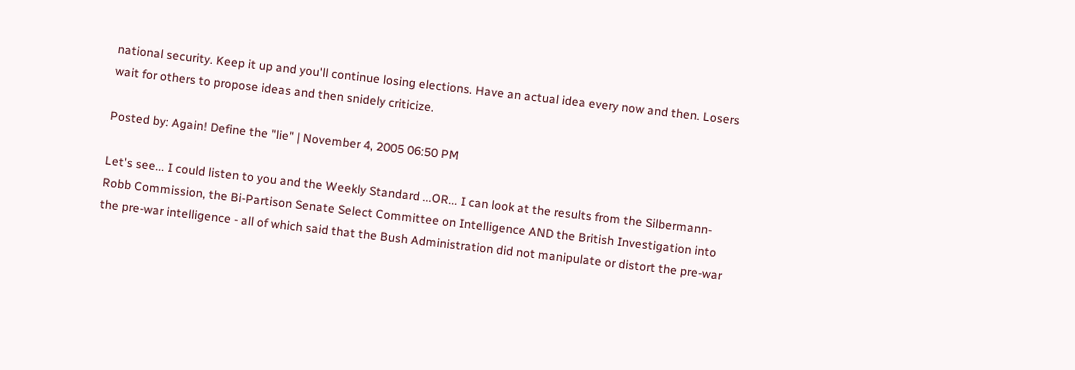national security. Keep it up and you'll continue losing elections. Have an actual idea every now and then. Losers wait for others to propose ideas and then snidely criticize.

Posted by: Again! Define the "lie" | November 4, 2005 06:50 PM

Let's see... I could listen to you and the Weekly Standard ...OR... I can look at the results from the Silbermann-Robb Commission, the Bi-Partison Senate Select Committee on Intelligence AND the British Investigation into the pre-war intelligence - all of which said that the Bush Administration did not manipulate or distort the pre-war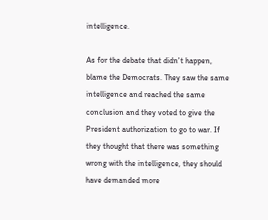intelligence.

As for the debate that didn't happen, blame the Democrats. They saw the same intelligence and reached the same conclusion and they voted to give the President authorization to go to war. If they thought that there was something wrong with the intelligence, they should have demanded more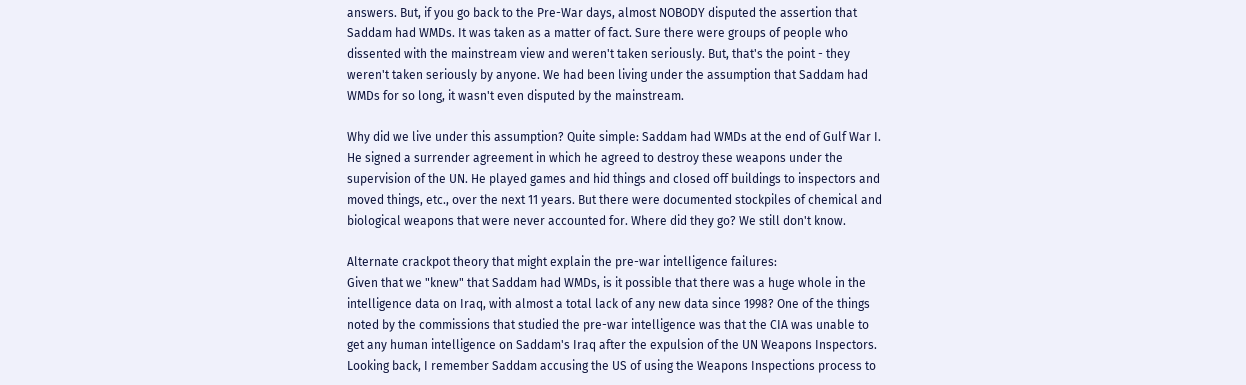answers. But, if you go back to the Pre-War days, almost NOBODY disputed the assertion that Saddam had WMDs. It was taken as a matter of fact. Sure there were groups of people who dissented with the mainstream view and weren't taken seriously. But, that's the point - they weren't taken seriously by anyone. We had been living under the assumption that Saddam had WMDs for so long, it wasn't even disputed by the mainstream.

Why did we live under this assumption? Quite simple: Saddam had WMDs at the end of Gulf War I. He signed a surrender agreement in which he agreed to destroy these weapons under the supervision of the UN. He played games and hid things and closed off buildings to inspectors and moved things, etc., over the next 11 years. But there were documented stockpiles of chemical and biological weapons that were never accounted for. Where did they go? We still don't know.

Alternate crackpot theory that might explain the pre-war intelligence failures:
Given that we "knew" that Saddam had WMDs, is it possible that there was a huge whole in the intelligence data on Iraq, with almost a total lack of any new data since 1998? One of the things noted by the commissions that studied the pre-war intelligence was that the CIA was unable to get any human intelligence on Saddam's Iraq after the expulsion of the UN Weapons Inspectors. Looking back, I remember Saddam accusing the US of using the Weapons Inspections process to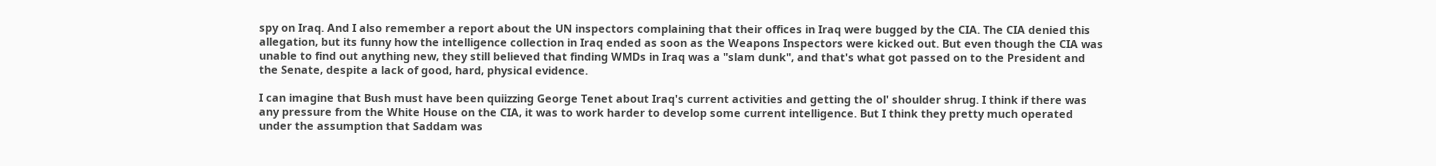spy on Iraq. And I also remember a report about the UN inspectors complaining that their offices in Iraq were bugged by the CIA. The CIA denied this allegation, but its funny how the intelligence collection in Iraq ended as soon as the Weapons Inspectors were kicked out. But even though the CIA was unable to find out anything new, they still believed that finding WMDs in Iraq was a "slam dunk", and that's what got passed on to the President and the Senate, despite a lack of good, hard, physical evidence.

I can imagine that Bush must have been quiizzing George Tenet about Iraq's current activities and getting the ol' shoulder shrug. I think if there was any pressure from the White House on the CIA, it was to work harder to develop some current intelligence. But I think they pretty much operated under the assumption that Saddam was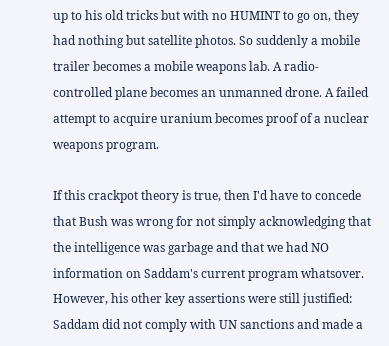up to his old tricks but with no HUMINT to go on, they had nothing but satellite photos. So suddenly a mobile trailer becomes a mobile weapons lab. A radio-controlled plane becomes an unmanned drone. A failed attempt to acquire uranium becomes proof of a nuclear weapons program.

If this crackpot theory is true, then I'd have to concede that Bush was wrong for not simply acknowledging that the intelligence was garbage and that we had NO information on Saddam's current program whatsover. However, his other key assertions were still justified: Saddam did not comply with UN sanctions and made a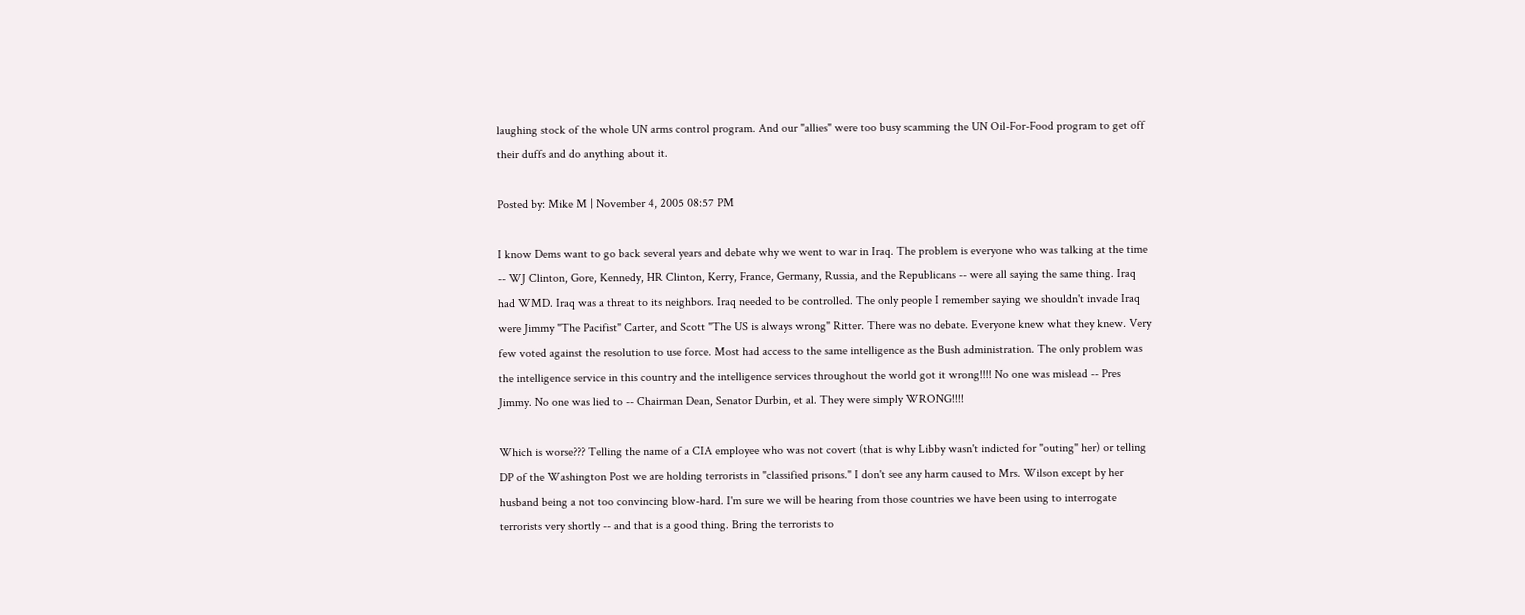laughing stock of the whole UN arms control program. And our "allies" were too busy scamming the UN Oil-For-Food program to get off their duffs and do anything about it.

Posted by: Mike M | November 4, 2005 08:57 PM

I know Dems want to go back several years and debate why we went to war in Iraq. The problem is everyone who was talking at the time -- WJ Clinton, Gore, Kennedy, HR Clinton, Kerry, France, Germany, Russia, and the Republicans -- were all saying the same thing. Iraq had WMD. Iraq was a threat to its neighbors. Iraq needed to be controlled. The only people I remember saying we shouldn't invade Iraq were Jimmy "The Pacifist" Carter, and Scott "The US is always wrong" Ritter. There was no debate. Everyone knew what they knew. Very few voted against the resolution to use force. Most had access to the same intelligence as the Bush administration. The only problem was the intelligence service in this country and the intelligence services throughout the world got it wrong!!!! No one was mislead -- Pres Jimmy. No one was lied to -- Chairman Dean, Senator Durbin, et al. They were simply WRONG!!!!

Which is worse??? Telling the name of a CIA employee who was not covert (that is why Libby wasn't indicted for "outing" her) or telling DP of the Washington Post we are holding terrorists in "classified prisons." I don't see any harm caused to Mrs. Wilson except by her husband being a not too convincing blow-hard. I'm sure we will be hearing from those countries we have been using to interrogate terrorists very shortly -- and that is a good thing. Bring the terrorists to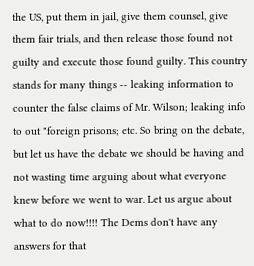the US, put them in jail, give them counsel, give them fair trials, and then release those found not guilty and execute those found guilty. This country stands for many things -- leaking information to counter the false claims of Mr. Wilson; leaking info to out "foreign prisons; etc. So bring on the debate, but let us have the debate we should be having and not wasting time arguing about what everyone knew before we went to war. Let us argue about what to do now!!!! The Dems don't have any answers for that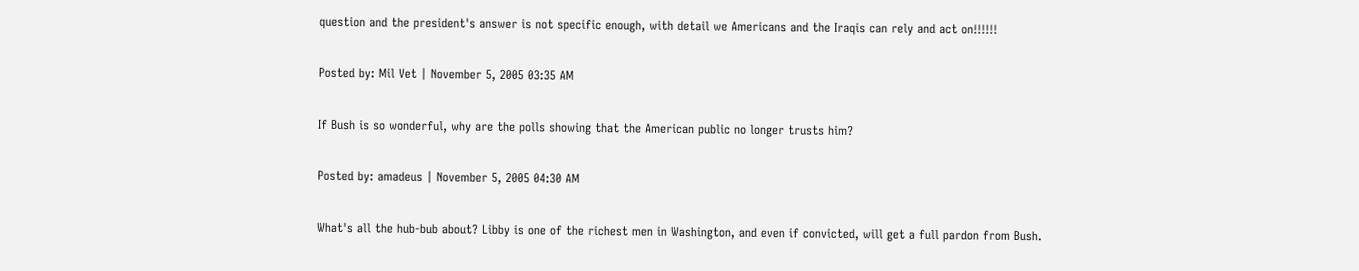question and the president's answer is not specific enough, with detail we Americans and the Iraqis can rely and act on!!!!!!

Posted by: Mil Vet | November 5, 2005 03:35 AM

If Bush is so wonderful, why are the polls showing that the American public no longer trusts him?

Posted by: amadeus | November 5, 2005 04:30 AM

What's all the hub-bub about? Libby is one of the richest men in Washington, and even if convicted, will get a full pardon from Bush.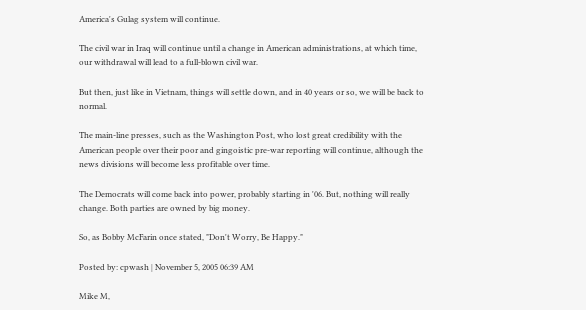America's Gulag system will continue.

The civil war in Iraq will continue until a change in American administrations, at which time, our withdrawal will lead to a full-blown civil war.

But then, just like in Vietnam, things will settle down, and in 40 years or so, we will be back to normal.

The main-line presses, such as the Washington Post, who lost great credibility with the American people over their poor and gingoistic pre-war reporting will continue, although the news divisions will become less profitable over time.

The Democrats will come back into power, probably starting in '06. But, nothing will really change. Both parties are owned by big money.

So, as Bobby McFarin once stated, "Don't Worry, Be Happy."

Posted by: cpwash | November 5, 2005 06:39 AM

Mike M,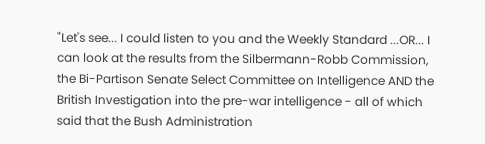"Let's see... I could listen to you and the Weekly Standard ...OR... I can look at the results from the Silbermann-Robb Commission, the Bi-Partison Senate Select Committee on Intelligence AND the British Investigation into the pre-war intelligence - all of which said that the Bush Administration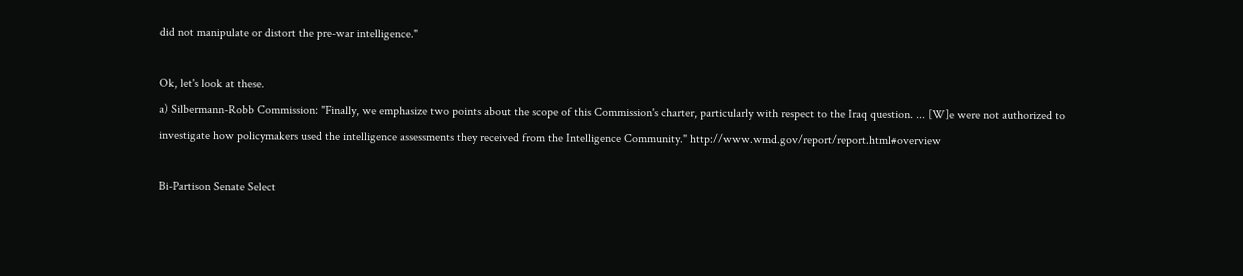did not manipulate or distort the pre-war intelligence."

Ok, let's look at these.
a) Silbermann-Robb Commission: "Finally, we emphasize two points about the scope of this Commission's charter, particularly with respect to the Iraq question. ... [W]e were not authorized to investigate how policymakers used the intelligence assessments they received from the Intelligence Community." http://www.wmd.gov/report/report.html#overview

Bi-Partison Senate Select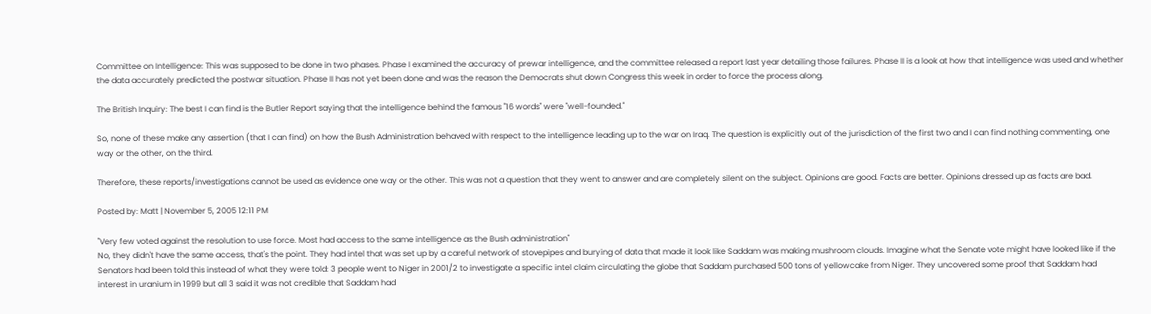Committee on Intelligence: This was supposed to be done in two phases. Phase I examined the accuracy of prewar intelligence, and the committee released a report last year detailing those failures. Phase II is a look at how that intelligence was used and whether the data accurately predicted the postwar situation. Phase II has not yet been done and was the reason the Democrats shut down Congress this week in order to force the process along.

The British Inquiry: The best I can find is the Butler Report saying that the intelligence behind the famous "16 words" were "well-founded."

So, none of these make any assertion (that I can find) on how the Bush Administration behaved with respect to the intelligence leading up to the war on Iraq. The question is explicitly out of the jurisdiction of the first two and I can find nothing commenting, one way or the other, on the third.

Therefore, these reports/investigations cannot be used as evidence one way or the other. This was not a question that they went to answer and are completely silent on the subject. Opinions are good. Facts are better. Opinions dressed up as facts are bad.

Posted by: Matt | November 5, 2005 12:11 PM

"Very few voted against the resolution to use force. Most had access to the same intelligence as the Bush administration"
No, they didn't have the same access, that's the point. They had intel that was set up by a careful network of stovepipes and burying of data that made it look like Saddam was making mushroom clouds. Imagine what the Senate vote might have looked like if the Senators had been told this instead of what they were told: 3 people went to Niger in 2001/2 to investigate a specific intel claim circulating the globe that Saddam purchased 500 tons of yellowcake from Niger. They uncovered some proof that Saddam had interest in uranium in 1999 but all 3 said it was not credible that Saddam had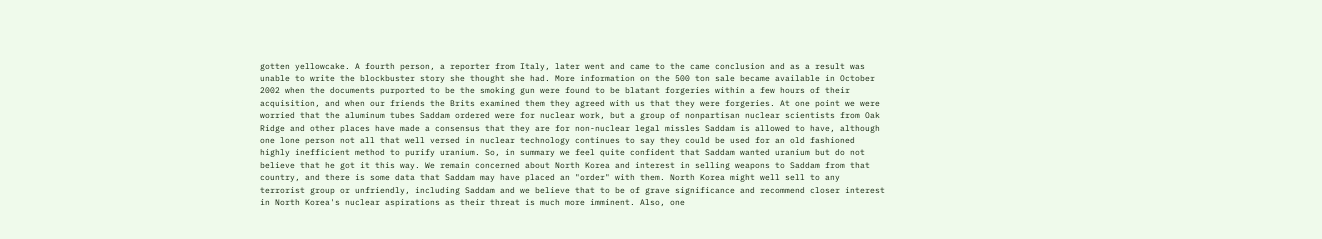gotten yellowcake. A fourth person, a reporter from Italy, later went and came to the came conclusion and as a result was unable to write the blockbuster story she thought she had. More information on the 500 ton sale became available in October 2002 when the documents purported to be the smoking gun were found to be blatant forgeries within a few hours of their acquisition, and when our friends the Brits examined them they agreed with us that they were forgeries. At one point we were worried that the aluminum tubes Saddam ordered were for nuclear work, but a group of nonpartisan nuclear scientists from Oak Ridge and other places have made a consensus that they are for non-nuclear legal missles Saddam is allowed to have, although one lone person not all that well versed in nuclear technology continues to say they could be used for an old fashioned highly inefficient method to purify uranium. So, in summary we feel quite confident that Saddam wanted uranium but do not believe that he got it this way. We remain concerned about North Korea and interest in selling weapons to Saddam from that country, and there is some data that Saddam may have placed an "order" with them. North Korea might well sell to any terrorist group or unfriendly, including Saddam and we believe that to be of grave significance and recommend closer interest in North Korea's nuclear aspirations as their threat is much more imminent. Also, one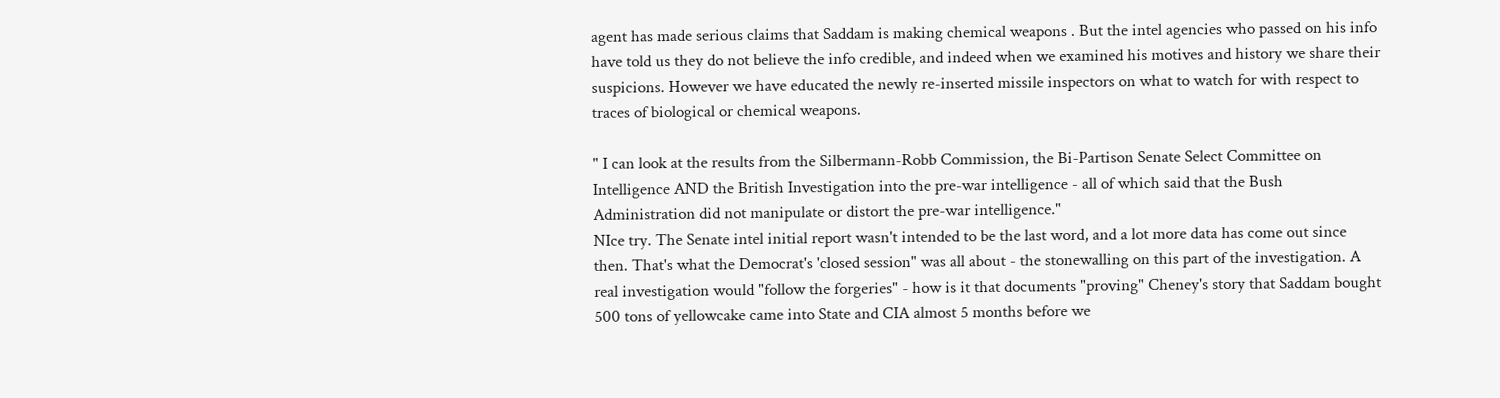agent has made serious claims that Saddam is making chemical weapons . But the intel agencies who passed on his info have told us they do not believe the info credible, and indeed when we examined his motives and history we share their suspicions. However we have educated the newly re-inserted missile inspectors on what to watch for with respect to traces of biological or chemical weapons.

" I can look at the results from the Silbermann-Robb Commission, the Bi-Partison Senate Select Committee on Intelligence AND the British Investigation into the pre-war intelligence - all of which said that the Bush Administration did not manipulate or distort the pre-war intelligence."
NIce try. The Senate intel initial report wasn't intended to be the last word, and a lot more data has come out since then. That's what the Democrat's 'closed session" was all about - the stonewalling on this part of the investigation. A real investigation would "follow the forgeries" - how is it that documents "proving" Cheney's story that Saddam bought 500 tons of yellowcake came into State and CIA almost 5 months before we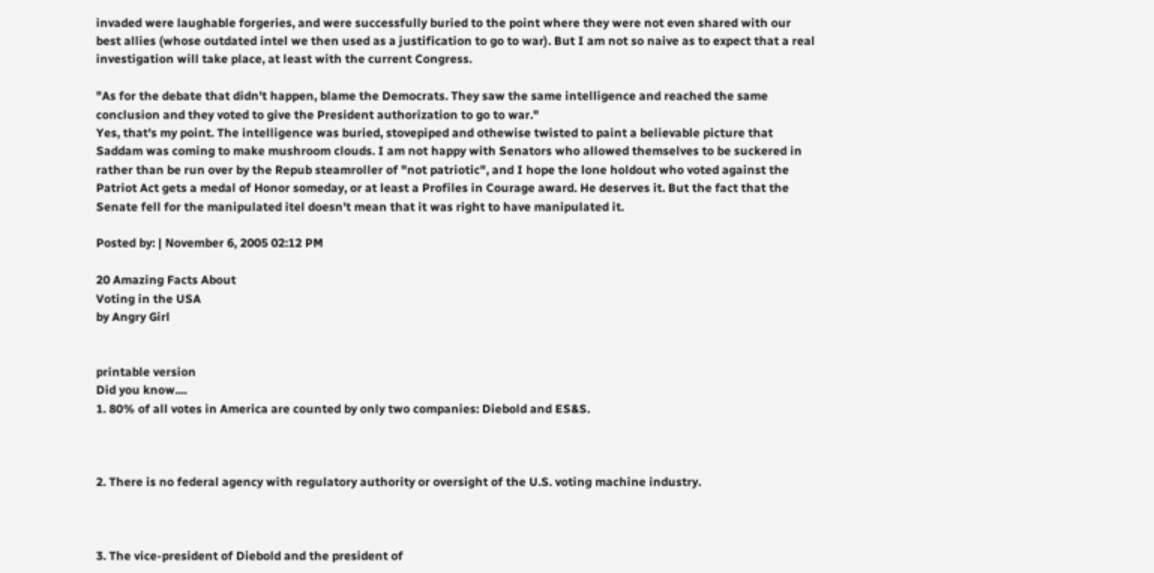invaded were laughable forgeries, and were successfully buried to the point where they were not even shared with our best allies (whose outdated intel we then used as a justification to go to war). But I am not so naive as to expect that a real investigation will take place, at least with the current Congress.

"As for the debate that didn't happen, blame the Democrats. They saw the same intelligence and reached the same conclusion and they voted to give the President authorization to go to war."
Yes, that's my point. The intelligence was buried, stovepiped and othewise twisted to paint a believable picture that Saddam was coming to make mushroom clouds. I am not happy with Senators who allowed themselves to be suckered in rather than be run over by the Repub steamroller of "not patriotic", and I hope the lone holdout who voted against the Patriot Act gets a medal of Honor someday, or at least a Profiles in Courage award. He deserves it. But the fact that the Senate fell for the manipulated itel doesn't mean that it was right to have manipulated it.

Posted by: | November 6, 2005 02:12 PM

20 Amazing Facts About
Voting in the USA
by Angry Girl


printable version
Did you know....
1. 80% of all votes in America are counted by only two companies: Diebold and ES&S.



2. There is no federal agency with regulatory authority or oversight of the U.S. voting machine industry.



3. The vice-president of Diebold and the president of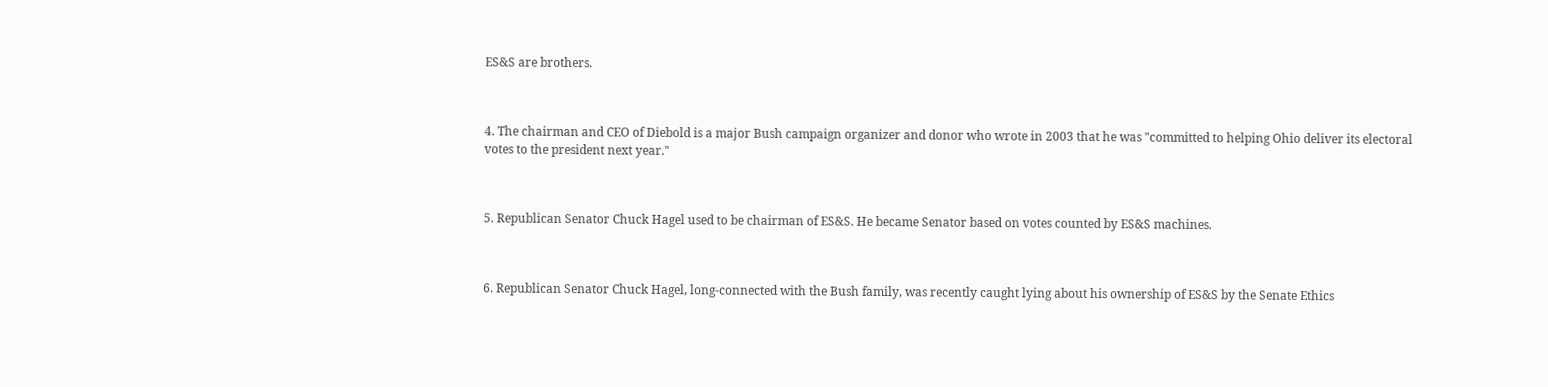ES&S are brothers.



4. The chairman and CEO of Diebold is a major Bush campaign organizer and donor who wrote in 2003 that he was "committed to helping Ohio deliver its electoral votes to the president next year."



5. Republican Senator Chuck Hagel used to be chairman of ES&S. He became Senator based on votes counted by ES&S machines.



6. Republican Senator Chuck Hagel, long-connected with the Bush family, was recently caught lying about his ownership of ES&S by the Senate Ethics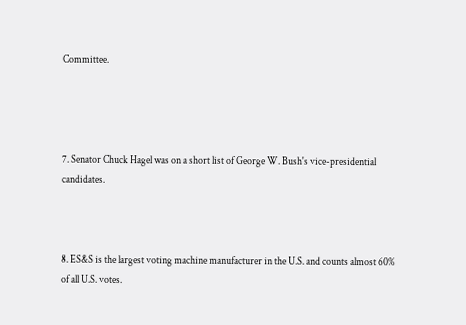Committee.




7. Senator Chuck Hagel was on a short list of George W. Bush's vice-presidential candidates.



8. ES&S is the largest voting machine manufacturer in the U.S. and counts almost 60% of all U.S. votes.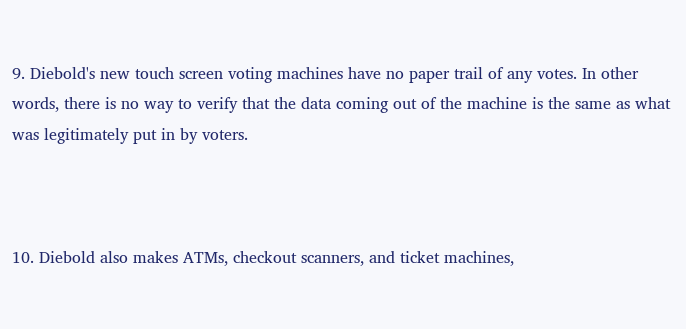9. Diebold's new touch screen voting machines have no paper trail of any votes. In other words, there is no way to verify that the data coming out of the machine is the same as what was legitimately put in by voters.



10. Diebold also makes ATMs, checkout scanners, and ticket machines,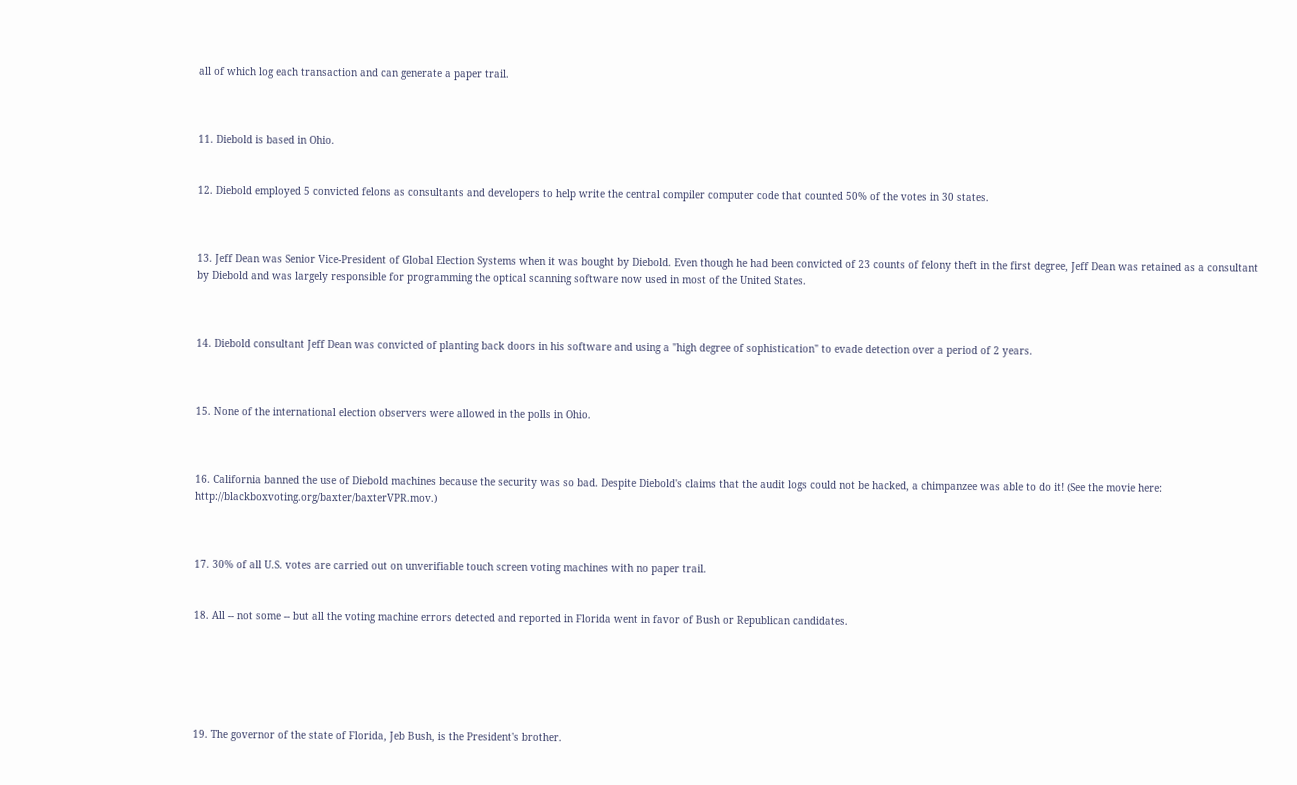all of which log each transaction and can generate a paper trail.



11. Diebold is based in Ohio.


12. Diebold employed 5 convicted felons as consultants and developers to help write the central compiler computer code that counted 50% of the votes in 30 states.



13. Jeff Dean was Senior Vice-President of Global Election Systems when it was bought by Diebold. Even though he had been convicted of 23 counts of felony theft in the first degree, Jeff Dean was retained as a consultant by Diebold and was largely responsible for programming the optical scanning software now used in most of the United States.



14. Diebold consultant Jeff Dean was convicted of planting back doors in his software and using a "high degree of sophistication" to evade detection over a period of 2 years.



15. None of the international election observers were allowed in the polls in Ohio.



16. California banned the use of Diebold machines because the security was so bad. Despite Diebold's claims that the audit logs could not be hacked, a chimpanzee was able to do it! (See the movie here: http://blackboxvoting.org/baxter/baxterVPR.mov.)



17. 30% of all U.S. votes are carried out on unverifiable touch screen voting machines with no paper trail.


18. All -- not some -- but all the voting machine errors detected and reported in Florida went in favor of Bush or Republican candidates.






19. The governor of the state of Florida, Jeb Bush, is the President's brother.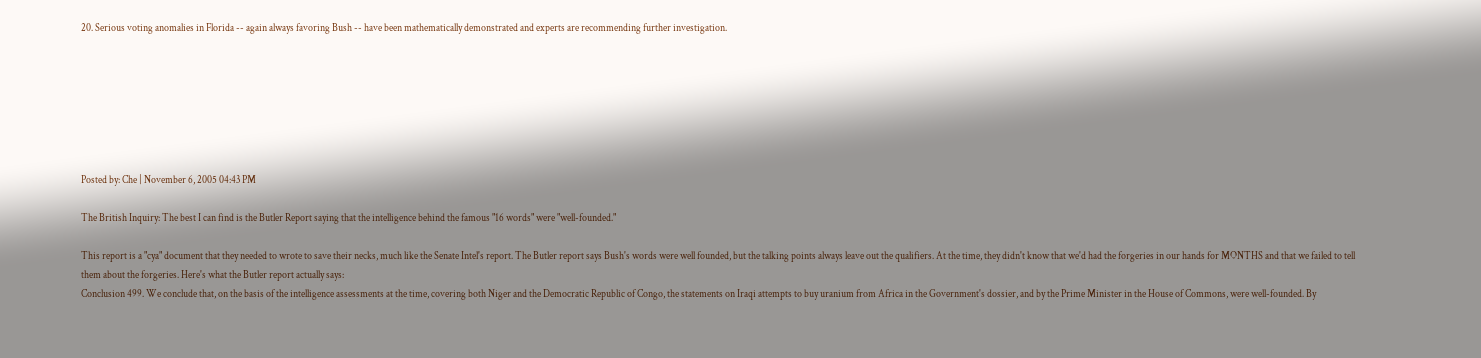20. Serious voting anomalies in Florida -- again always favoring Bush -- have been mathematically demonstrated and experts are recommending further investigation.







Posted by: Che | November 6, 2005 04:43 PM

The British Inquiry: The best I can find is the Butler Report saying that the intelligence behind the famous "16 words" were "well-founded."

This report is a "cya" document that they needed to wrote to save their necks, much like the Senate Intel's report. The Butler report says Bush's words were well founded, but the talking points always leave out the qualifiers. At the time, they didn't know that we'd had the forgeries in our hands for MONTHS and that we failed to tell them about the forgeries. Here's what the Butler report actually says:
Conclusion 499. We conclude that, on the basis of the intelligence assessments at the time, covering both Niger and the Democratic Republic of Congo, the statements on Iraqi attempts to buy uranium from Africa in the Government's dossier, and by the Prime Minister in the House of Commons, were well-founded. By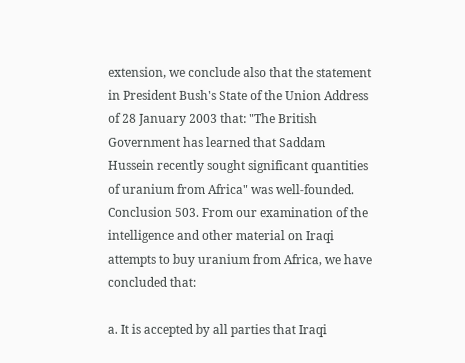extension, we conclude also that the statement in President Bush's State of the Union Address of 28 January 2003 that: "The British Government has learned that Saddam Hussein recently sought significant quantities of uranium from Africa" was well-founded.
Conclusion 503. From our examination of the intelligence and other material on Iraqi attempts to buy uranium from Africa, we have concluded that:

a. It is accepted by all parties that Iraqi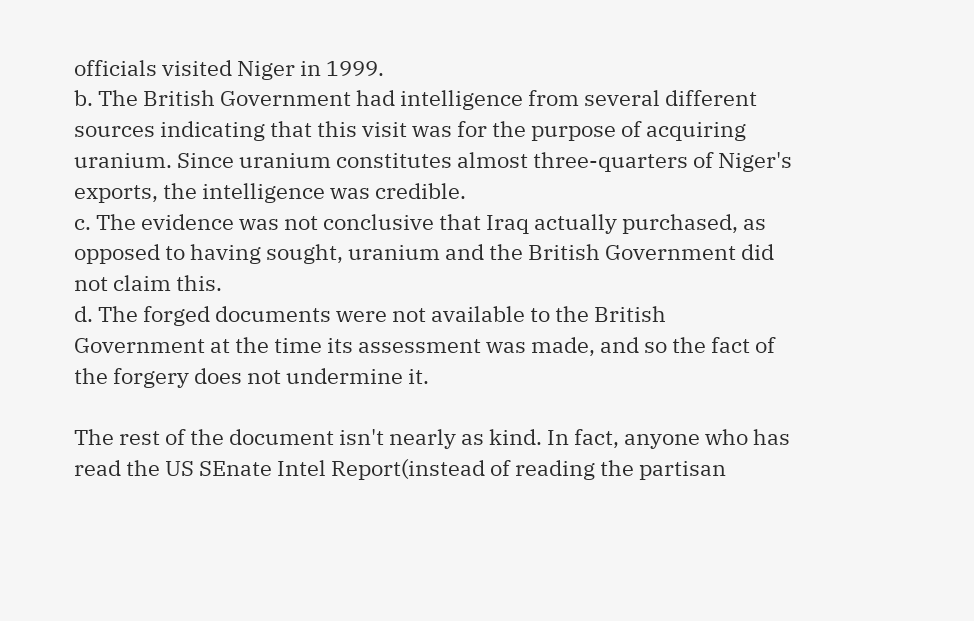officials visited Niger in 1999.
b. The British Government had intelligence from several different sources indicating that this visit was for the purpose of acquiring uranium. Since uranium constitutes almost three-quarters of Niger's exports, the intelligence was credible.
c. The evidence was not conclusive that Iraq actually purchased, as opposed to having sought, uranium and the British Government did not claim this.
d. The forged documents were not available to the British Government at the time its assessment was made, and so the fact of the forgery does not undermine it.

The rest of the document isn't nearly as kind. In fact, anyone who has read the US SEnate Intel Report(instead of reading the partisan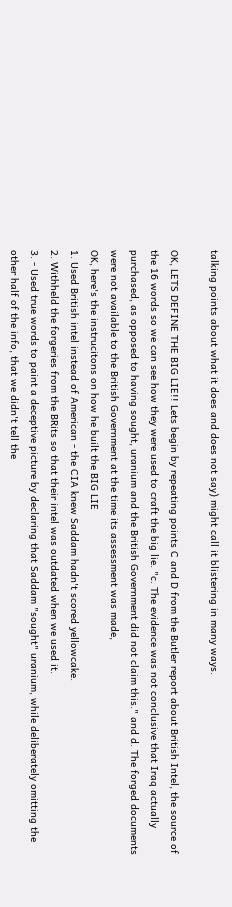talking points about what it does and does not say) might call it blistering in many ways.

OK, LETS DEFINE THE BIG LIE!! Lets begin by repeating points C and D from the Butler report about British Intel, the source of the 16 words so we can see how they were used to craft the big lie. "c. The evidence was not conclusive that Iraq actually purchased, as opposed to having sought, uranium and the British Government did not claim this." and d. The forged documents were not available to the British Government at the time its assessment was made,
OK, here's the instrucitons on how he built the BIG LIE
1. Used British intel instead of American - the CIA knew Saddam hadn't scored yellowcake.
2. Withheld the forgeries from the BRits so that their intel was outdated when we used it.
3. - Used true words to paint a deceptive picture by declaring that Saddam "sought" uranium, while deliberately omitting the other half of the info, that we didn't tell the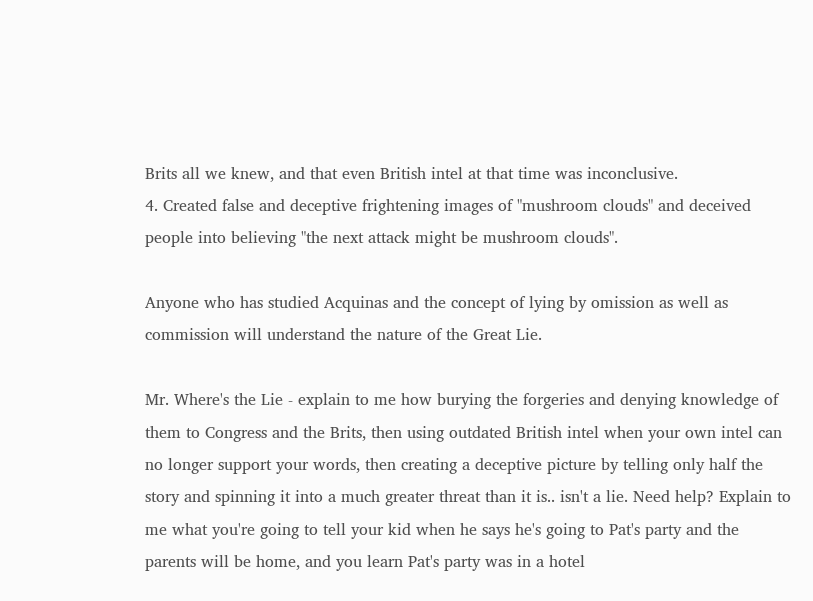Brits all we knew, and that even British intel at that time was inconclusive.
4. Created false and deceptive frightening images of "mushroom clouds" and deceived people into believing "the next attack might be mushroom clouds".

Anyone who has studied Acquinas and the concept of lying by omission as well as commission will understand the nature of the Great Lie.

Mr. Where's the Lie - explain to me how burying the forgeries and denying knowledge of them to Congress and the Brits, then using outdated British intel when your own intel can no longer support your words, then creating a deceptive picture by telling only half the story and spinning it into a much greater threat than it is.. isn't a lie. Need help? Explain to me what you're going to tell your kid when he says he's going to Pat's party and the parents will be home, and you learn Pat's party was in a hotel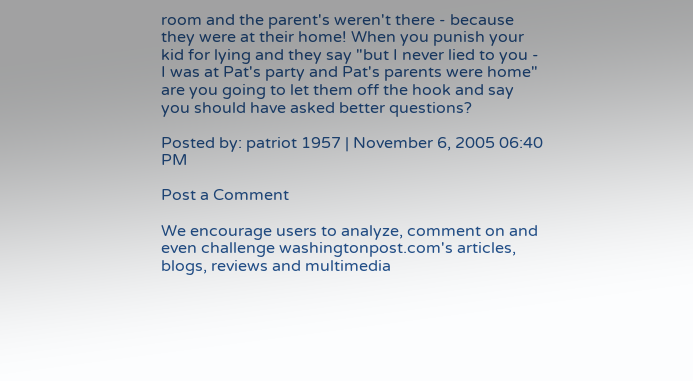room and the parent's weren't there - because they were at their home! When you punish your kid for lying and they say "but I never lied to you - I was at Pat's party and Pat's parents were home" are you going to let them off the hook and say you should have asked better questions?

Posted by: patriot 1957 | November 6, 2005 06:40 PM

Post a Comment

We encourage users to analyze, comment on and even challenge washingtonpost.com's articles, blogs, reviews and multimedia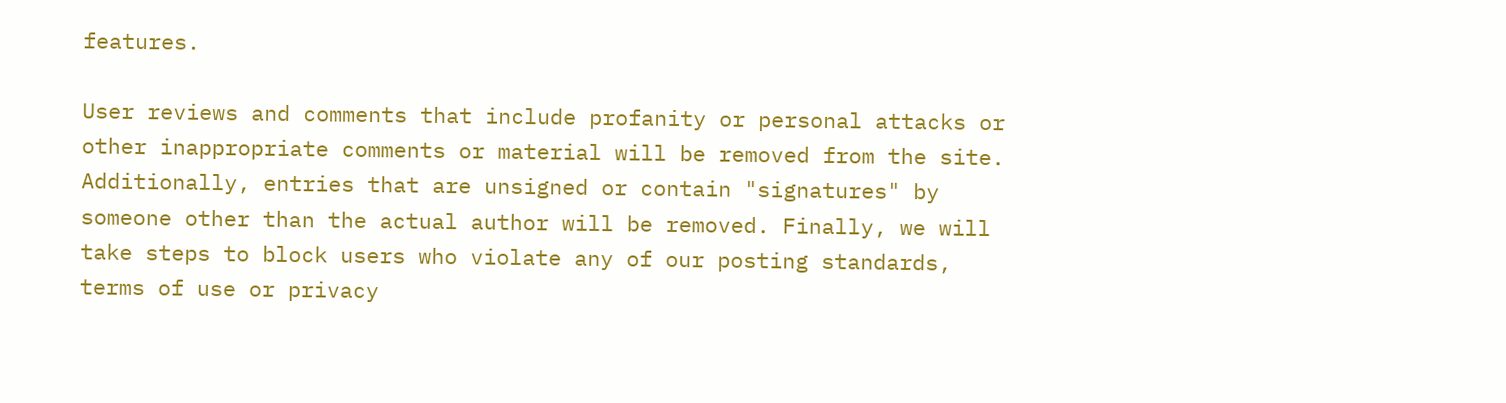features.

User reviews and comments that include profanity or personal attacks or other inappropriate comments or material will be removed from the site. Additionally, entries that are unsigned or contain "signatures" by someone other than the actual author will be removed. Finally, we will take steps to block users who violate any of our posting standards, terms of use or privacy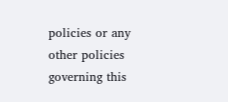policies or any other policies governing this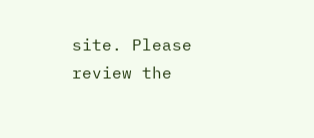site. Please review the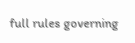full rules governing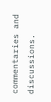commentaries and discussions.